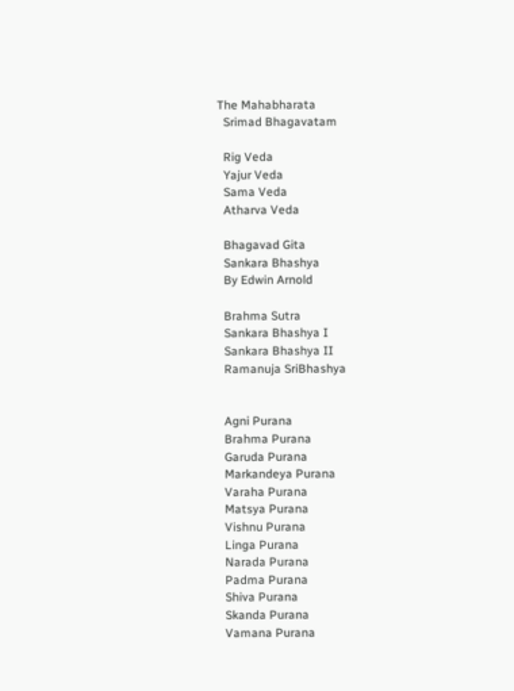The Mahabharata
  Srimad Bhagavatam

  Rig Veda
  Yajur Veda
  Sama Veda
  Atharva Veda

  Bhagavad Gita
  Sankara Bhashya
  By Edwin Arnold

  Brahma Sutra
  Sankara Bhashya I
  Sankara Bhashya II
  Ramanuja SriBhashya


  Agni Purana
  Brahma Purana
  Garuda Purana
  Markandeya Purana
  Varaha Purana
  Matsya Purana
  Vishnu Purana
  Linga Purana
  Narada Purana
  Padma Purana
  Shiva Purana
  Skanda Purana
  Vamana Purana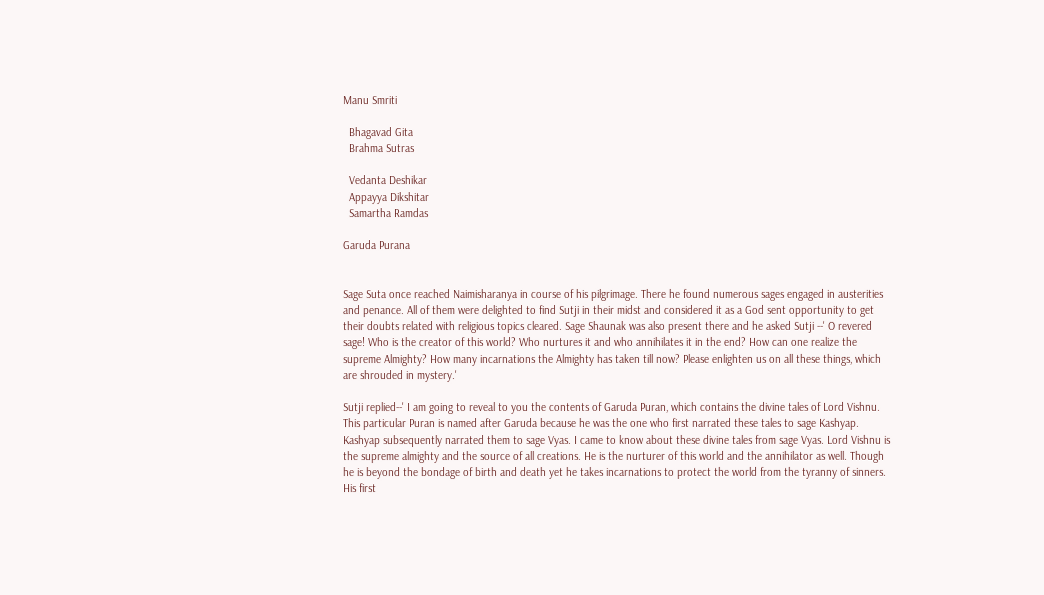Manu Smriti

  Bhagavad Gita
  Brahma Sutras

  Vedanta Deshikar
  Appayya Dikshitar
  Samartha Ramdas

Garuda Purana


Sage Suta once reached Naimisharanya in course of his pilgrimage. There he found numerous sages engaged in austerities and penance. All of them were delighted to find Sutji in their midst and considered it as a God sent opportunity to get their doubts related with religious topics cleared. Sage Shaunak was also present there and he asked Sutji --' O revered sage! Who is the creator of this world? Who nurtures it and who annihilates it in the end? How can one realize the supreme Almighty? How many incarnations the Almighty has taken till now? Please enlighten us on all these things, which are shrouded in mystery.'

Sutji replied--' I am going to reveal to you the contents of Garuda Puran, which contains the divine tales of Lord Vishnu. This particular Puran is named after Garuda because he was the one who first narrated these tales to sage Kashyap. Kashyap subsequently narrated them to sage Vyas. I came to know about these divine tales from sage Vyas. Lord Vishnu is the supreme almighty and the source of all creations. He is the nurturer of this world and the annihilator as well. Though he is beyond the bondage of birth and death yet he takes incarnations to protect the world from the tyranny of sinners. His first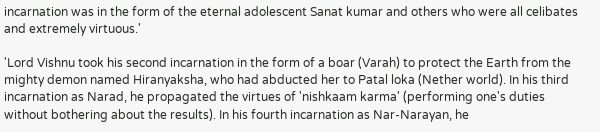incarnation was in the form of the eternal adolescent Sanat kumar and others who were all celibates and extremely virtuous.'

'Lord Vishnu took his second incarnation in the form of a boar (Varah) to protect the Earth from the mighty demon named Hiranyaksha, who had abducted her to Patal loka (Nether world). In his third incarnation as Narad, he propagated the virtues of 'nishkaam karma' (performing one's duties without bothering about the results). In his fourth incarnation as Nar-Narayan, he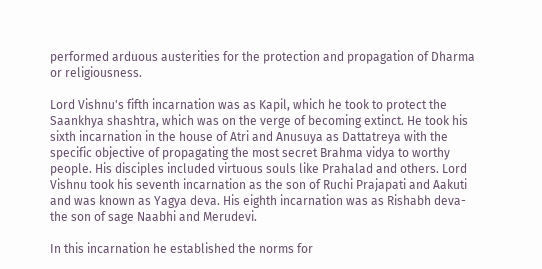performed arduous austerities for the protection and propagation of Dharma or religiousness.

Lord Vishnu's fifth incarnation was as Kapil, which he took to protect the Saankhya shashtra, which was on the verge of becoming extinct. He took his sixth incarnation in the house of Atri and Anusuya as Dattatreya with the specific objective of propagating the most secret Brahma vidya to worthy people. His disciples included virtuous souls like Prahalad and others. Lord Vishnu took his seventh incarnation as the son of Ruchi Prajapati and Aakuti and was known as Yagya deva. His eighth incarnation was as Rishabh deva- the son of sage Naabhi and Merudevi.

In this incarnation he established the norms for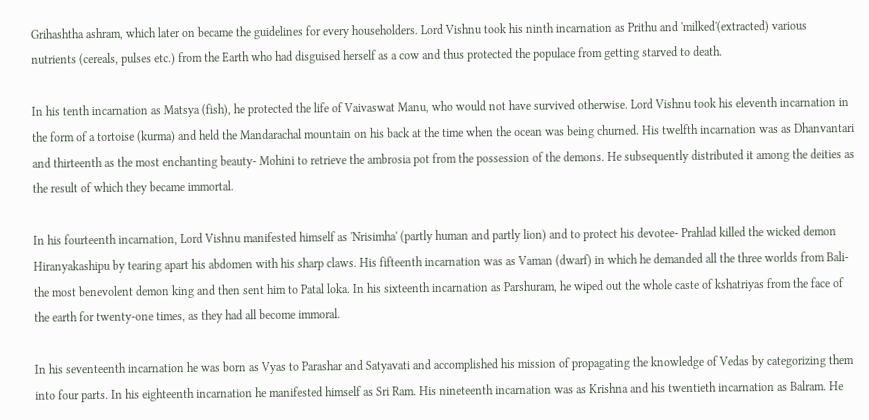Grihashtha ashram, which later on became the guidelines for every householders. Lord Vishnu took his ninth incarnation as Prithu and 'milked'(extracted) various nutrients (cereals, pulses etc.) from the Earth who had disguised herself as a cow and thus protected the populace from getting starved to death.

In his tenth incarnation as Matsya (fish), he protected the life of Vaivaswat Manu, who would not have survived otherwise. Lord Vishnu took his eleventh incarnation in the form of a tortoise (kurma) and held the Mandarachal mountain on his back at the time when the ocean was being churned. His twelfth incarnation was as Dhanvantari and thirteenth as the most enchanting beauty- Mohini to retrieve the ambrosia pot from the possession of the demons. He subsequently distributed it among the deities as the result of which they became immortal.

In his fourteenth incarnation, Lord Vishnu manifested himself as 'Nrisimha' (partly human and partly lion) and to protect his devotee- Prahlad killed the wicked demon Hiranyakashipu by tearing apart his abdomen with his sharp claws. His fifteenth incarnation was as Vaman (dwarf) in which he demanded all the three worlds from Bali-the most benevolent demon king and then sent him to Patal loka. In his sixteenth incarnation as Parshuram, he wiped out the whole caste of kshatriyas from the face of the earth for twenty-one times, as they had all become immoral.

In his seventeenth incarnation he was born as Vyas to Parashar and Satyavati and accomplished his mission of propagating the knowledge of Vedas by categorizing them into four parts. In his eighteenth incarnation he manifested himself as Sri Ram. His nineteenth incarnation was as Krishna and his twentieth incarnation as Balram. He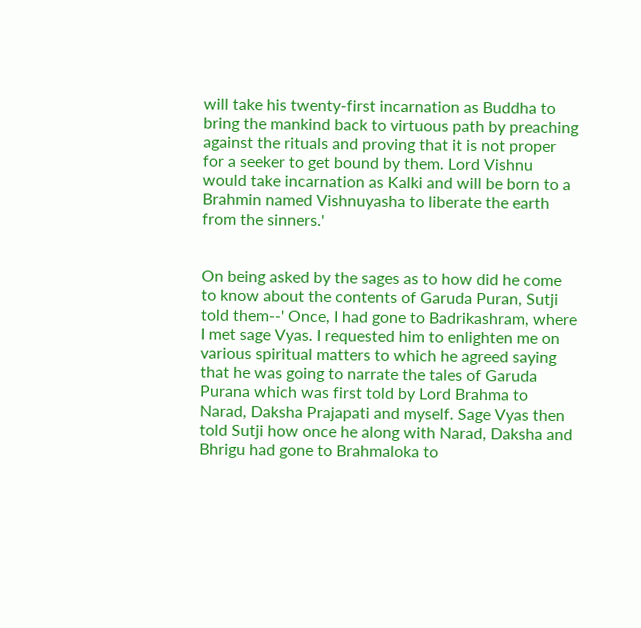will take his twenty-first incarnation as Buddha to bring the mankind back to virtuous path by preaching against the rituals and proving that it is not proper for a seeker to get bound by them. Lord Vishnu would take incarnation as Kalki and will be born to a Brahmin named Vishnuyasha to liberate the earth from the sinners.'


On being asked by the sages as to how did he come to know about the contents of Garuda Puran, Sutji told them--' Once, I had gone to Badrikashram, where I met sage Vyas. I requested him to enlighten me on various spiritual matters to which he agreed saying that he was going to narrate the tales of Garuda Purana which was first told by Lord Brahma to Narad, Daksha Prajapati and myself. Sage Vyas then told Sutji how once he along with Narad, Daksha and Bhrigu had gone to Brahmaloka to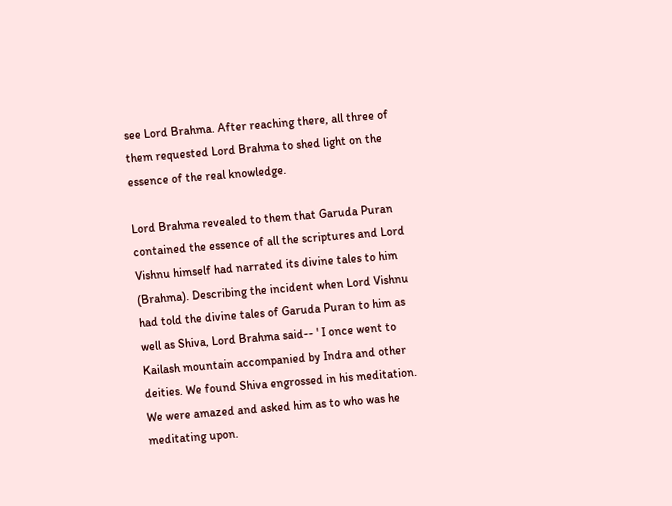see Lord Brahma. After reaching there, all three of them requested Lord Brahma to shed light on the essence of the real knowledge.

Lord Brahma revealed to them that Garuda Puran contained the essence of all the scriptures and Lord Vishnu himself had narrated its divine tales to him (Brahma). Describing the incident when Lord Vishnu had told the divine tales of Garuda Puran to him as well as Shiva, Lord Brahma said-- ' I once went to Kailash mountain accompanied by Indra and other deities. We found Shiva engrossed in his meditation. We were amazed and asked him as to who was he meditating upon.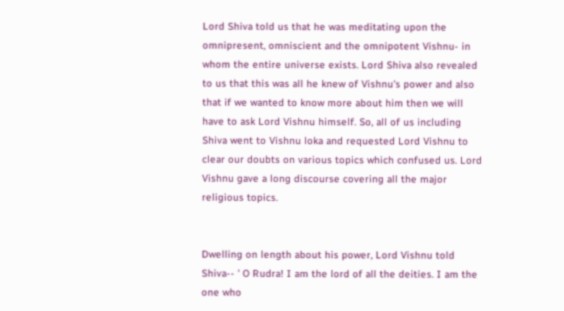Lord Shiva told us that he was meditating upon the omnipresent, omniscient and the omnipotent Vishnu- in whom the entire universe exists. Lord Shiva also revealed to us that this was all he knew of Vishnu's power and also that if we wanted to know more about him then we will have to ask Lord Vishnu himself. So, all of us including Shiva went to Vishnu loka and requested Lord Vishnu to clear our doubts on various topics which confused us. Lord Vishnu gave a long discourse covering all the major religious topics.


Dwelling on length about his power, Lord Vishnu told Shiva-- ' O Rudra! I am the lord of all the deities. I am the one who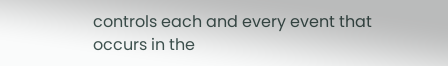controls each and every event that occurs in the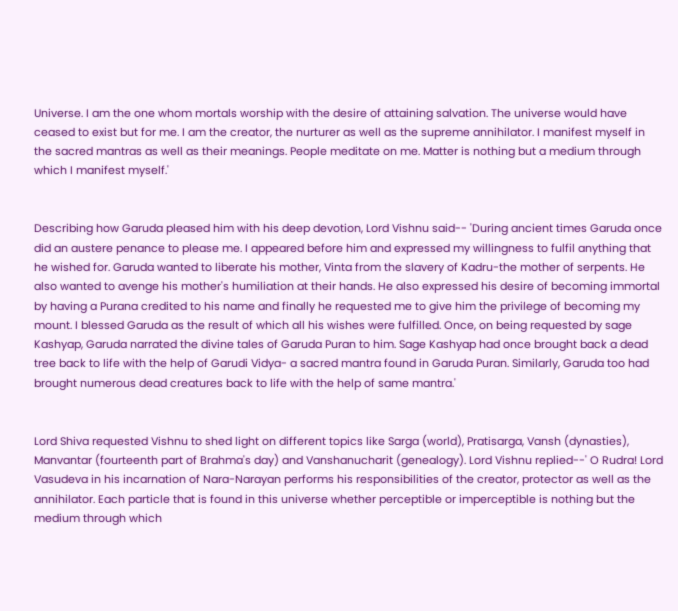Universe. I am the one whom mortals worship with the desire of attaining salvation. The universe would have ceased to exist but for me. I am the creator, the nurturer as well as the supreme annihilator. I manifest myself in the sacred mantras as well as their meanings. People meditate on me. Matter is nothing but a medium through which I manifest myself.'


Describing how Garuda pleased him with his deep devotion, Lord Vishnu said-- 'During ancient times Garuda once did an austere penance to please me. I appeared before him and expressed my willingness to fulfil anything that he wished for. Garuda wanted to liberate his mother, Vinta from the slavery of Kadru-the mother of serpents. He also wanted to avenge his mother's humiliation at their hands. He also expressed his desire of becoming immortal by having a Purana credited to his name and finally he requested me to give him the privilege of becoming my mount. I blessed Garuda as the result of which all his wishes were fulfilled. Once, on being requested by sage Kashyap, Garuda narrated the divine tales of Garuda Puran to him. Sage Kashyap had once brought back a dead tree back to life with the help of Garudi Vidya- a sacred mantra found in Garuda Puran. Similarly, Garuda too had brought numerous dead creatures back to life with the help of same mantra.'


Lord Shiva requested Vishnu to shed light on different topics like Sarga (world), Pratisarga, Vansh (dynasties), Manvantar (fourteenth part of Brahma's day) and Vanshanucharit (genealogy). Lord Vishnu replied--' O Rudra! Lord Vasudeva in his incarnation of Nara-Narayan performs his responsibilities of the creator, protector as well as the annihilator. Each particle that is found in this universe whether perceptible or imperceptible is nothing but the medium through which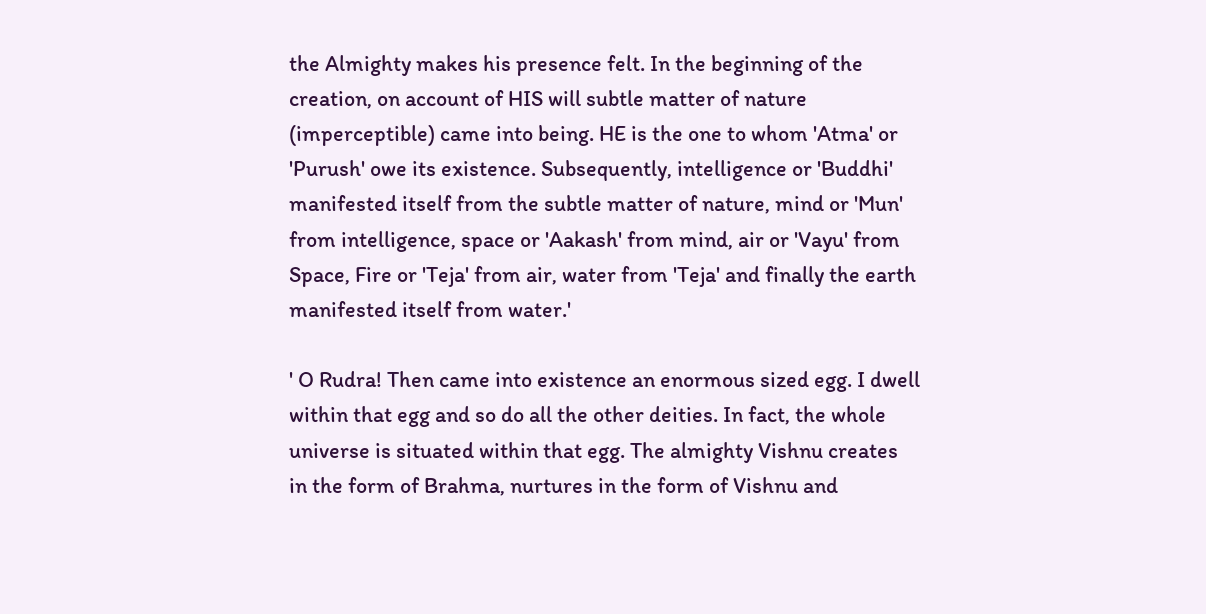the Almighty makes his presence felt. In the beginning of the creation, on account of HIS will subtle matter of nature (imperceptible) came into being. HE is the one to whom 'Atma' or 'Purush' owe its existence. Subsequently, intelligence or 'Buddhi' manifested itself from the subtle matter of nature, mind or 'Mun' from intelligence, space or 'Aakash' from mind, air or 'Vayu' from Space, Fire or 'Teja' from air, water from 'Teja' and finally the earth manifested itself from water.'

' O Rudra! Then came into existence an enormous sized egg. I dwell within that egg and so do all the other deities. In fact, the whole universe is situated within that egg. The almighty Vishnu creates in the form of Brahma, nurtures in the form of Vishnu and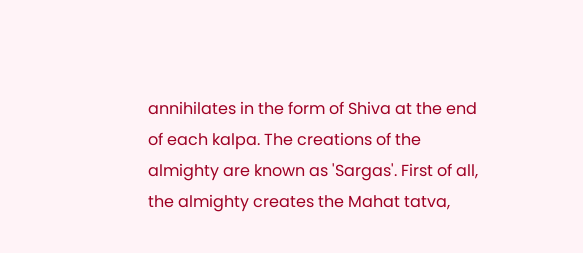annihilates in the form of Shiva at the end of each kalpa. The creations of the almighty are known as 'Sargas'. First of all, the almighty creates the Mahat tatva,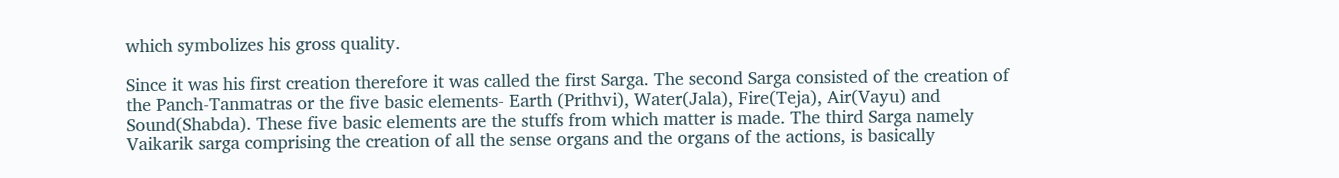which symbolizes his gross quality.

Since it was his first creation therefore it was called the first Sarga. The second Sarga consisted of the creation of the Panch-Tanmatras or the five basic elements- Earth (Prithvi), Water(Jala), Fire(Teja), Air(Vayu) and Sound(Shabda). These five basic elements are the stuffs from which matter is made. The third Sarga namely Vaikarik sarga comprising the creation of all the sense organs and the organs of the actions, is basically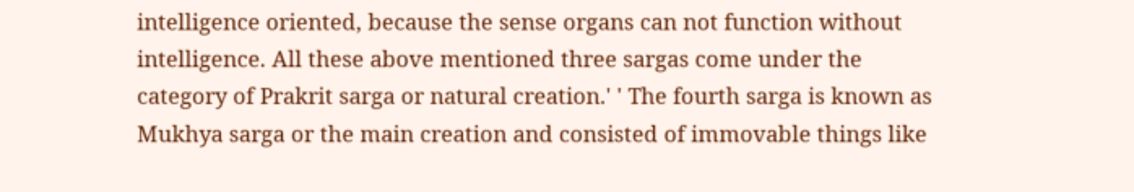intelligence oriented, because the sense organs can not function without intelligence. All these above mentioned three sargas come under the category of Prakrit sarga or natural creation.' ' The fourth sarga is known as Mukhya sarga or the main creation and consisted of immovable things like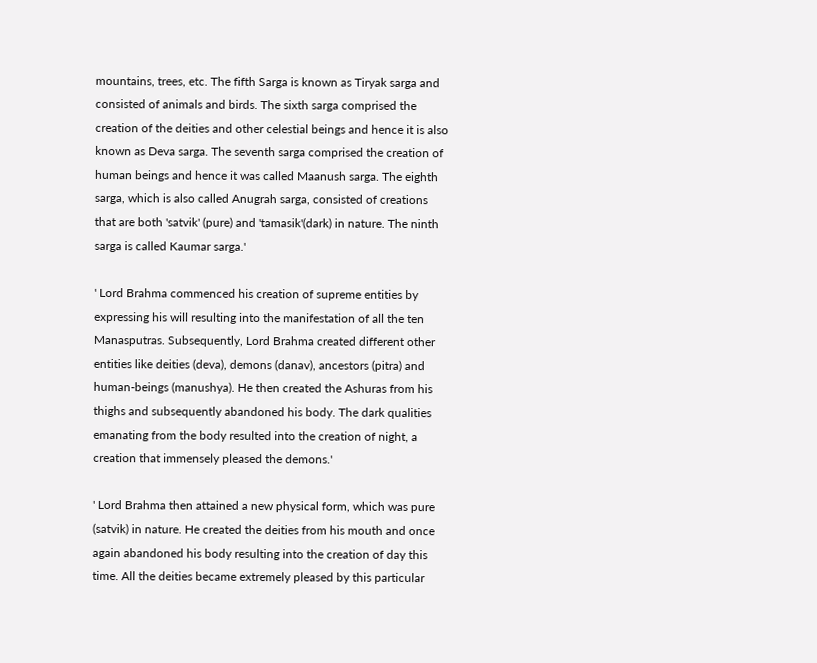mountains, trees, etc. The fifth Sarga is known as Tiryak sarga and consisted of animals and birds. The sixth sarga comprised the creation of the deities and other celestial beings and hence it is also known as Deva sarga. The seventh sarga comprised the creation of human beings and hence it was called Maanush sarga. The eighth sarga, which is also called Anugrah sarga, consisted of creations that are both 'satvik' (pure) and 'tamasik'(dark) in nature. The ninth sarga is called Kaumar sarga.'

' Lord Brahma commenced his creation of supreme entities by expressing his will resulting into the manifestation of all the ten Manasputras. Subsequently, Lord Brahma created different other entities like deities (deva), demons (danav), ancestors (pitra) and human-beings (manushya). He then created the Ashuras from his thighs and subsequently abandoned his body. The dark qualities emanating from the body resulted into the creation of night, a creation that immensely pleased the demons.'

' Lord Brahma then attained a new physical form, which was pure (satvik) in nature. He created the deities from his mouth and once again abandoned his body resulting into the creation of day this time. All the deities became extremely pleased by this particular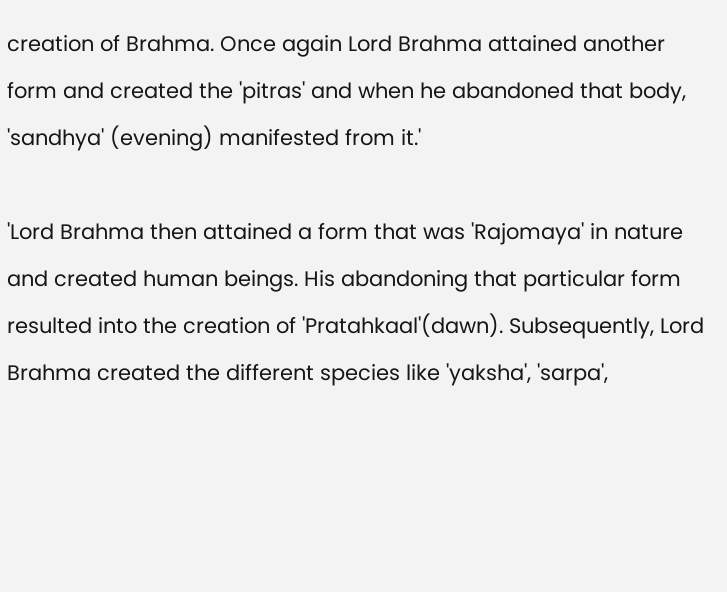creation of Brahma. Once again Lord Brahma attained another form and created the 'pitras' and when he abandoned that body, 'sandhya' (evening) manifested from it.'

'Lord Brahma then attained a form that was 'Rajomaya' in nature and created human beings. His abandoning that particular form resulted into the creation of 'Pratahkaal'(dawn). Subsequently, Lord Brahma created the different species like 'yaksha', 'sarpa',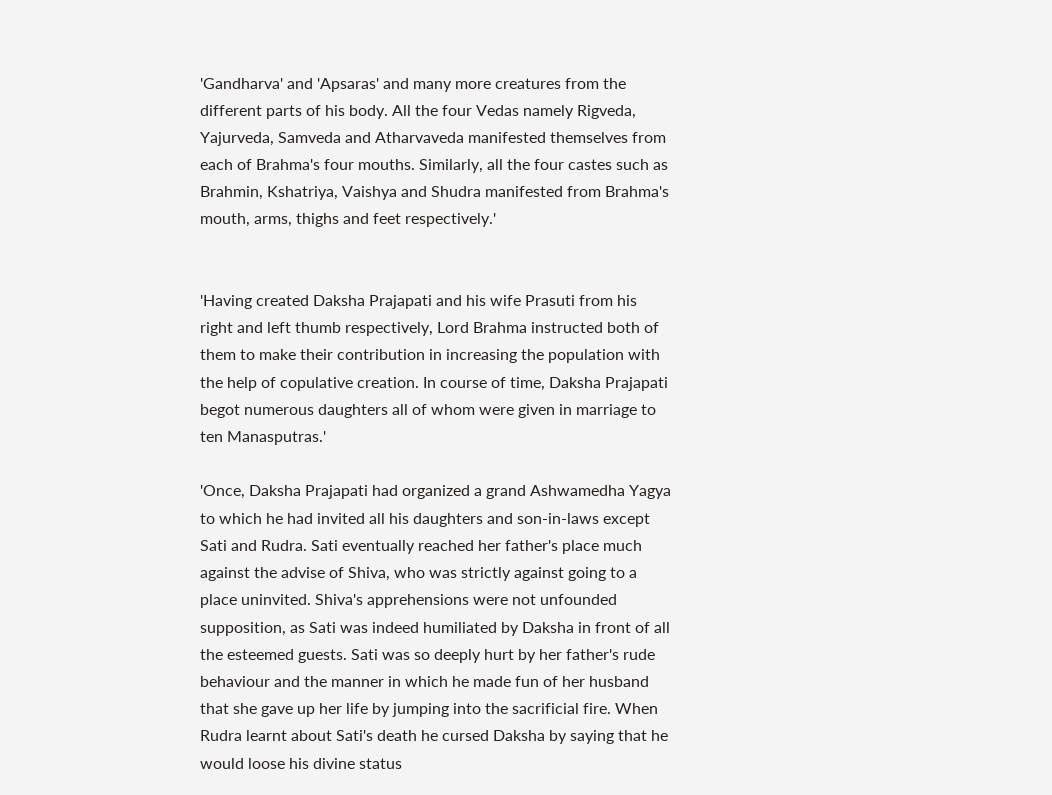'Gandharva' and 'Apsaras' and many more creatures from the different parts of his body. All the four Vedas namely Rigveda, Yajurveda, Samveda and Atharvaveda manifested themselves from each of Brahma's four mouths. Similarly, all the four castes such as Brahmin, Kshatriya, Vaishya and Shudra manifested from Brahma's mouth, arms, thighs and feet respectively.'


'Having created Daksha Prajapati and his wife Prasuti from his right and left thumb respectively, Lord Brahma instructed both of them to make their contribution in increasing the population with the help of copulative creation. In course of time, Daksha Prajapati begot numerous daughters all of whom were given in marriage to ten Manasputras.'

'Once, Daksha Prajapati had organized a grand Ashwamedha Yagya to which he had invited all his daughters and son-in-laws except Sati and Rudra. Sati eventually reached her father's place much against the advise of Shiva, who was strictly against going to a place uninvited. Shiva's apprehensions were not unfounded supposition, as Sati was indeed humiliated by Daksha in front of all the esteemed guests. Sati was so deeply hurt by her father's rude behaviour and the manner in which he made fun of her husband that she gave up her life by jumping into the sacrificial fire. When Rudra learnt about Sati's death he cursed Daksha by saying that he would loose his divine status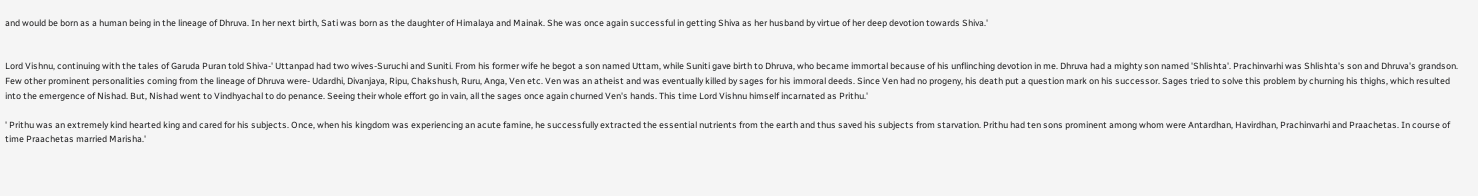and would be born as a human being in the lineage of Dhruva. In her next birth, Sati was born as the daughter of Himalaya and Mainak. She was once again successful in getting Shiva as her husband by virtue of her deep devotion towards Shiva.'


Lord Vishnu, continuing with the tales of Garuda Puran told Shiva-' Uttanpad had two wives-Suruchi and Suniti. From his former wife he begot a son named Uttam, while Suniti gave birth to Dhruva, who became immortal because of his unflinching devotion in me. Dhruva had a mighty son named 'Shlishta'. Prachinvarhi was Shlishta's son and Dhruva's grandson. Few other prominent personalities coming from the lineage of Dhruva were- Udardhi, Divanjaya, Ripu, Chakshush, Ruru, Anga, Ven etc. Ven was an atheist and was eventually killed by sages for his immoral deeds. Since Ven had no progeny, his death put a question mark on his successor. Sages tried to solve this problem by churning his thighs, which resulted into the emergence of Nishad. But, Nishad went to Vindhyachal to do penance. Seeing their whole effort go in vain, all the sages once again churned Ven's hands. This time Lord Vishnu himself incarnated as Prithu.'

' Prithu was an extremely kind hearted king and cared for his subjects. Once, when his kingdom was experiencing an acute famine, he successfully extracted the essential nutrients from the earth and thus saved his subjects from starvation. Prithu had ten sons prominent among whom were Antardhan, Havirdhan, Prachinvarhi and Praachetas. In course of time Praachetas married Marisha.'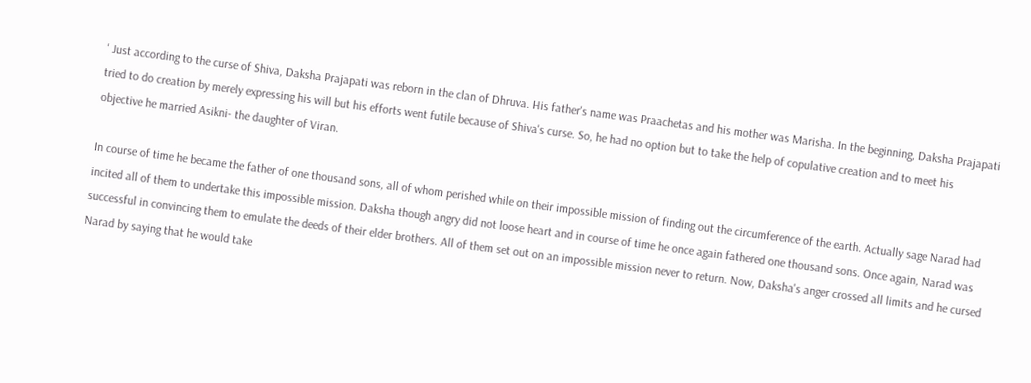' Just according to the curse of Shiva, Daksha Prajapati was reborn in the clan of Dhruva. His father's name was Praachetas and his mother was Marisha. In the beginning, Daksha Prajapati tried to do creation by merely expressing his will but his efforts went futile because of Shiva's curse. So, he had no option but to take the help of copulative creation and to meet his objective he married Asikni- the daughter of Viran.

In course of time he became the father of one thousand sons, all of whom perished while on their impossible mission of finding out the circumference of the earth. Actually sage Narad had incited all of them to undertake this impossible mission. Daksha though angry did not loose heart and in course of time he once again fathered one thousand sons. Once again, Narad was successful in convincing them to emulate the deeds of their elder brothers. All of them set out on an impossible mission never to return. Now, Daksha's anger crossed all limits and he cursed Narad by saying that he would take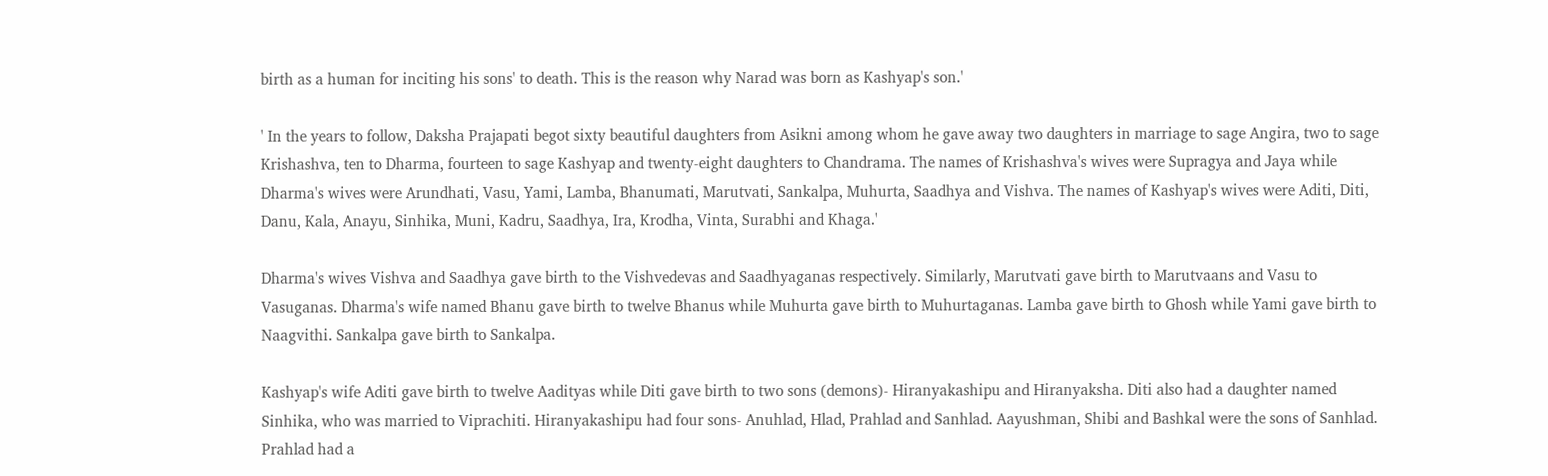birth as a human for inciting his sons' to death. This is the reason why Narad was born as Kashyap's son.'

' In the years to follow, Daksha Prajapati begot sixty beautiful daughters from Asikni among whom he gave away two daughters in marriage to sage Angira, two to sage Krishashva, ten to Dharma, fourteen to sage Kashyap and twenty-eight daughters to Chandrama. The names of Krishashva's wives were Supragya and Jaya while Dharma's wives were Arundhati, Vasu, Yami, Lamba, Bhanumati, Marutvati, Sankalpa, Muhurta, Saadhya and Vishva. The names of Kashyap's wives were Aditi, Diti, Danu, Kala, Anayu, Sinhika, Muni, Kadru, Saadhya, Ira, Krodha, Vinta, Surabhi and Khaga.'

Dharma's wives Vishva and Saadhya gave birth to the Vishvedevas and Saadhyaganas respectively. Similarly, Marutvati gave birth to Marutvaans and Vasu to Vasuganas. Dharma's wife named Bhanu gave birth to twelve Bhanus while Muhurta gave birth to Muhurtaganas. Lamba gave birth to Ghosh while Yami gave birth to Naagvithi. Sankalpa gave birth to Sankalpa.

Kashyap's wife Aditi gave birth to twelve Aadityas while Diti gave birth to two sons (demons)- Hiranyakashipu and Hiranyaksha. Diti also had a daughter named Sinhika, who was married to Viprachiti. Hiranyakashipu had four sons- Anuhlad, Hlad, Prahlad and Sanhlad. Aayushman, Shibi and Bashkal were the sons of Sanhlad. Prahlad had a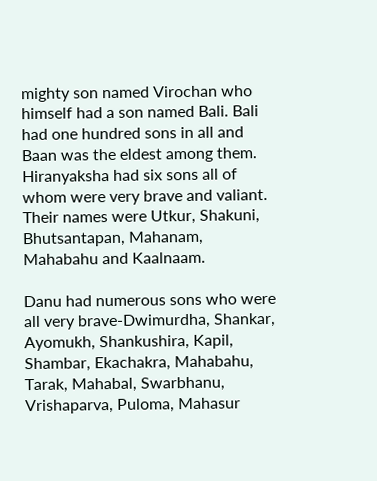mighty son named Virochan who himself had a son named Bali. Bali had one hundred sons in all and Baan was the eldest among them. Hiranyaksha had six sons all of whom were very brave and valiant. Their names were Utkur, Shakuni, Bhutsantapan, Mahanam, Mahabahu and Kaalnaam.

Danu had numerous sons who were all very brave-Dwimurdha, Shankar, Ayomukh, Shankushira, Kapil, Shambar, Ekachakra, Mahabahu, Tarak, Mahabal, Swarbhanu, Vrishaparva, Puloma, Mahasur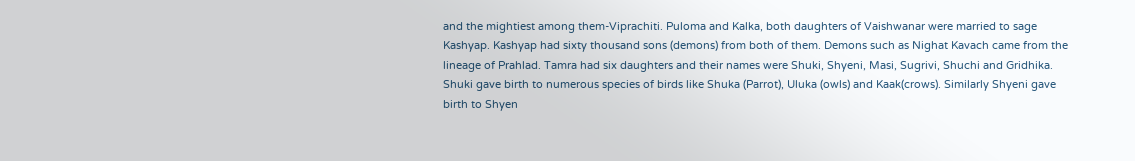and the mightiest among them-Viprachiti. Puloma and Kalka, both daughters of Vaishwanar were married to sage Kashyap. Kashyap had sixty thousand sons (demons) from both of them. Demons such as Nighat Kavach came from the lineage of Prahlad. Tamra had six daughters and their names were Shuki, Shyeni, Masi, Sugrivi, Shuchi and Gridhika. Shuki gave birth to numerous species of birds like Shuka (Parrot), Uluka (owls) and Kaak(crows). Similarly Shyeni gave birth to Shyen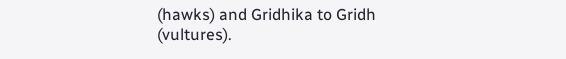(hawks) and Gridhika to Gridh (vultures).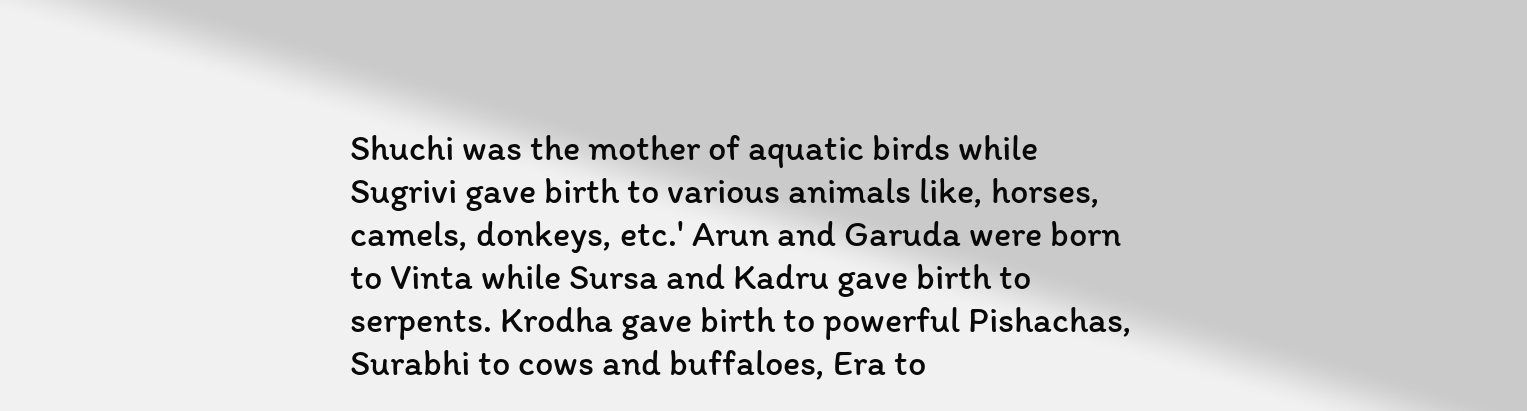Shuchi was the mother of aquatic birds while Sugrivi gave birth to various animals like, horses, camels, donkeys, etc.' Arun and Garuda were born to Vinta while Sursa and Kadru gave birth to serpents. Krodha gave birth to powerful Pishachas, Surabhi to cows and buffaloes, Era to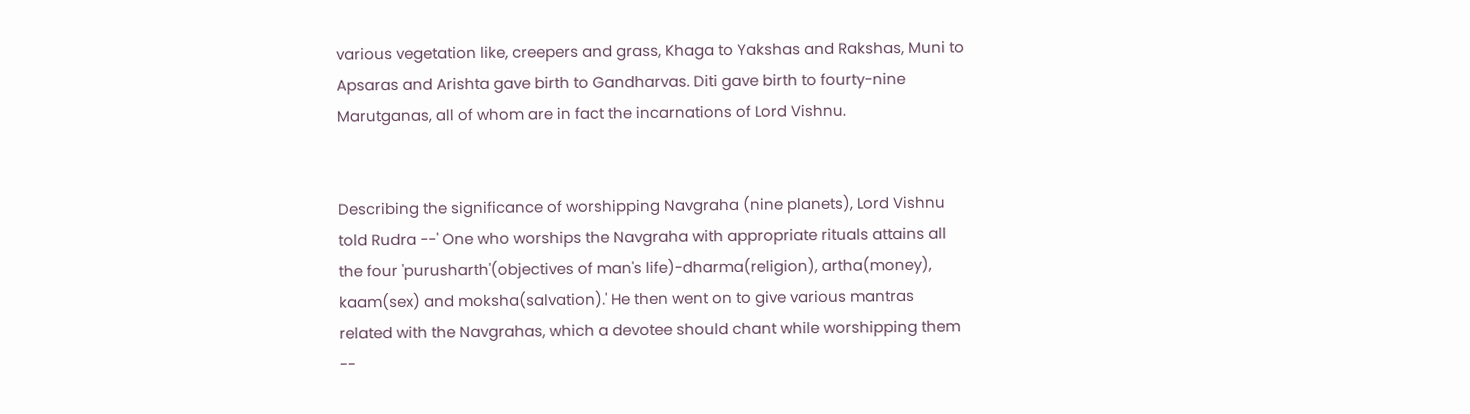various vegetation like, creepers and grass, Khaga to Yakshas and Rakshas, Muni to Apsaras and Arishta gave birth to Gandharvas. Diti gave birth to fourty-nine Marutganas, all of whom are in fact the incarnations of Lord Vishnu.


Describing the significance of worshipping Navgraha (nine planets), Lord Vishnu told Rudra --' One who worships the Navgraha with appropriate rituals attains all the four 'purusharth'(objectives of man's life)-dharma(religion), artha(money), kaam(sex) and moksha(salvation).' He then went on to give various mantras related with the Navgrahas, which a devotee should chant while worshipping them --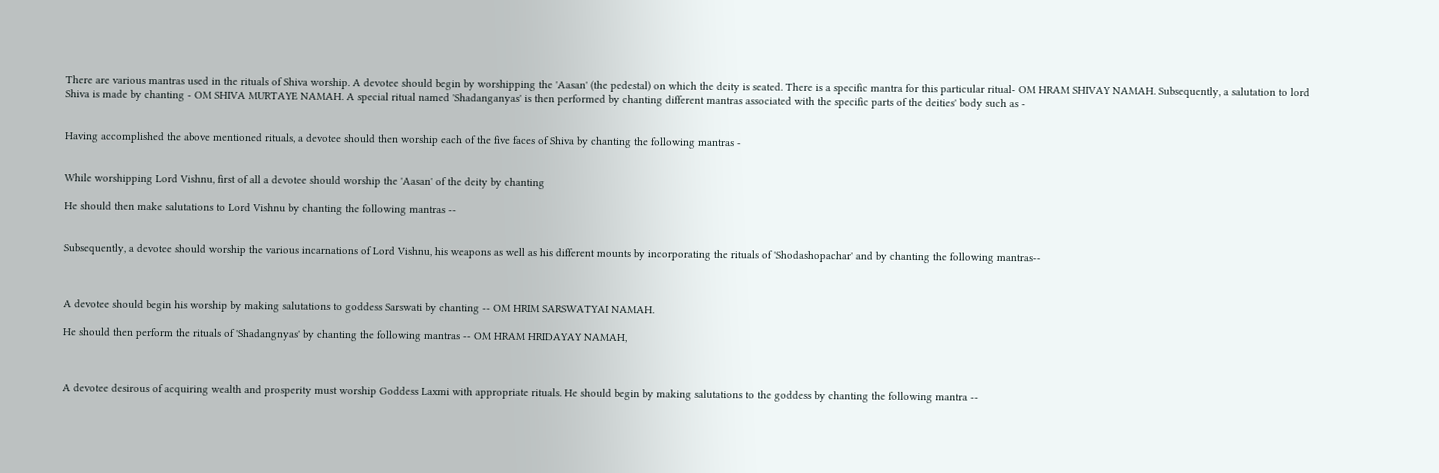There are various mantras used in the rituals of Shiva worship. A devotee should begin by worshipping the 'Aasan' (the pedestal) on which the deity is seated. There is a specific mantra for this particular ritual- OM HRAM SHIVAY NAMAH. Subsequently, a salutation to lord Shiva is made by chanting - OM SHIVA MURTAYE NAMAH. A special ritual named 'Shadanganyas' is then performed by chanting different mantras associated with the specific parts of the deities' body such as -


Having accomplished the above mentioned rituals, a devotee should then worship each of the five faces of Shiva by chanting the following mantras -


While worshipping Lord Vishnu, first of all a devotee should worship the 'Aasan' of the deity by chanting

He should then make salutations to Lord Vishnu by chanting the following mantras --


Subsequently, a devotee should worship the various incarnations of Lord Vishnu, his weapons as well as his different mounts by incorporating the rituals of 'Shodashopachar' and by chanting the following mantras--



A devotee should begin his worship by making salutations to goddess Sarswati by chanting -- OM HRIM SARSWATYAI NAMAH.

He should then perform the rituals of 'Shadangnyas' by chanting the following mantras -- OM HRAM HRIDAYAY NAMAH,



A devotee desirous of acquiring wealth and prosperity must worship Goddess Laxmi with appropriate rituals. He should begin by making salutations to the goddess by chanting the following mantra --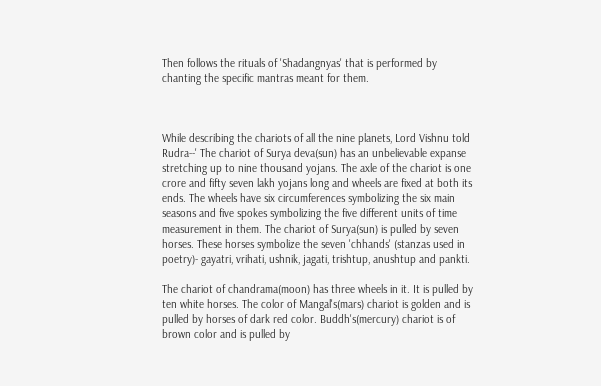Then follows the rituals of 'Shadangnyas' that is performed by chanting the specific mantras meant for them.



While describing the chariots of all the nine planets, Lord Vishnu told Rudra--' The chariot of Surya deva(sun) has an unbelievable expanse stretching up to nine thousand yojans. The axle of the chariot is one crore and fifty seven lakh yojans long and wheels are fixed at both its ends. The wheels have six circumferences symbolizing the six main seasons and five spokes symbolizing the five different units of time measurement in them. The chariot of Surya(sun) is pulled by seven horses. These horses symbolize the seven 'chhands' (stanzas used in poetry)- gayatri, vrihati, ushnik, jagati, trishtup, anushtup and pankti.

The chariot of chandrama(moon) has three wheels in it. It is pulled by ten white horses. The color of Mangal's(mars) chariot is golden and is pulled by horses of dark red color. Buddh's(mercury) chariot is of brown color and is pulled by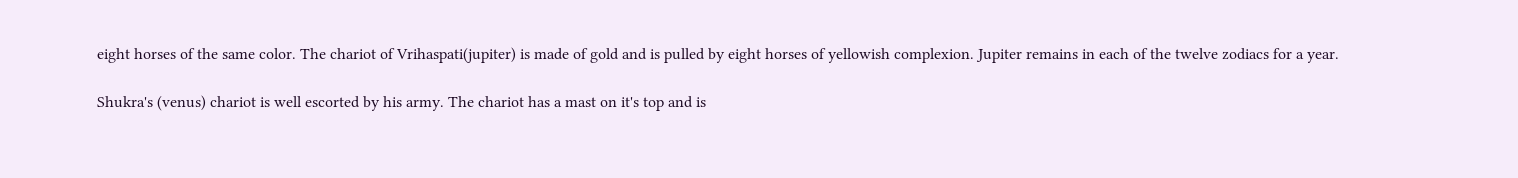eight horses of the same color. The chariot of Vrihaspati(jupiter) is made of gold and is pulled by eight horses of yellowish complexion. Jupiter remains in each of the twelve zodiacs for a year.

Shukra's (venus) chariot is well escorted by his army. The chariot has a mast on it's top and is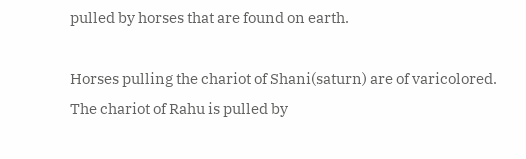pulled by horses that are found on earth.

Horses pulling the chariot of Shani(saturn) are of varicolored.
The chariot of Rahu is pulled by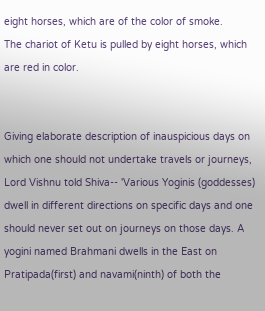eight horses, which are of the color of smoke.
The chariot of Ketu is pulled by eight horses, which are red in color.


Giving elaborate description of inauspicious days on which one should not undertake travels or journeys, Lord Vishnu told Shiva-- 'Various Yoginis (goddesses) dwell in different directions on specific days and one should never set out on journeys on those days. A yogini named Brahmani dwells in the East on Pratipada(first) and navami(ninth) of both the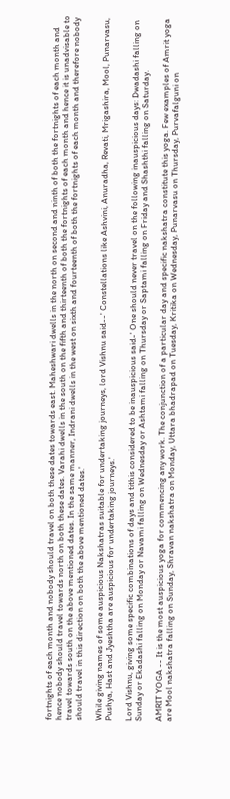fortnights of each month and nobody should travel on both these dates towards east. Maheshwari dwells in the north on second and ninth of both the fortnights of each month and hence nobody should travel towards north on both these dates. Varahi dwells in the south on the fifth and thirteenth of both the fortnights of each month and hence it is unadvisable to travel towards south on the above mentioned dates. In the same manner, Indrani dwells in the west on sixth and fourteenth of both the fortnights of each month and therefore nobody should travel in this direction on both the above mentioned dates.'

While giving names of some auspicious Nakshatras suitable for undertaking journeys, lord Vishnu said--' Constellations like Ashvini, Anuradha, Revati, Mrigashira, Mool, Punarvasu, Pushya, Hast and Jyeshtha are auspicious for undertaking journeys.'

Lord Vishnu, giving some specific combinations of days and tithis considered to be inauspicious said-' One should never travel on the following inauspicious days: Dwadashi falling on Sunday or Ekadashi falling on Monday or Navami falling on Wednesday or Ashtami falling on Thursday or Saptami falling on Friday and Shashthi falling on Saturday.

AMRIT YOGA -- It is the most auspicious yoga for commencing any work. The conjunction of a particular day and specific nakshatra constitute this yoga. Few examples of Amrit yoga are Mool nakshatra falling on Sunday, Shravan nakshatra on Monday, Uttara bhadrapad on Tuesday, Kritika on Wednesday, Punarvasu on Thursday, Purvafalguni on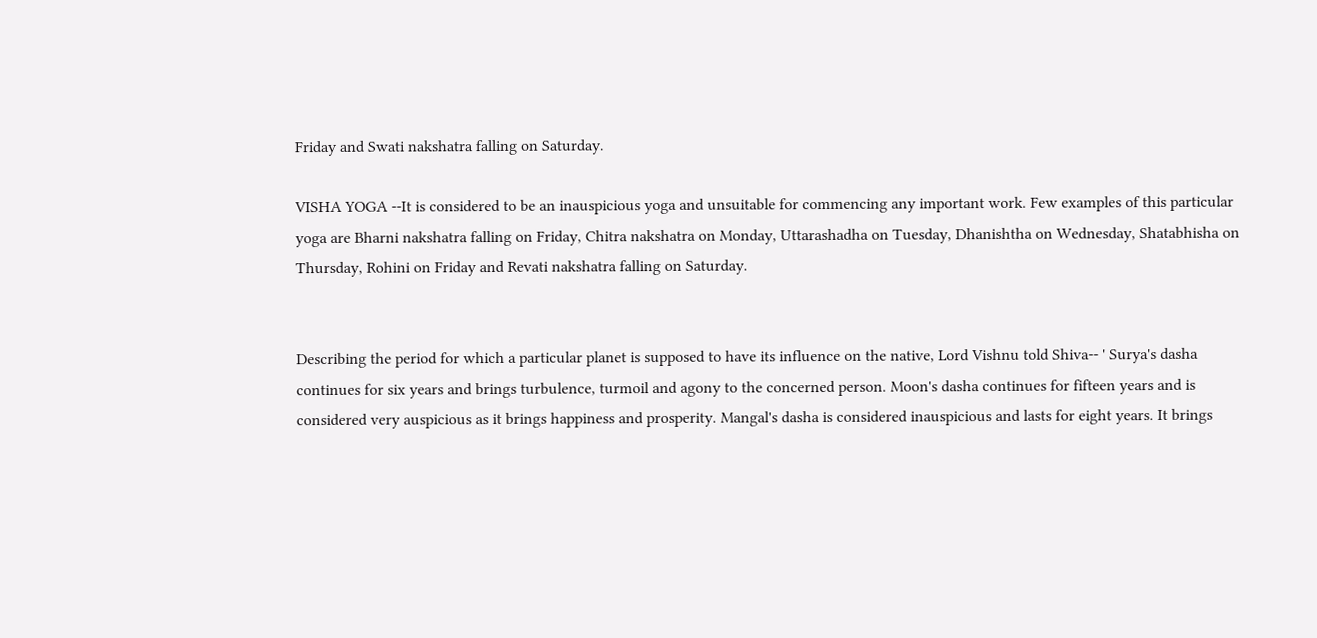Friday and Swati nakshatra falling on Saturday.

VISHA YOGA --It is considered to be an inauspicious yoga and unsuitable for commencing any important work. Few examples of this particular yoga are Bharni nakshatra falling on Friday, Chitra nakshatra on Monday, Uttarashadha on Tuesday, Dhanishtha on Wednesday, Shatabhisha on Thursday, Rohini on Friday and Revati nakshatra falling on Saturday.


Describing the period for which a particular planet is supposed to have its influence on the native, Lord Vishnu told Shiva-- ' Surya's dasha continues for six years and brings turbulence, turmoil and agony to the concerned person. Moon's dasha continues for fifteen years and is considered very auspicious as it brings happiness and prosperity. Mangal's dasha is considered inauspicious and lasts for eight years. It brings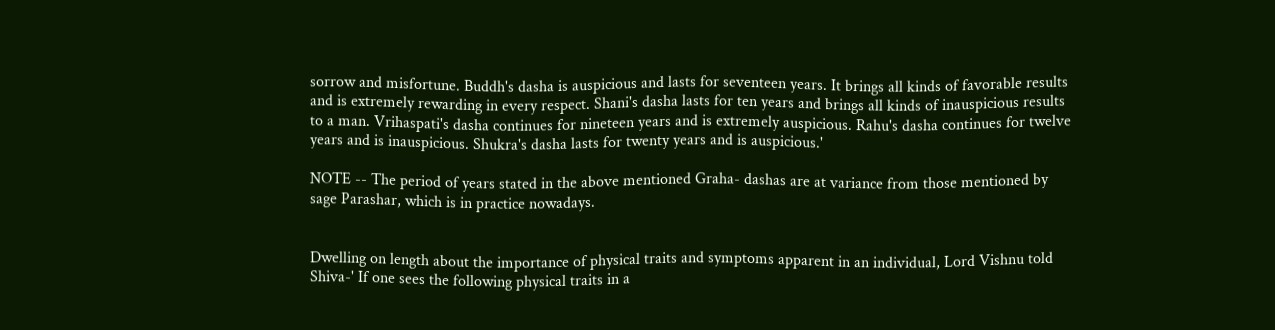sorrow and misfortune. Buddh's dasha is auspicious and lasts for seventeen years. It brings all kinds of favorable results and is extremely rewarding in every respect. Shani's dasha lasts for ten years and brings all kinds of inauspicious results to a man. Vrihaspati's dasha continues for nineteen years and is extremely auspicious. Rahu's dasha continues for twelve years and is inauspicious. Shukra's dasha lasts for twenty years and is auspicious.'

NOTE -- The period of years stated in the above mentioned Graha- dashas are at variance from those mentioned by sage Parashar, which is in practice nowadays.


Dwelling on length about the importance of physical traits and symptoms apparent in an individual, Lord Vishnu told Shiva-' If one sees the following physical traits in a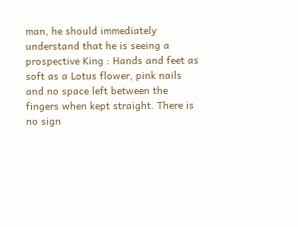man, he should immediately understand that he is seeing a prospective King : Hands and feet as soft as a Lotus flower, pink nails and no space left between the fingers when kept straight. There is no sign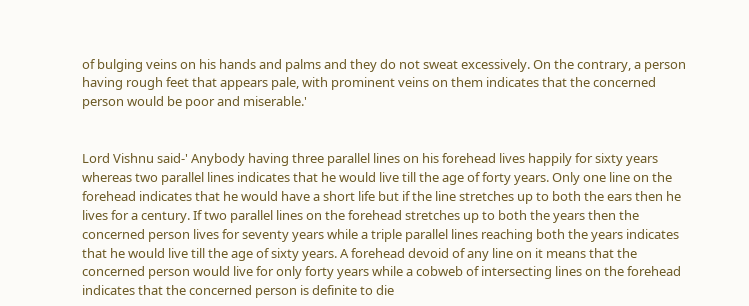of bulging veins on his hands and palms and they do not sweat excessively. On the contrary, a person having rough feet that appears pale, with prominent veins on them indicates that the concerned person would be poor and miserable.'


Lord Vishnu said-' Anybody having three parallel lines on his forehead lives happily for sixty years whereas two parallel lines indicates that he would live till the age of forty years. Only one line on the forehead indicates that he would have a short life but if the line stretches up to both the ears then he lives for a century. If two parallel lines on the forehead stretches up to both the years then the concerned person lives for seventy years while a triple parallel lines reaching both the years indicates that he would live till the age of sixty years. A forehead devoid of any line on it means that the concerned person would live for only forty years while a cobweb of intersecting lines on the forehead indicates that the concerned person is definite to die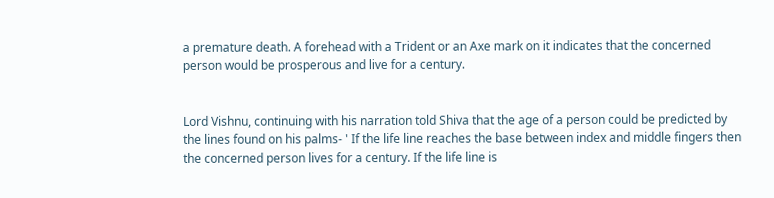a premature death. A forehead with a Trident or an Axe mark on it indicates that the concerned person would be prosperous and live for a century.


Lord Vishnu, continuing with his narration told Shiva that the age of a person could be predicted by the lines found on his palms- ' If the life line reaches the base between index and middle fingers then the concerned person lives for a century. If the life line is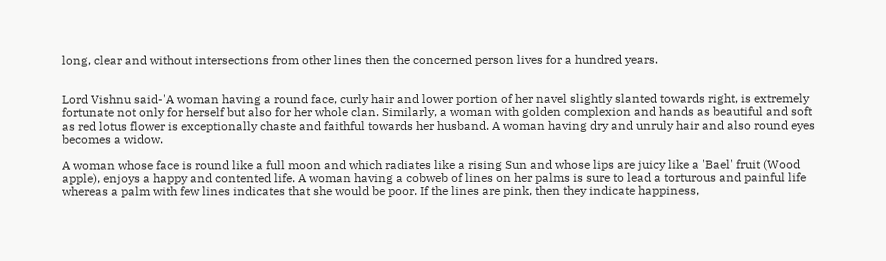long, clear and without intersections from other lines then the concerned person lives for a hundred years.


Lord Vishnu said-'A woman having a round face, curly hair and lower portion of her navel slightly slanted towards right, is extremely fortunate not only for herself but also for her whole clan. Similarly, a woman with golden complexion and hands as beautiful and soft as red lotus flower is exceptionally chaste and faithful towards her husband. A woman having dry and unruly hair and also round eyes becomes a widow.

A woman whose face is round like a full moon and which radiates like a rising Sun and whose lips are juicy like a 'Bael' fruit (Wood apple), enjoys a happy and contented life. A woman having a cobweb of lines on her palms is sure to lead a torturous and painful life whereas a palm with few lines indicates that she would be poor. If the lines are pink, then they indicate happiness,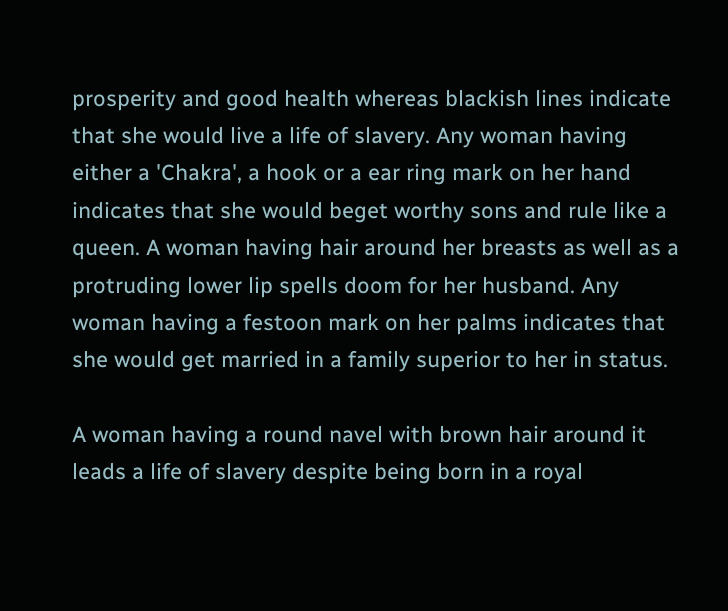prosperity and good health whereas blackish lines indicate that she would live a life of slavery. Any woman having either a 'Chakra', a hook or a ear ring mark on her hand indicates that she would beget worthy sons and rule like a queen. A woman having hair around her breasts as well as a protruding lower lip spells doom for her husband. Any woman having a festoon mark on her palms indicates that she would get married in a family superior to her in status.

A woman having a round navel with brown hair around it leads a life of slavery despite being born in a royal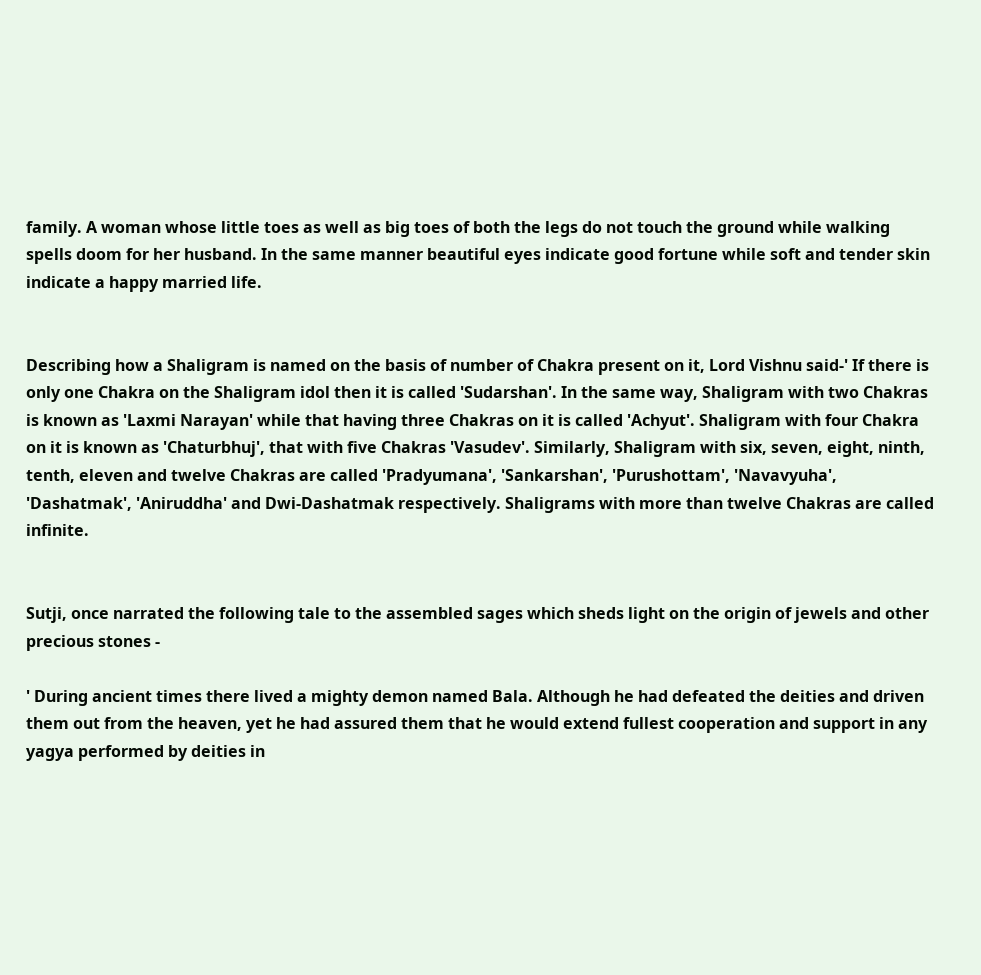family. A woman whose little toes as well as big toes of both the legs do not touch the ground while walking spells doom for her husband. In the same manner beautiful eyes indicate good fortune while soft and tender skin indicate a happy married life.


Describing how a Shaligram is named on the basis of number of Chakra present on it, Lord Vishnu said-' If there is only one Chakra on the Shaligram idol then it is called 'Sudarshan'. In the same way, Shaligram with two Chakras is known as 'Laxmi Narayan' while that having three Chakras on it is called 'Achyut'. Shaligram with four Chakra on it is known as 'Chaturbhuj', that with five Chakras 'Vasudev'. Similarly, Shaligram with six, seven, eight, ninth, tenth, eleven and twelve Chakras are called 'Pradyumana', 'Sankarshan', 'Purushottam', 'Navavyuha', 'Dashatmak', 'Aniruddha' and Dwi-Dashatmak respectively. Shaligrams with more than twelve Chakras are called infinite.


Sutji, once narrated the following tale to the assembled sages which sheds light on the origin of jewels and other precious stones -

' During ancient times there lived a mighty demon named Bala. Although he had defeated the deities and driven them out from the heaven, yet he had assured them that he would extend fullest cooperation and support in any yagya performed by deities in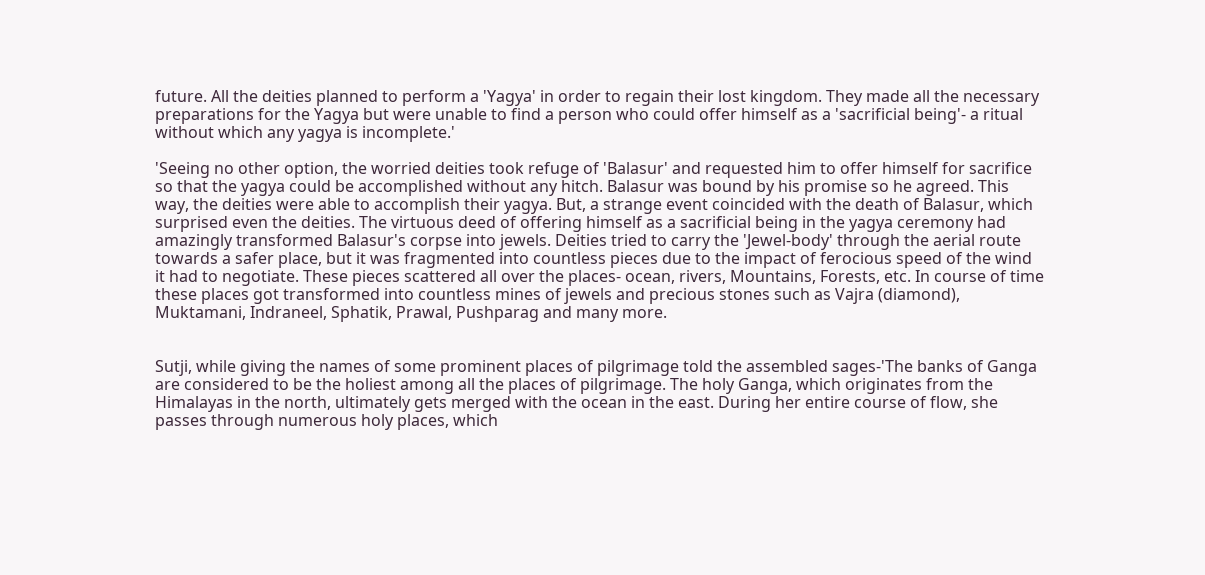future. All the deities planned to perform a 'Yagya' in order to regain their lost kingdom. They made all the necessary preparations for the Yagya but were unable to find a person who could offer himself as a 'sacrificial being'- a ritual without which any yagya is incomplete.'

'Seeing no other option, the worried deities took refuge of 'Balasur' and requested him to offer himself for sacrifice so that the yagya could be accomplished without any hitch. Balasur was bound by his promise so he agreed. This way, the deities were able to accomplish their yagya. But, a strange event coincided with the death of Balasur, which surprised even the deities. The virtuous deed of offering himself as a sacrificial being in the yagya ceremony had amazingly transformed Balasur's corpse into jewels. Deities tried to carry the 'Jewel-body' through the aerial route towards a safer place, but it was fragmented into countless pieces due to the impact of ferocious speed of the wind it had to negotiate. These pieces scattered all over the places- ocean, rivers, Mountains, Forests, etc. In course of time these places got transformed into countless mines of jewels and precious stones such as Vajra (diamond), Muktamani, Indraneel, Sphatik, Prawal, Pushparag and many more.


Sutji, while giving the names of some prominent places of pilgrimage told the assembled sages-'The banks of Ganga are considered to be the holiest among all the places of pilgrimage. The holy Ganga, which originates from the Himalayas in the north, ultimately gets merged with the ocean in the east. During her entire course of flow, she passes through numerous holy places, which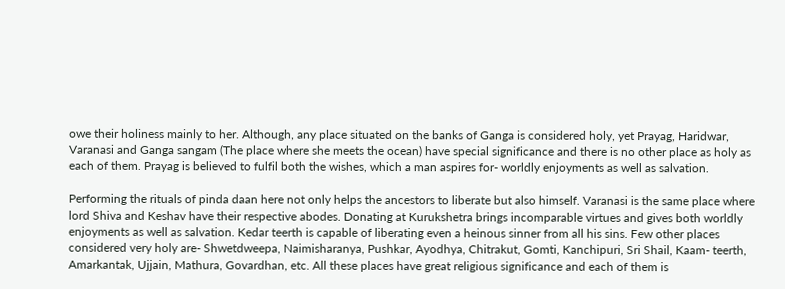owe their holiness mainly to her. Although, any place situated on the banks of Ganga is considered holy, yet Prayag, Haridwar, Varanasi and Ganga sangam (The place where she meets the ocean) have special significance and there is no other place as holy as each of them. Prayag is believed to fulfil both the wishes, which a man aspires for- worldly enjoyments as well as salvation.

Performing the rituals of pinda daan here not only helps the ancestors to liberate but also himself. Varanasi is the same place where lord Shiva and Keshav have their respective abodes. Donating at Kurukshetra brings incomparable virtues and gives both worldly enjoyments as well as salvation. Kedar teerth is capable of liberating even a heinous sinner from all his sins. Few other places considered very holy are- Shwetdweepa, Naimisharanya, Pushkar, Ayodhya, Chitrakut, Gomti, Kanchipuri, Sri Shail, Kaam- teerth, Amarkantak, Ujjain, Mathura, Govardhan, etc. All these places have great religious significance and each of them is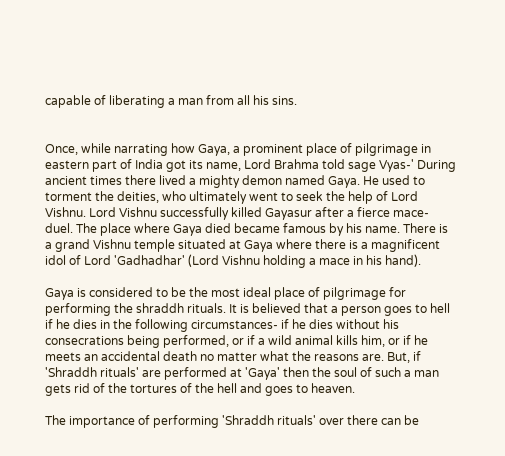capable of liberating a man from all his sins.


Once, while narrating how Gaya, a prominent place of pilgrimage in eastern part of India got its name, Lord Brahma told sage Vyas-' During ancient times there lived a mighty demon named Gaya. He used to torment the deities, who ultimately went to seek the help of Lord Vishnu. Lord Vishnu successfully killed Gayasur after a fierce mace-duel. The place where Gaya died became famous by his name. There is a grand Vishnu temple situated at Gaya where there is a magnificent idol of Lord 'Gadhadhar' (Lord Vishnu holding a mace in his hand).

Gaya is considered to be the most ideal place of pilgrimage for performing the shraddh rituals. It is believed that a person goes to hell if he dies in the following circumstances- if he dies without his consecrations being performed, or if a wild animal kills him, or if he meets an accidental death no matter what the reasons are. But, if 'Shraddh rituals' are performed at 'Gaya' then the soul of such a man gets rid of the tortures of the hell and goes to heaven.

The importance of performing 'Shraddh rituals' over there can be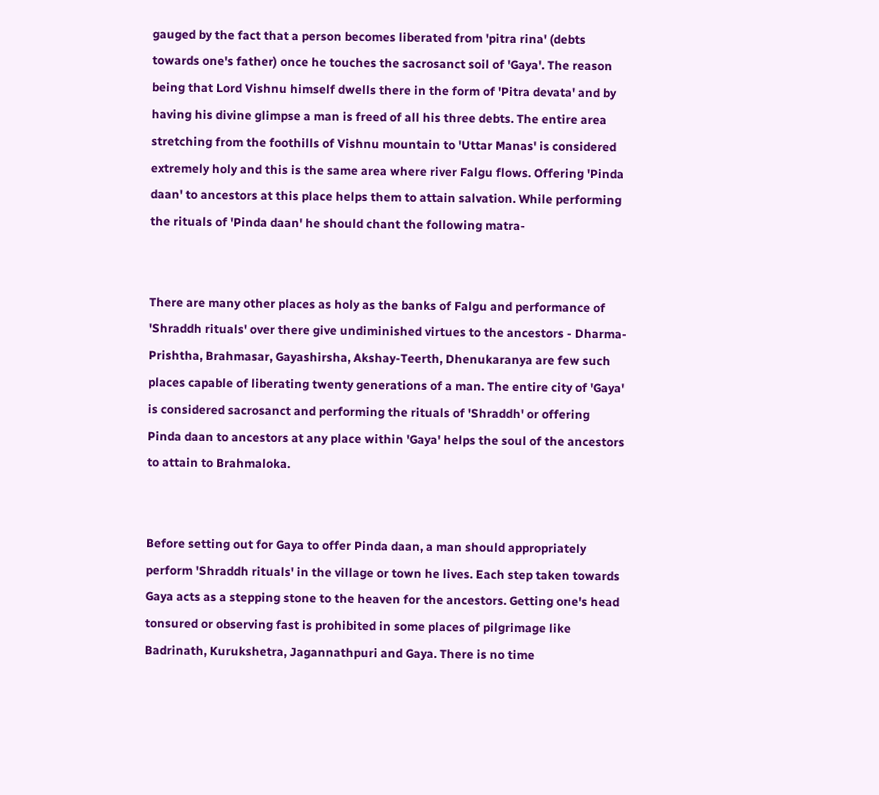gauged by the fact that a person becomes liberated from 'pitra rina' (debts towards one's father) once he touches the sacrosanct soil of 'Gaya'. The reason being that Lord Vishnu himself dwells there in the form of 'Pitra devata' and by having his divine glimpse a man is freed of all his three debts. The entire area stretching from the foothills of Vishnu mountain to 'Uttar Manas' is considered extremely holy and this is the same area where river Falgu flows. Offering 'Pinda daan' to ancestors at this place helps them to attain salvation. While performing the rituals of 'Pinda daan' he should chant the following matra-


There are many other places as holy as the banks of Falgu and performance of 'Shraddh rituals' over there give undiminished virtues to the ancestors - Dharma-Prishtha, Brahmasar, Gayashirsha, Akshay-Teerth, Dhenukaranya are few such places capable of liberating twenty generations of a man. The entire city of 'Gaya' is considered sacrosanct and performing the rituals of 'Shraddh' or offering Pinda daan to ancestors at any place within 'Gaya' helps the soul of the ancestors to attain to Brahmaloka.


Before setting out for Gaya to offer Pinda daan, a man should appropriately perform 'Shraddh rituals' in the village or town he lives. Each step taken towards Gaya acts as a stepping stone to the heaven for the ancestors. Getting one's head tonsured or observing fast is prohibited in some places of pilgrimage like Badrinath, Kurukshetra, Jagannathpuri and Gaya. There is no time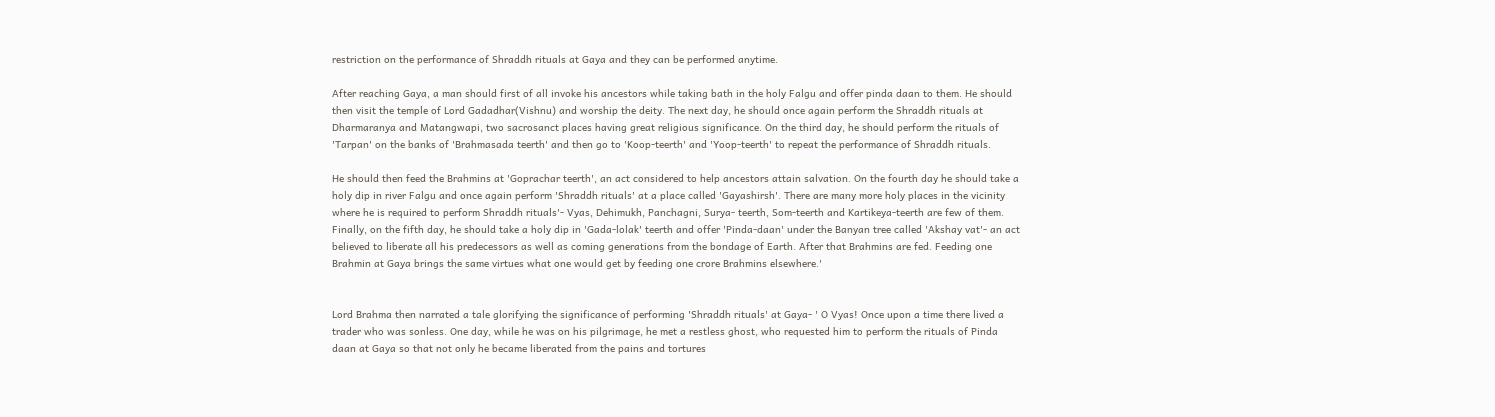restriction on the performance of Shraddh rituals at Gaya and they can be performed anytime.

After reaching Gaya, a man should first of all invoke his ancestors while taking bath in the holy Falgu and offer pinda daan to them. He should then visit the temple of Lord Gadadhar(Vishnu) and worship the deity. The next day, he should once again perform the Shraddh rituals at Dharmaranya and Matangwapi, two sacrosanct places having great religious significance. On the third day, he should perform the rituals of 'Tarpan' on the banks of 'Brahmasada teerth' and then go to 'Koop-teerth' and 'Yoop-teerth' to repeat the performance of Shraddh rituals.

He should then feed the Brahmins at 'Goprachar teerth', an act considered to help ancestors attain salvation. On the fourth day he should take a holy dip in river Falgu and once again perform 'Shraddh rituals' at a place called 'Gayashirsh'. There are many more holy places in the vicinity where he is required to perform Shraddh rituals'- Vyas, Dehimukh, Panchagni, Surya- teerth, Som-teerth and Kartikeya-teerth are few of them. Finally, on the fifth day, he should take a holy dip in 'Gada-lolak' teerth and offer 'Pinda-daan' under the Banyan tree called 'Akshay vat'- an act believed to liberate all his predecessors as well as coming generations from the bondage of Earth. After that Brahmins are fed. Feeding one Brahmin at Gaya brings the same virtues what one would get by feeding one crore Brahmins elsewhere.'


Lord Brahma then narrated a tale glorifying the significance of performing 'Shraddh rituals' at Gaya- ' O Vyas! Once upon a time there lived a trader who was sonless. One day, while he was on his pilgrimage, he met a restless ghost, who requested him to perform the rituals of Pinda daan at Gaya so that not only he became liberated from the pains and tortures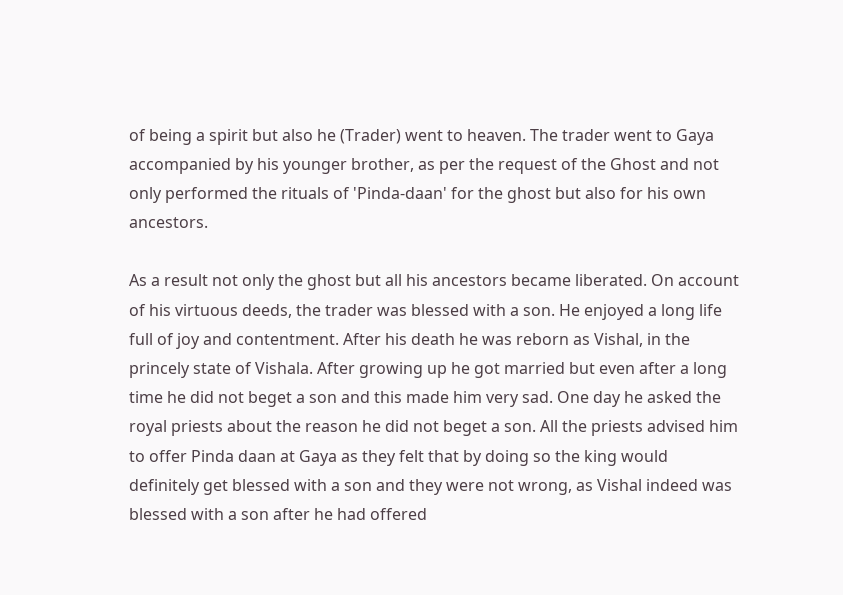of being a spirit but also he (Trader) went to heaven. The trader went to Gaya accompanied by his younger brother, as per the request of the Ghost and not only performed the rituals of 'Pinda-daan' for the ghost but also for his own ancestors.

As a result not only the ghost but all his ancestors became liberated. On account of his virtuous deeds, the trader was blessed with a son. He enjoyed a long life full of joy and contentment. After his death he was reborn as Vishal, in the princely state of Vishala. After growing up he got married but even after a long time he did not beget a son and this made him very sad. One day he asked the royal priests about the reason he did not beget a son. All the priests advised him to offer Pinda daan at Gaya as they felt that by doing so the king would definitely get blessed with a son and they were not wrong, as Vishal indeed was blessed with a son after he had offered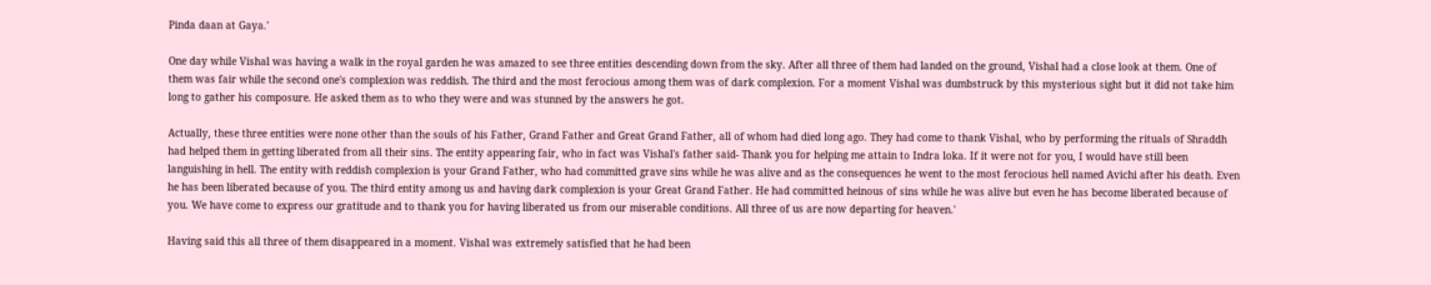Pinda daan at Gaya.'

One day while Vishal was having a walk in the royal garden he was amazed to see three entities descending down from the sky. After all three of them had landed on the ground, Vishal had a close look at them. One of them was fair while the second one's complexion was reddish. The third and the most ferocious among them was of dark complexion. For a moment Vishal was dumbstruck by this mysterious sight but it did not take him long to gather his composure. He asked them as to who they were and was stunned by the answers he got.

Actually, these three entities were none other than the souls of his Father, Grand Father and Great Grand Father, all of whom had died long ago. They had come to thank Vishal, who by performing the rituals of Shraddh had helped them in getting liberated from all their sins. The entity appearing fair, who in fact was Vishal's father said- Thank you for helping me attain to Indra loka. If it were not for you, I would have still been languishing in hell. The entity with reddish complexion is your Grand Father, who had committed grave sins while he was alive and as the consequences he went to the most ferocious hell named Avichi after his death. Even he has been liberated because of you. The third entity among us and having dark complexion is your Great Grand Father. He had committed heinous of sins while he was alive but even he has become liberated because of you. We have come to express our gratitude and to thank you for having liberated us from our miserable conditions. All three of us are now departing for heaven.'

Having said this all three of them disappeared in a moment. Vishal was extremely satisfied that he had been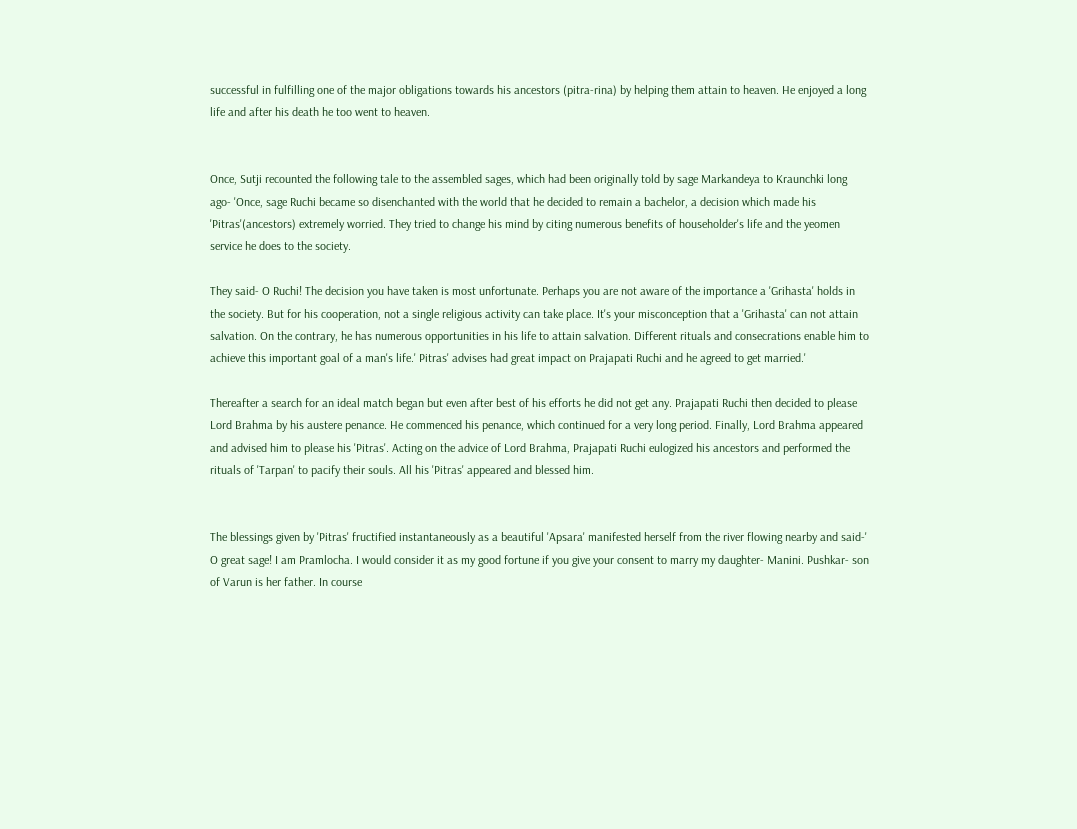successful in fulfilling one of the major obligations towards his ancestors (pitra-rina) by helping them attain to heaven. He enjoyed a long life and after his death he too went to heaven.


Once, Sutji recounted the following tale to the assembled sages, which had been originally told by sage Markandeya to Kraunchki long ago- 'Once, sage Ruchi became so disenchanted with the world that he decided to remain a bachelor, a decision which made his 'Pitras'(ancestors) extremely worried. They tried to change his mind by citing numerous benefits of householder's life and the yeomen service he does to the society.

They said- O Ruchi! The decision you have taken is most unfortunate. Perhaps you are not aware of the importance a 'Grihasta' holds in the society. But for his cooperation, not a single religious activity can take place. It's your misconception that a 'Grihasta' can not attain salvation. On the contrary, he has numerous opportunities in his life to attain salvation. Different rituals and consecrations enable him to achieve this important goal of a man's life.' Pitras' advises had great impact on Prajapati Ruchi and he agreed to get married.'

Thereafter a search for an ideal match began but even after best of his efforts he did not get any. Prajapati Ruchi then decided to please Lord Brahma by his austere penance. He commenced his penance, which continued for a very long period. Finally, Lord Brahma appeared and advised him to please his 'Pitras'. Acting on the advice of Lord Brahma, Prajapati Ruchi eulogized his ancestors and performed the rituals of 'Tarpan' to pacify their souls. All his 'Pitras' appeared and blessed him.


The blessings given by 'Pitras' fructified instantaneously as a beautiful 'Apsara' manifested herself from the river flowing nearby and said-' O great sage! I am Pramlocha. I would consider it as my good fortune if you give your consent to marry my daughter- Manini. Pushkar- son of Varun is her father. In course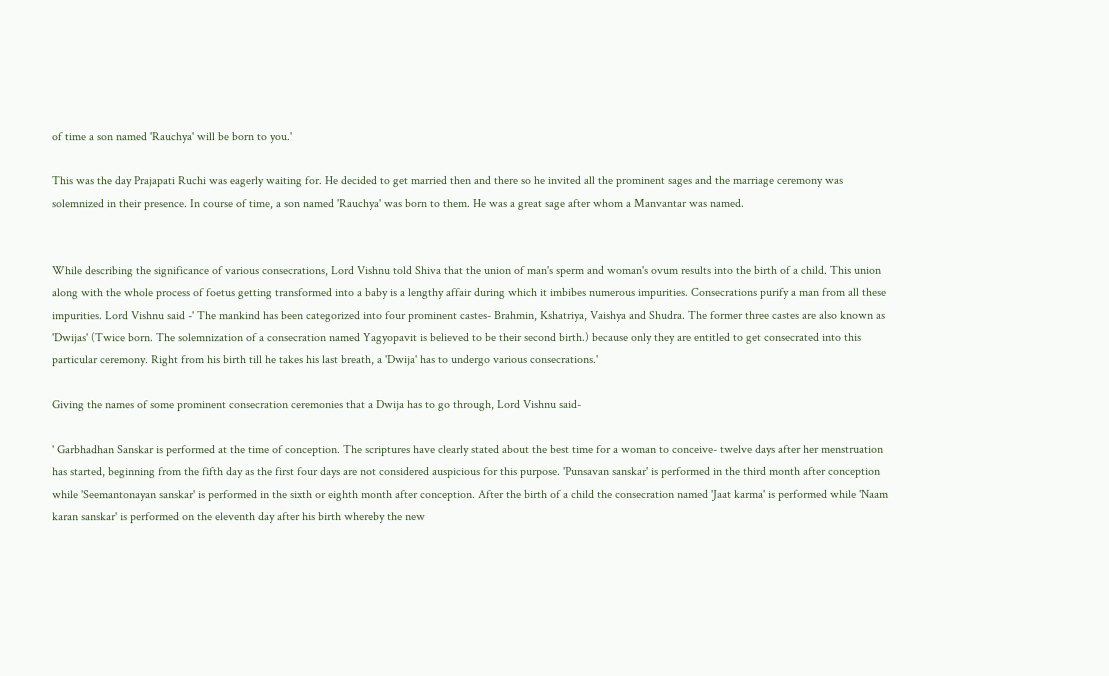of time a son named 'Rauchya' will be born to you.'

This was the day Prajapati Ruchi was eagerly waiting for. He decided to get married then and there so he invited all the prominent sages and the marriage ceremony was solemnized in their presence. In course of time, a son named 'Rauchya' was born to them. He was a great sage after whom a Manvantar was named.


While describing the significance of various consecrations, Lord Vishnu told Shiva that the union of man's sperm and woman's ovum results into the birth of a child. This union along with the whole process of foetus getting transformed into a baby is a lengthy affair during which it imbibes numerous impurities. Consecrations purify a man from all these impurities. Lord Vishnu said -' The mankind has been categorized into four prominent castes- Brahmin, Kshatriya, Vaishya and Shudra. The former three castes are also known as 'Dwijas' (Twice born. The solemnization of a consecration named Yagyopavit is believed to be their second birth.) because only they are entitled to get consecrated into this particular ceremony. Right from his birth till he takes his last breath, a 'Dwija' has to undergo various consecrations.'

Giving the names of some prominent consecration ceremonies that a Dwija has to go through, Lord Vishnu said-

' Garbhadhan Sanskar is performed at the time of conception. The scriptures have clearly stated about the best time for a woman to conceive- twelve days after her menstruation has started, beginning from the fifth day as the first four days are not considered auspicious for this purpose. 'Punsavan sanskar' is performed in the third month after conception while 'Seemantonayan sanskar' is performed in the sixth or eighth month after conception. After the birth of a child the consecration named 'Jaat karma' is performed while 'Naam karan sanskar' is performed on the eleventh day after his birth whereby the new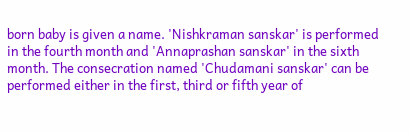born baby is given a name. 'Nishkraman sanskar' is performed in the fourth month and 'Annaprashan sanskar' in the sixth month. The consecration named 'Chudamani sanskar' can be performed either in the first, third or fifth year of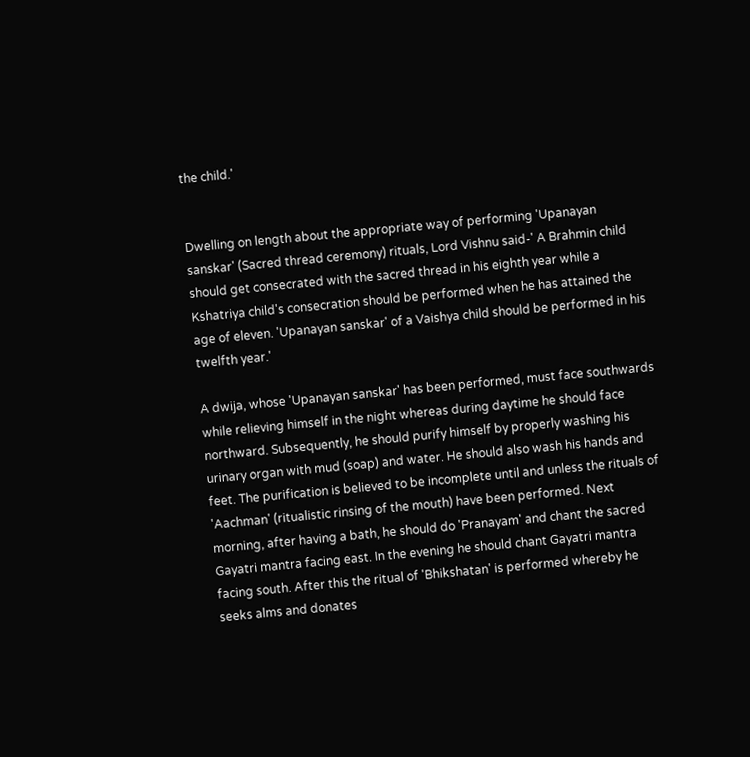the child.'


Dwelling on length about the appropriate way of performing 'Upanayan sanskar' (Sacred thread ceremony) rituals, Lord Vishnu said-' A Brahmin child should get consecrated with the sacred thread in his eighth year while a Kshatriya child's consecration should be performed when he has attained the age of eleven. 'Upanayan sanskar' of a Vaishya child should be performed in his twelfth year.'

A dwija, whose 'Upanayan sanskar' has been performed, must face southwards while relieving himself in the night whereas during daytime he should face northward. Subsequently, he should purify himself by properly washing his urinary organ with mud (soap) and water. He should also wash his hands and feet. The purification is believed to be incomplete until and unless the rituals of 'Aachman' (ritualistic rinsing of the mouth) have been performed. Next morning, after having a bath, he should do 'Pranayam' and chant the sacred Gayatri mantra facing east. In the evening he should chant Gayatri mantra facing south. After this the ritual of 'Bhikshatan' is performed whereby he seeks alms and donates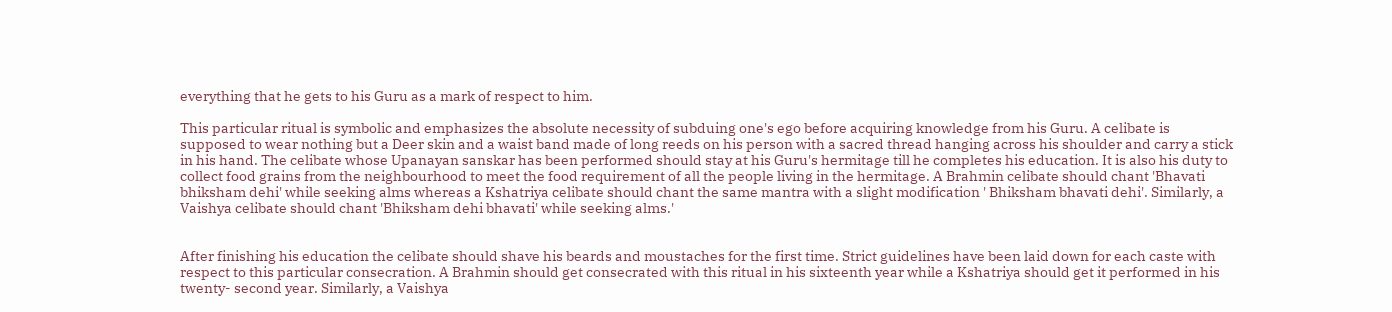everything that he gets to his Guru as a mark of respect to him.

This particular ritual is symbolic and emphasizes the absolute necessity of subduing one's ego before acquiring knowledge from his Guru. A celibate is supposed to wear nothing but a Deer skin and a waist band made of long reeds on his person with a sacred thread hanging across his shoulder and carry a stick in his hand. The celibate whose Upanayan sanskar has been performed should stay at his Guru's hermitage till he completes his education. It is also his duty to collect food grains from the neighbourhood to meet the food requirement of all the people living in the hermitage. A Brahmin celibate should chant 'Bhavati bhiksham dehi' while seeking alms whereas a Kshatriya celibate should chant the same mantra with a slight modification ' Bhiksham bhavati dehi'. Similarly, a Vaishya celibate should chant 'Bhiksham dehi bhavati' while seeking alms.'


After finishing his education the celibate should shave his beards and moustaches for the first time. Strict guidelines have been laid down for each caste with respect to this particular consecration. A Brahmin should get consecrated with this ritual in his sixteenth year while a Kshatriya should get it performed in his twenty- second year. Similarly, a Vaishya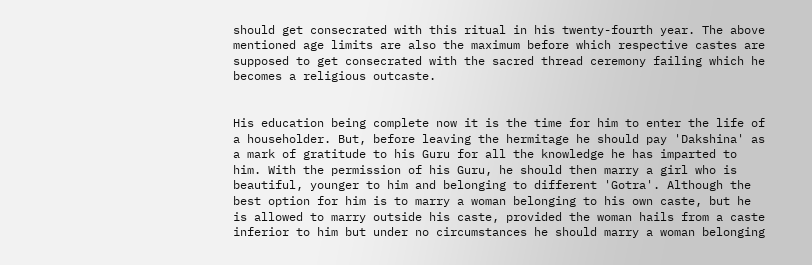should get consecrated with this ritual in his twenty-fourth year. The above mentioned age limits are also the maximum before which respective castes are supposed to get consecrated with the sacred thread ceremony failing which he becomes a religious outcaste.


His education being complete now it is the time for him to enter the life of a householder. But, before leaving the hermitage he should pay 'Dakshina' as a mark of gratitude to his Guru for all the knowledge he has imparted to him. With the permission of his Guru, he should then marry a girl who is beautiful, younger to him and belonging to different 'Gotra'. Although the best option for him is to marry a woman belonging to his own caste, but he is allowed to marry outside his caste, provided the woman hails from a caste inferior to him but under no circumstances he should marry a woman belonging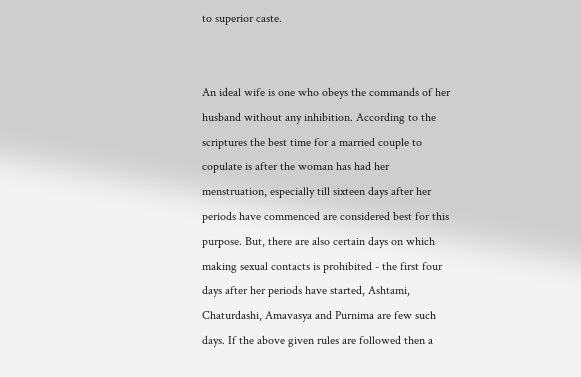to superior caste.


An ideal wife is one who obeys the commands of her husband without any inhibition. According to the scriptures the best time for a married couple to copulate is after the woman has had her menstruation, especially till sixteen days after her periods have commenced are considered best for this purpose. But, there are also certain days on which making sexual contacts is prohibited - the first four days after her periods have started, Ashtami, Chaturdashi, Amavasya and Purnima are few such days. If the above given rules are followed then a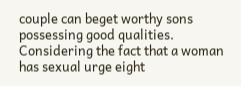couple can beget worthy sons possessing good qualities. Considering the fact that a woman has sexual urge eight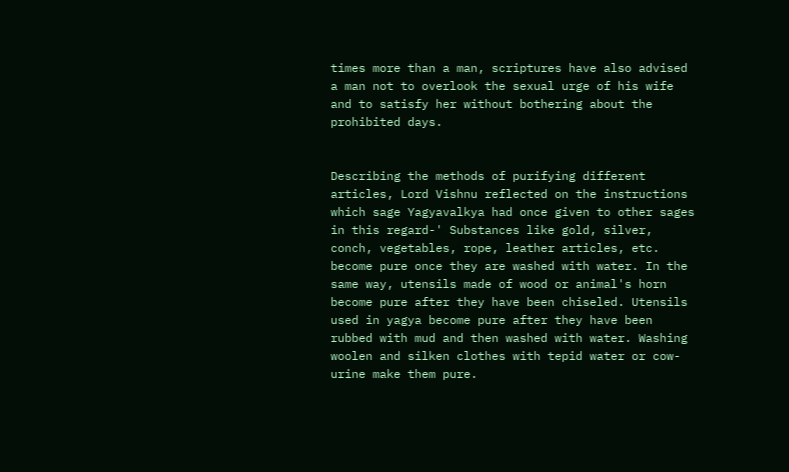times more than a man, scriptures have also advised a man not to overlook the sexual urge of his wife and to satisfy her without bothering about the prohibited days.


Describing the methods of purifying different articles, Lord Vishnu reflected on the instructions which sage Yagyavalkya had once given to other sages in this regard-' Substances like gold, silver, conch, vegetables, rope, leather articles, etc. become pure once they are washed with water. In the same way, utensils made of wood or animal's horn become pure after they have been chiseled. Utensils used in yagya become pure after they have been rubbed with mud and then washed with water. Washing woolen and silken clothes with tepid water or cow-urine make them pure.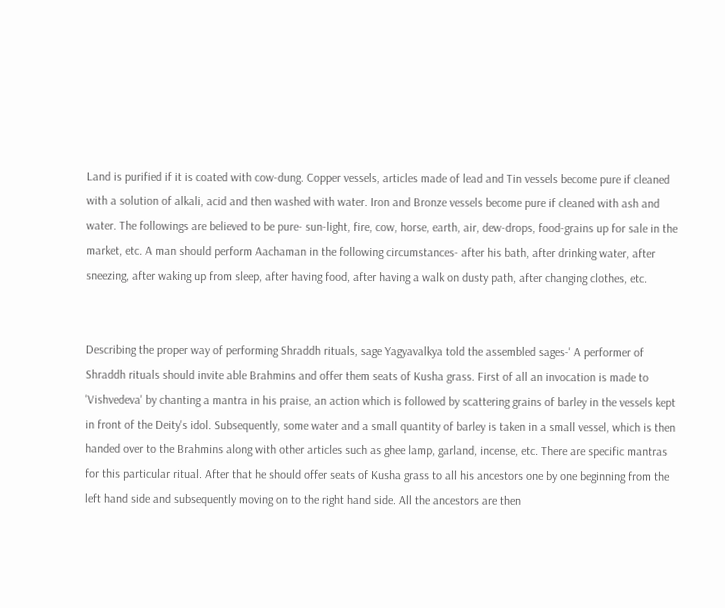Land is purified if it is coated with cow-dung. Copper vessels, articles made of lead and Tin vessels become pure if cleaned with a solution of alkali, acid and then washed with water. Iron and Bronze vessels become pure if cleaned with ash and water. The followings are believed to be pure- sun-light, fire, cow, horse, earth, air, dew-drops, food-grains up for sale in the market, etc. A man should perform Aachaman in the following circumstances- after his bath, after drinking water, after sneezing, after waking up from sleep, after having food, after having a walk on dusty path, after changing clothes, etc.


Describing the proper way of performing Shraddh rituals, sage Yagyavalkya told the assembled sages-' A performer of Shraddh rituals should invite able Brahmins and offer them seats of Kusha grass. First of all an invocation is made to 'Vishvedeva' by chanting a mantra in his praise, an action which is followed by scattering grains of barley in the vessels kept in front of the Deity's idol. Subsequently, some water and a small quantity of barley is taken in a small vessel, which is then handed over to the Brahmins along with other articles such as ghee lamp, garland, incense, etc. There are specific mantras for this particular ritual. After that he should offer seats of Kusha grass to all his ancestors one by one beginning from the left hand side and subsequently moving on to the right hand side. All the ancestors are then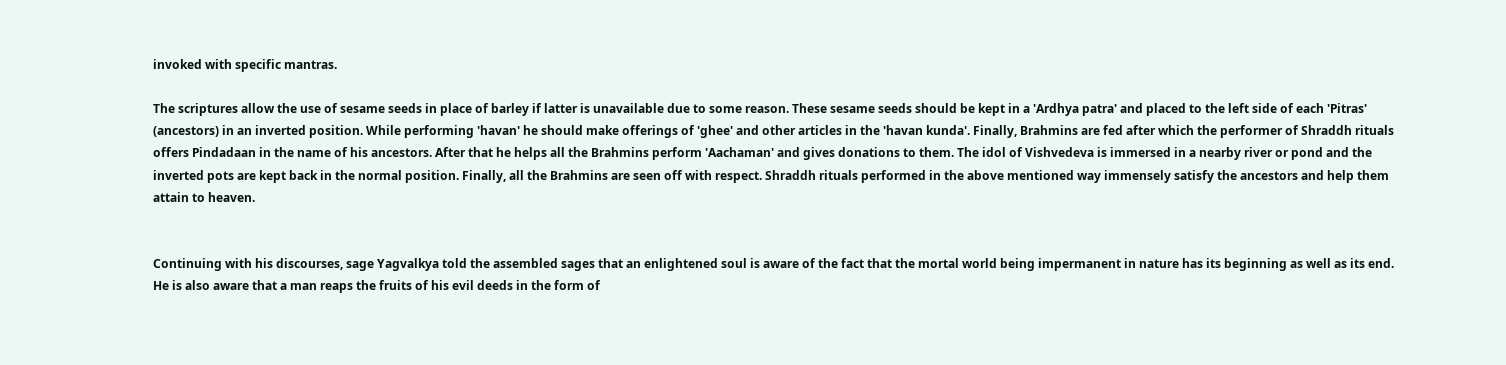invoked with specific mantras.

The scriptures allow the use of sesame seeds in place of barley if latter is unavailable due to some reason. These sesame seeds should be kept in a 'Ardhya patra' and placed to the left side of each 'Pitras' (ancestors) in an inverted position. While performing 'havan' he should make offerings of 'ghee' and other articles in the 'havan kunda'. Finally, Brahmins are fed after which the performer of Shraddh rituals offers Pindadaan in the name of his ancestors. After that he helps all the Brahmins perform 'Aachaman' and gives donations to them. The idol of Vishvedeva is immersed in a nearby river or pond and the inverted pots are kept back in the normal position. Finally, all the Brahmins are seen off with respect. Shraddh rituals performed in the above mentioned way immensely satisfy the ancestors and help them attain to heaven.


Continuing with his discourses, sage Yagvalkya told the assembled sages that an enlightened soul is aware of the fact that the mortal world being impermanent in nature has its beginning as well as its end. He is also aware that a man reaps the fruits of his evil deeds in the form of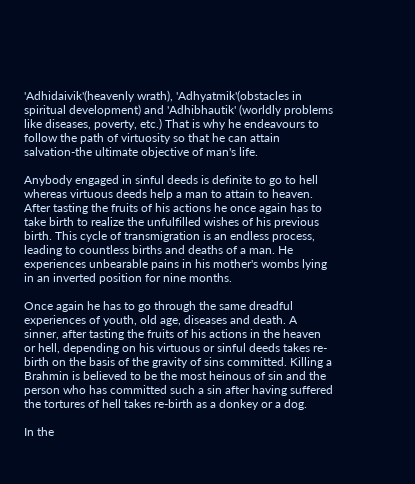'Adhidaivik'(heavenly wrath), 'Adhyatmik'(obstacles in spiritual development) and 'Adhibhautik' (worldly problems like diseases, poverty, etc.) That is why he endeavours to follow the path of virtuosity so that he can attain salvation-the ultimate objective of man's life.

Anybody engaged in sinful deeds is definite to go to hell whereas virtuous deeds help a man to attain to heaven. After tasting the fruits of his actions he once again has to take birth to realize the unfulfilled wishes of his previous birth. This cycle of transmigration is an endless process, leading to countless births and deaths of a man. He experiences unbearable pains in his mother's wombs lying in an inverted position for nine months.

Once again he has to go through the same dreadful experiences of youth, old age, diseases and death. A sinner, after tasting the fruits of his actions in the heaven or hell, depending on his virtuous or sinful deeds takes re-birth on the basis of the gravity of sins committed. Killing a Brahmin is believed to be the most heinous of sin and the person who has committed such a sin after having suffered the tortures of hell takes re-birth as a donkey or a dog.

In the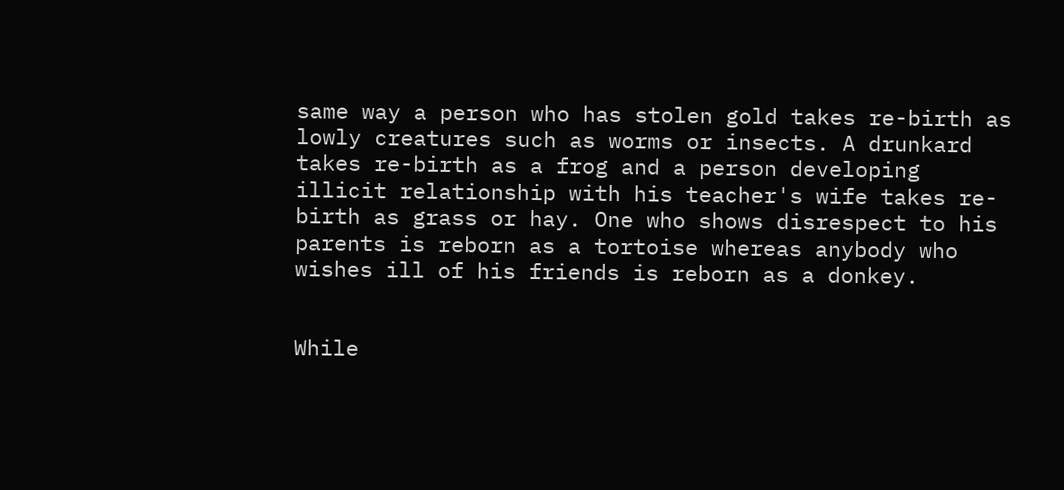same way a person who has stolen gold takes re-birth as lowly creatures such as worms or insects. A drunkard takes re-birth as a frog and a person developing illicit relationship with his teacher's wife takes re-birth as grass or hay. One who shows disrespect to his parents is reborn as a tortoise whereas anybody who wishes ill of his friends is reborn as a donkey.


While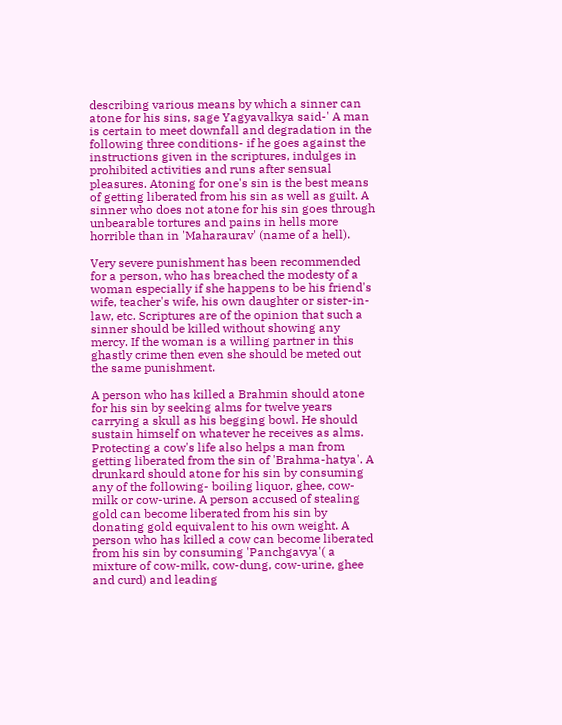describing various means by which a sinner can atone for his sins, sage Yagyavalkya said-' A man is certain to meet downfall and degradation in the following three conditions- if he goes against the instructions given in the scriptures, indulges in prohibited activities and runs after sensual pleasures. Atoning for one's sin is the best means of getting liberated from his sin as well as guilt. A sinner who does not atone for his sin goes through unbearable tortures and pains in hells more horrible than in 'Maharaurav' (name of a hell).

Very severe punishment has been recommended for a person, who has breached the modesty of a woman especially if she happens to be his friend's wife, teacher's wife, his own daughter or sister-in-law, etc. Scriptures are of the opinion that such a sinner should be killed without showing any mercy. If the woman is a willing partner in this ghastly crime then even she should be meted out the same punishment.

A person who has killed a Brahmin should atone for his sin by seeking alms for twelve years carrying a skull as his begging bowl. He should sustain himself on whatever he receives as alms. Protecting a cow's life also helps a man from getting liberated from the sin of 'Brahma-hatya'. A drunkard should atone for his sin by consuming any of the following- boiling liquor, ghee, cow-milk or cow-urine. A person accused of stealing gold can become liberated from his sin by donating gold equivalent to his own weight. A person who has killed a cow can become liberated from his sin by consuming 'Panchgavya'( a mixture of cow-milk, cow-dung, cow-urine, ghee and curd) and leading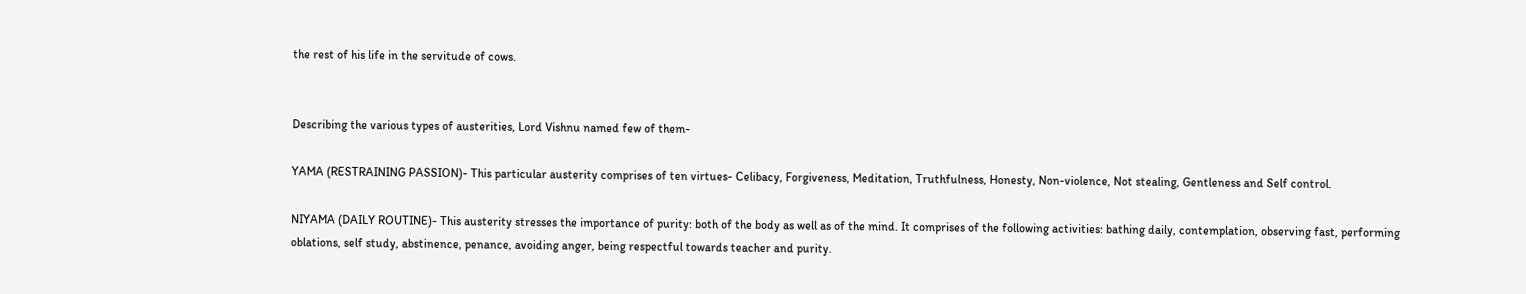the rest of his life in the servitude of cows.


Describing the various types of austerities, Lord Vishnu named few of them-

YAMA (RESTRAINING PASSION)- This particular austerity comprises of ten virtues- Celibacy, Forgiveness, Meditation, Truthfulness, Honesty, Non-violence, Not stealing, Gentleness and Self control.

NIYAMA (DAILY ROUTINE)- This austerity stresses the importance of purity: both of the body as well as of the mind. It comprises of the following activities: bathing daily, contemplation, observing fast, performing oblations, self study, abstinence, penance, avoiding anger, being respectful towards teacher and purity.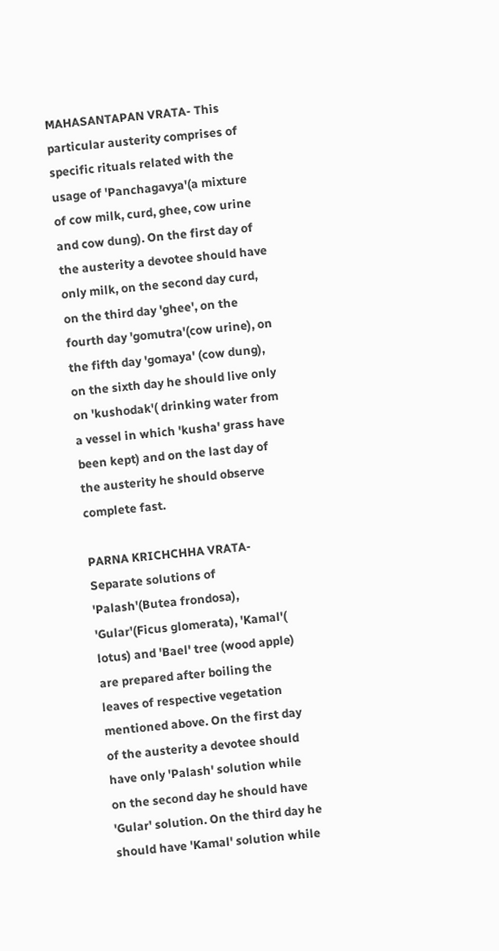MAHASANTAPAN VRATA- This particular austerity comprises of specific rituals related with the usage of 'Panchagavya'(a mixture of cow milk, curd, ghee, cow urine and cow dung). On the first day of the austerity a devotee should have only milk, on the second day curd, on the third day 'ghee', on the fourth day 'gomutra'(cow urine), on the fifth day 'gomaya' (cow dung), on the sixth day he should live only on 'kushodak'( drinking water from a vessel in which 'kusha' grass have been kept) and on the last day of the austerity he should observe complete fast.

PARNA KRICHCHHA VRATA- Separate solutions of 'Palash'(Butea frondosa), 'Gular'(Ficus glomerata), 'Kamal'( lotus) and 'Bael' tree (wood apple) are prepared after boiling the leaves of respective vegetation mentioned above. On the first day of the austerity a devotee should have only 'Palash' solution while on the second day he should have 'Gular' solution. On the third day he should have 'Kamal' solution while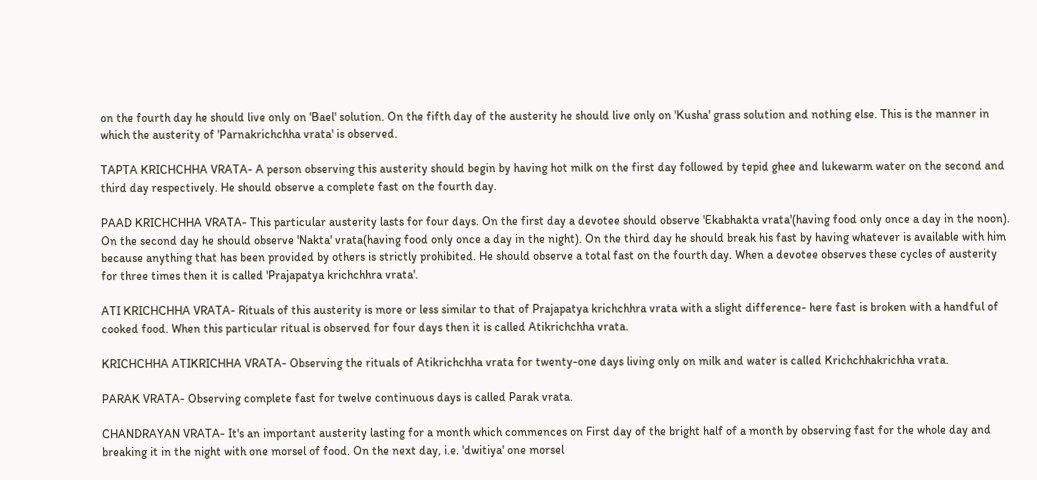on the fourth day he should live only on 'Bael' solution. On the fifth day of the austerity he should live only on 'Kusha' grass solution and nothing else. This is the manner in which the austerity of 'Parnakrichchha vrata' is observed.

TAPTA KRICHCHHA VRATA- A person observing this austerity should begin by having hot milk on the first day followed by tepid ghee and lukewarm water on the second and third day respectively. He should observe a complete fast on the fourth day.

PAAD KRICHCHHA VRATA- This particular austerity lasts for four days. On the first day a devotee should observe 'Ekabhakta vrata'(having food only once a day in the noon). On the second day he should observe 'Nakta' vrata(having food only once a day in the night). On the third day he should break his fast by having whatever is available with him because anything that has been provided by others is strictly prohibited. He should observe a total fast on the fourth day. When a devotee observes these cycles of austerity for three times then it is called 'Prajapatya krichchhra vrata'.

ATI KRICHCHHA VRATA- Rituals of this austerity is more or less similar to that of Prajapatya krichchhra vrata with a slight difference- here fast is broken with a handful of cooked food. When this particular ritual is observed for four days then it is called Atikrichchha vrata.

KRICHCHHA ATIKRICHHA VRATA- Observing the rituals of Atikrichchha vrata for twenty-one days living only on milk and water is called Krichchhakrichha vrata.

PARAK VRATA- Observing complete fast for twelve continuous days is called Parak vrata.

CHANDRAYAN VRATA- It's an important austerity lasting for a month which commences on First day of the bright half of a month by observing fast for the whole day and breaking it in the night with one morsel of food. On the next day, i.e. 'dwitiya' one morsel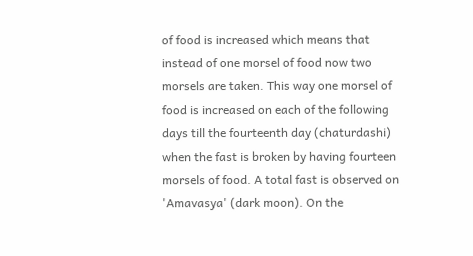of food is increased which means that instead of one morsel of food now two morsels are taken. This way one morsel of food is increased on each of the following days till the fourteenth day (chaturdashi) when the fast is broken by having fourteen morsels of food. A total fast is observed on 'Amavasya' (dark moon). On the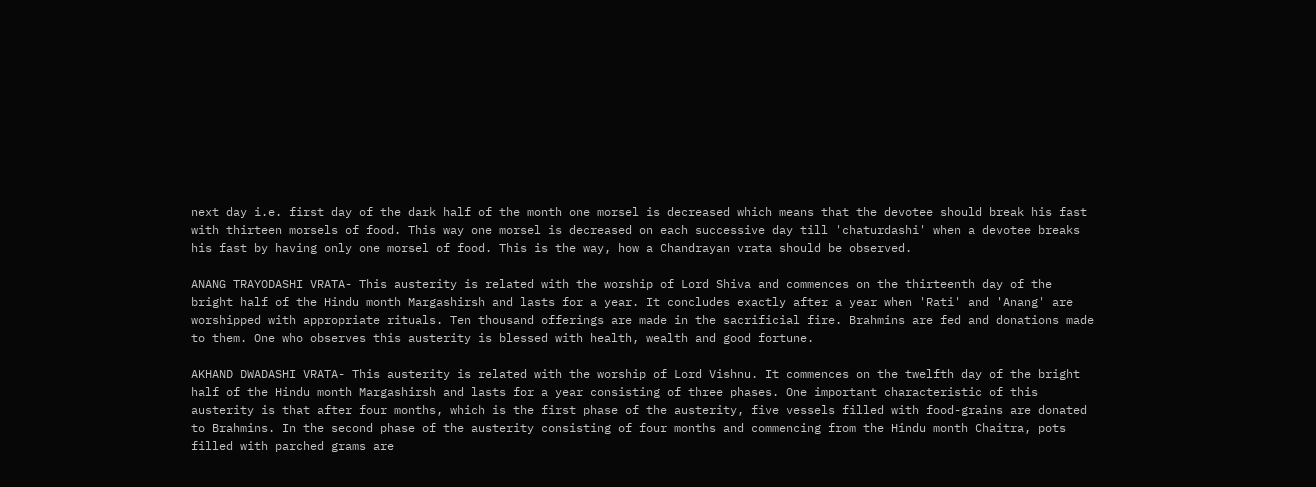next day i.e. first day of the dark half of the month one morsel is decreased which means that the devotee should break his fast with thirteen morsels of food. This way one morsel is decreased on each successive day till 'chaturdashi' when a devotee breaks his fast by having only one morsel of food. This is the way, how a Chandrayan vrata should be observed.

ANANG TRAYODASHI VRATA- This austerity is related with the worship of Lord Shiva and commences on the thirteenth day of the bright half of the Hindu month Margashirsh and lasts for a year. It concludes exactly after a year when 'Rati' and 'Anang' are worshipped with appropriate rituals. Ten thousand offerings are made in the sacrificial fire. Brahmins are fed and donations made to them. One who observes this austerity is blessed with health, wealth and good fortune.

AKHAND DWADASHI VRATA- This austerity is related with the worship of Lord Vishnu. It commences on the twelfth day of the bright half of the Hindu month Margashirsh and lasts for a year consisting of three phases. One important characteristic of this austerity is that after four months, which is the first phase of the austerity, five vessels filled with food-grains are donated to Brahmins. In the second phase of the austerity consisting of four months and commencing from the Hindu month Chaitra, pots filled with parched grams are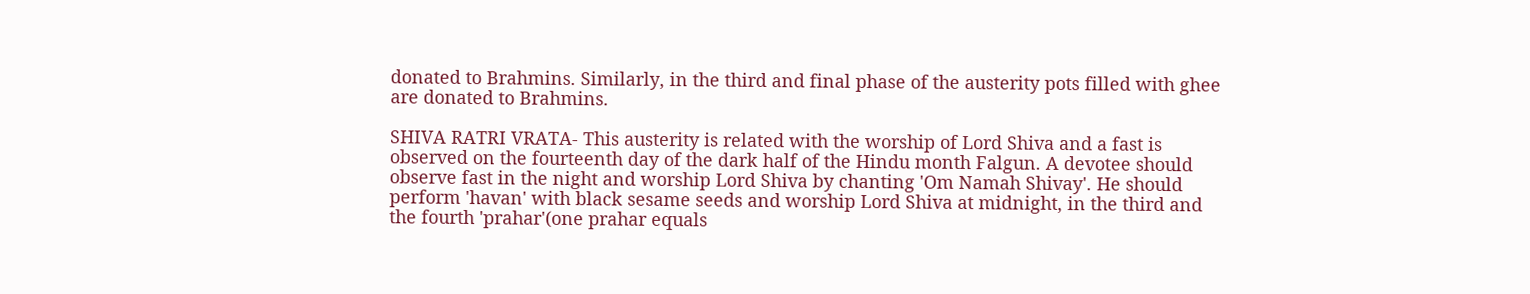donated to Brahmins. Similarly, in the third and final phase of the austerity pots filled with ghee are donated to Brahmins.

SHIVA RATRI VRATA- This austerity is related with the worship of Lord Shiva and a fast is observed on the fourteenth day of the dark half of the Hindu month Falgun. A devotee should observe fast in the night and worship Lord Shiva by chanting 'Om Namah Shivay'. He should perform 'havan' with black sesame seeds and worship Lord Shiva at midnight, in the third and the fourth 'prahar'(one prahar equals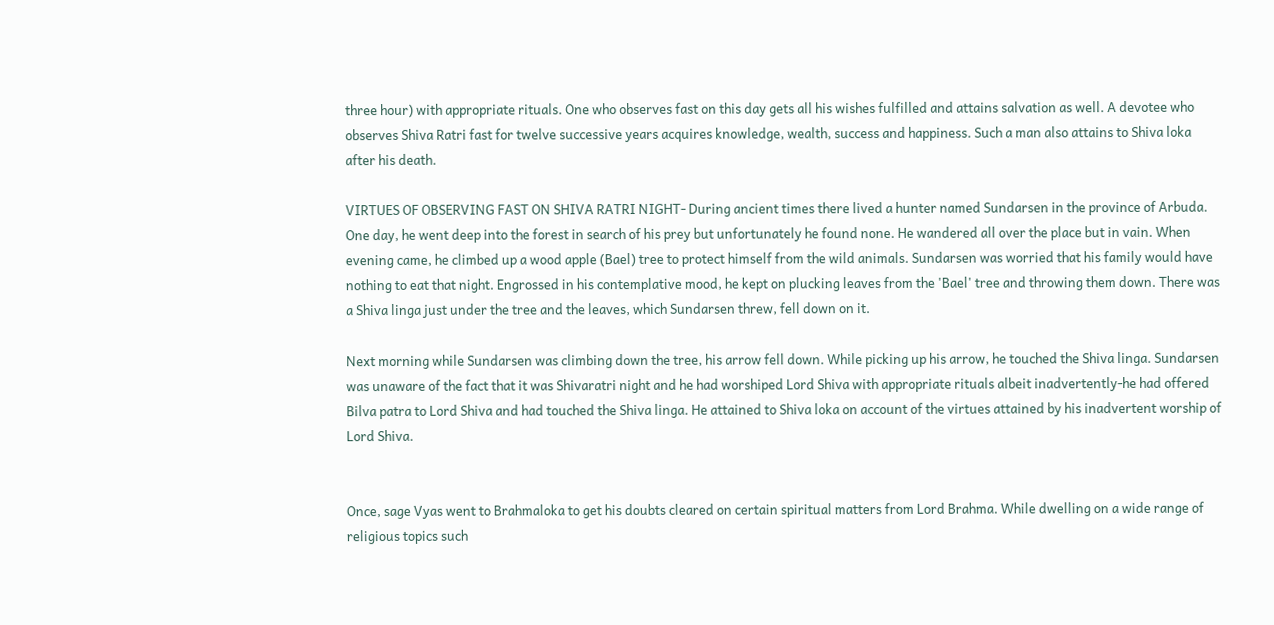three hour) with appropriate rituals. One who observes fast on this day gets all his wishes fulfilled and attains salvation as well. A devotee who observes Shiva Ratri fast for twelve successive years acquires knowledge, wealth, success and happiness. Such a man also attains to Shiva loka after his death.

VIRTUES OF OBSERVING FAST ON SHIVA RATRI NIGHT- During ancient times there lived a hunter named Sundarsen in the province of Arbuda. One day, he went deep into the forest in search of his prey but unfortunately he found none. He wandered all over the place but in vain. When evening came, he climbed up a wood apple (Bael) tree to protect himself from the wild animals. Sundarsen was worried that his family would have nothing to eat that night. Engrossed in his contemplative mood, he kept on plucking leaves from the 'Bael' tree and throwing them down. There was a Shiva linga just under the tree and the leaves, which Sundarsen threw, fell down on it.

Next morning while Sundarsen was climbing down the tree, his arrow fell down. While picking up his arrow, he touched the Shiva linga. Sundarsen was unaware of the fact that it was Shivaratri night and he had worshiped Lord Shiva with appropriate rituals albeit inadvertently-he had offered Bilva patra to Lord Shiva and had touched the Shiva linga. He attained to Shiva loka on account of the virtues attained by his inadvertent worship of Lord Shiva.


Once, sage Vyas went to Brahmaloka to get his doubts cleared on certain spiritual matters from Lord Brahma. While dwelling on a wide range of religious topics such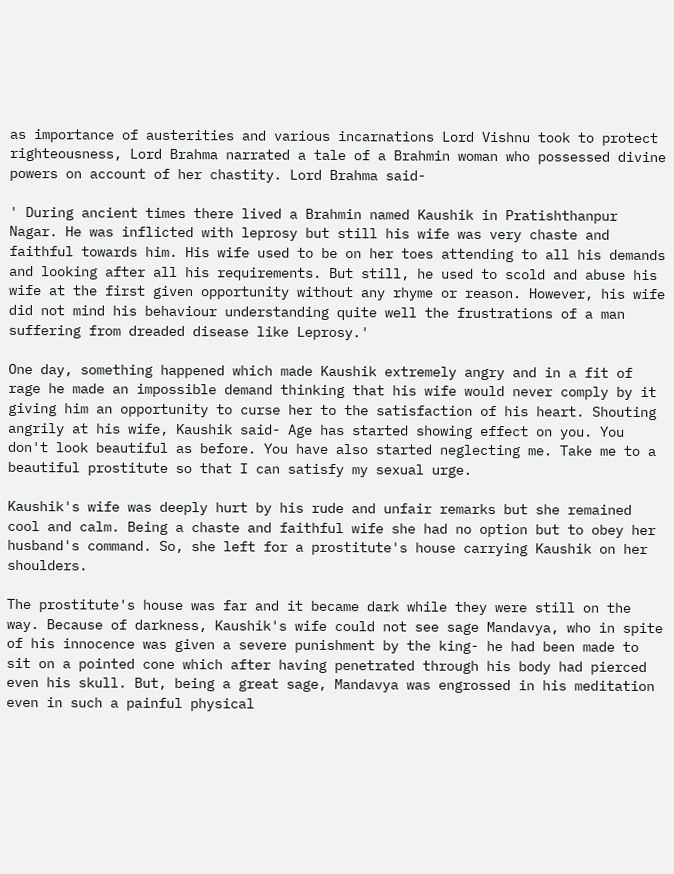as importance of austerities and various incarnations Lord Vishnu took to protect righteousness, Lord Brahma narrated a tale of a Brahmin woman who possessed divine powers on account of her chastity. Lord Brahma said-

' During ancient times there lived a Brahmin named Kaushik in Pratishthanpur Nagar. He was inflicted with leprosy but still his wife was very chaste and faithful towards him. His wife used to be on her toes attending to all his demands and looking after all his requirements. But still, he used to scold and abuse his wife at the first given opportunity without any rhyme or reason. However, his wife did not mind his behaviour understanding quite well the frustrations of a man suffering from dreaded disease like Leprosy.'

One day, something happened which made Kaushik extremely angry and in a fit of rage he made an impossible demand thinking that his wife would never comply by it giving him an opportunity to curse her to the satisfaction of his heart. Shouting angrily at his wife, Kaushik said- Age has started showing effect on you. You don't look beautiful as before. You have also started neglecting me. Take me to a beautiful prostitute so that I can satisfy my sexual urge.

Kaushik's wife was deeply hurt by his rude and unfair remarks but she remained cool and calm. Being a chaste and faithful wife she had no option but to obey her husband's command. So, she left for a prostitute's house carrying Kaushik on her shoulders.

The prostitute's house was far and it became dark while they were still on the way. Because of darkness, Kaushik's wife could not see sage Mandavya, who in spite of his innocence was given a severe punishment by the king- he had been made to sit on a pointed cone which after having penetrated through his body had pierced even his skull. But, being a great sage, Mandavya was engrossed in his meditation even in such a painful physical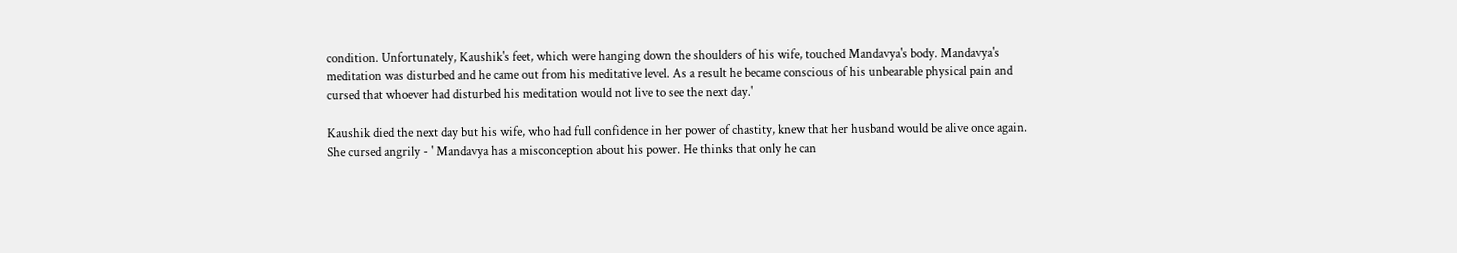condition. Unfortunately, Kaushik's feet, which were hanging down the shoulders of his wife, touched Mandavya's body. Mandavya's meditation was disturbed and he came out from his meditative level. As a result he became conscious of his unbearable physical pain and cursed that whoever had disturbed his meditation would not live to see the next day.'

Kaushik died the next day but his wife, who had full confidence in her power of chastity, knew that her husband would be alive once again. She cursed angrily - ' Mandavya has a misconception about his power. He thinks that only he can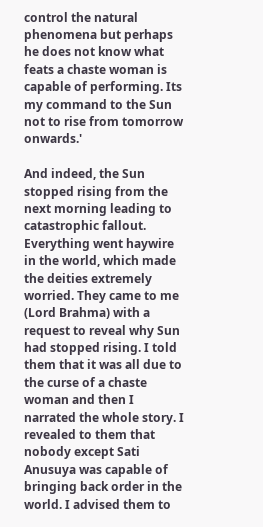control the natural phenomena but perhaps he does not know what feats a chaste woman is capable of performing. Its my command to the Sun not to rise from tomorrow onwards.'

And indeed, the Sun stopped rising from the next morning leading to catastrophic fallout. Everything went haywire in the world, which made the deities extremely worried. They came to me (Lord Brahma) with a request to reveal why Sun had stopped rising. I told them that it was all due to the curse of a chaste woman and then I narrated the whole story. I revealed to them that nobody except Sati Anusuya was capable of bringing back order in the world. I advised them to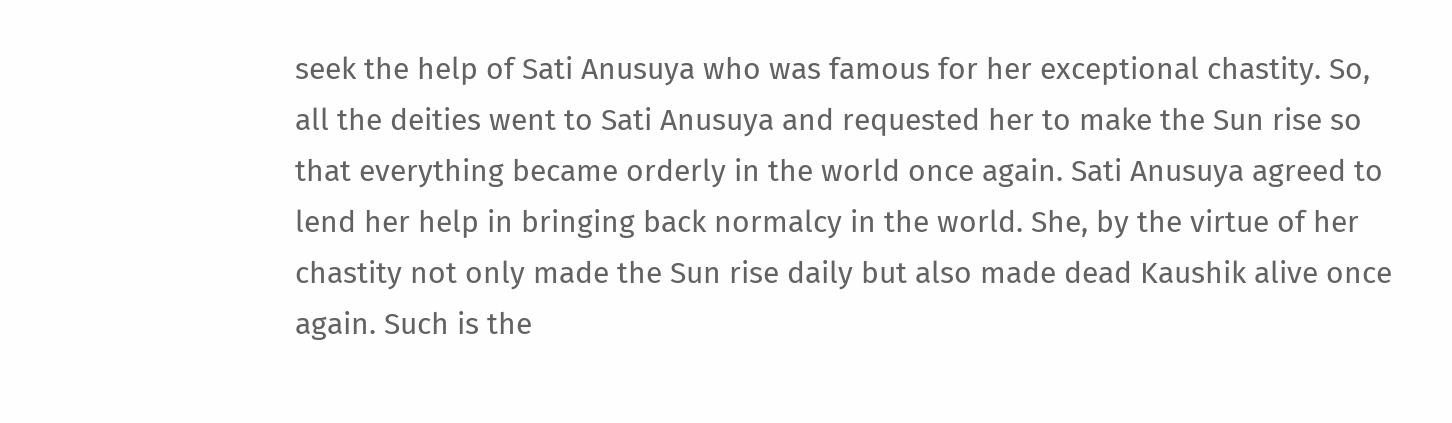seek the help of Sati Anusuya who was famous for her exceptional chastity. So, all the deities went to Sati Anusuya and requested her to make the Sun rise so that everything became orderly in the world once again. Sati Anusuya agreed to lend her help in bringing back normalcy in the world. She, by the virtue of her chastity not only made the Sun rise daily but also made dead Kaushik alive once again. Such is the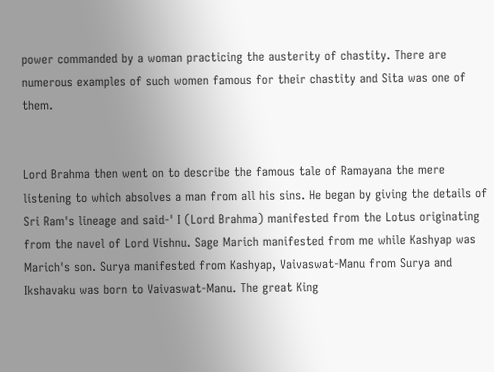power commanded by a woman practicing the austerity of chastity. There are numerous examples of such women famous for their chastity and Sita was one of them.


Lord Brahma then went on to describe the famous tale of Ramayana the mere listening to which absolves a man from all his sins. He began by giving the details of Sri Ram's lineage and said-' I (Lord Brahma) manifested from the Lotus originating from the navel of Lord Vishnu. Sage Marich manifested from me while Kashyap was Marich's son. Surya manifested from Kashyap, Vaivaswat-Manu from Surya and Ikshavaku was born to Vaivaswat-Manu. The great King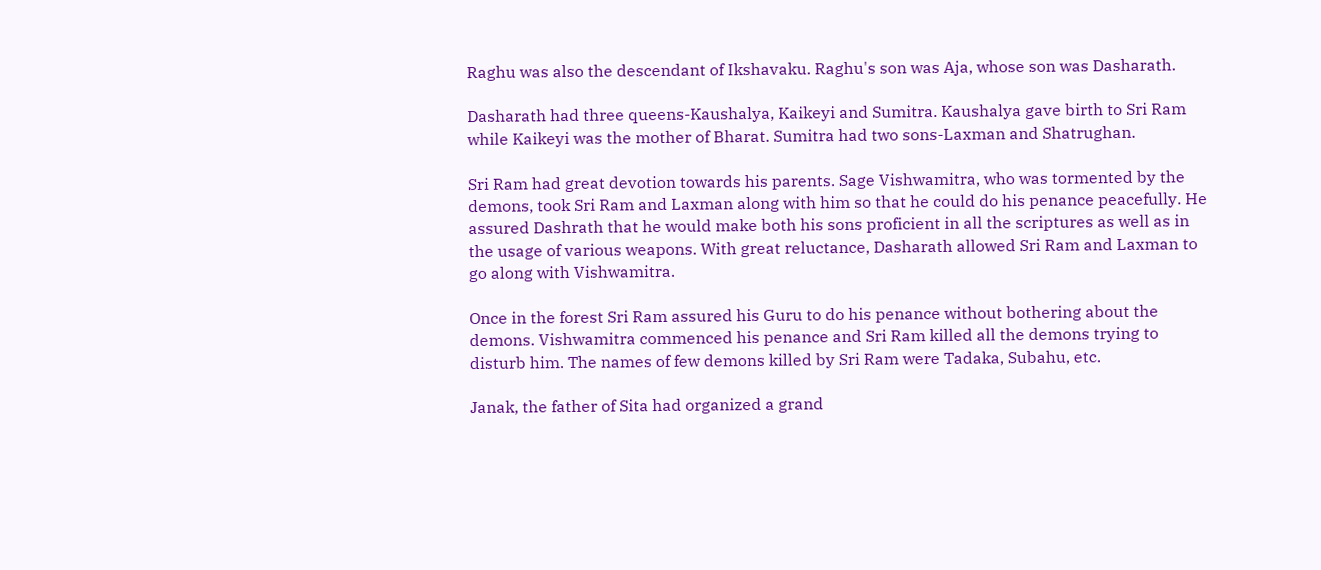Raghu was also the descendant of Ikshavaku. Raghu's son was Aja, whose son was Dasharath.

Dasharath had three queens-Kaushalya, Kaikeyi and Sumitra. Kaushalya gave birth to Sri Ram while Kaikeyi was the mother of Bharat. Sumitra had two sons-Laxman and Shatrughan.

Sri Ram had great devotion towards his parents. Sage Vishwamitra, who was tormented by the demons, took Sri Ram and Laxman along with him so that he could do his penance peacefully. He assured Dashrath that he would make both his sons proficient in all the scriptures as well as in the usage of various weapons. With great reluctance, Dasharath allowed Sri Ram and Laxman to go along with Vishwamitra.

Once in the forest Sri Ram assured his Guru to do his penance without bothering about the demons. Vishwamitra commenced his penance and Sri Ram killed all the demons trying to disturb him. The names of few demons killed by Sri Ram were Tadaka, Subahu, etc.

Janak, the father of Sita had organized a grand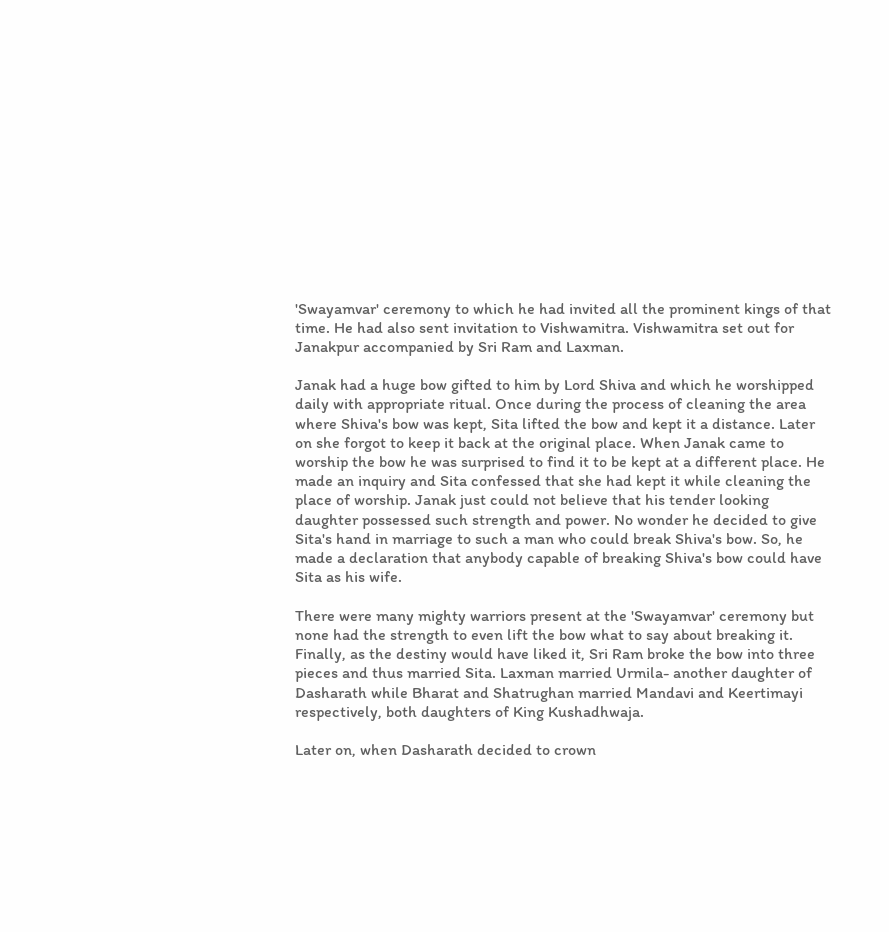'Swayamvar' ceremony to which he had invited all the prominent kings of that time. He had also sent invitation to Vishwamitra. Vishwamitra set out for Janakpur accompanied by Sri Ram and Laxman.

Janak had a huge bow gifted to him by Lord Shiva and which he worshipped daily with appropriate ritual. Once during the process of cleaning the area where Shiva's bow was kept, Sita lifted the bow and kept it a distance. Later on she forgot to keep it back at the original place. When Janak came to worship the bow he was surprised to find it to be kept at a different place. He made an inquiry and Sita confessed that she had kept it while cleaning the place of worship. Janak just could not believe that his tender looking daughter possessed such strength and power. No wonder he decided to give Sita's hand in marriage to such a man who could break Shiva's bow. So, he made a declaration that anybody capable of breaking Shiva's bow could have Sita as his wife.

There were many mighty warriors present at the 'Swayamvar' ceremony but none had the strength to even lift the bow what to say about breaking it. Finally, as the destiny would have liked it, Sri Ram broke the bow into three pieces and thus married Sita. Laxman married Urmila- another daughter of Dasharath while Bharat and Shatrughan married Mandavi and Keertimayi respectively, both daughters of King Kushadhwaja.

Later on, when Dasharath decided to crown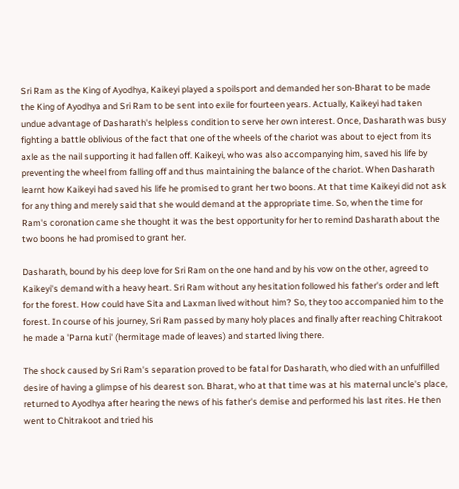Sri Ram as the King of Ayodhya, Kaikeyi played a spoilsport and demanded her son-Bharat to be made the King of Ayodhya and Sri Ram to be sent into exile for fourteen years. Actually, Kaikeyi had taken undue advantage of Dasharath's helpless condition to serve her own interest. Once, Dasharath was busy fighting a battle oblivious of the fact that one of the wheels of the chariot was about to eject from its axle as the nail supporting it had fallen off. Kaikeyi, who was also accompanying him, saved his life by preventing the wheel from falling off and thus maintaining the balance of the chariot. When Dasharath learnt how Kaikeyi had saved his life he promised to grant her two boons. At that time Kaikeyi did not ask for any thing and merely said that she would demand at the appropriate time. So, when the time for Ram's coronation came she thought it was the best opportunity for her to remind Dasharath about the two boons he had promised to grant her.

Dasharath, bound by his deep love for Sri Ram on the one hand and by his vow on the other, agreed to Kaikeyi's demand with a heavy heart. Sri Ram without any hesitation followed his father's order and left for the forest. How could have Sita and Laxman lived without him? So, they too accompanied him to the forest. In course of his journey, Sri Ram passed by many holy places and finally after reaching Chitrakoot he made a 'Parna kuti' (hermitage made of leaves) and started living there.

The shock caused by Sri Ram's separation proved to be fatal for Dasharath, who died with an unfulfilled desire of having a glimpse of his dearest son. Bharat, who at that time was at his maternal uncle's place, returned to Ayodhya after hearing the news of his father's demise and performed his last rites. He then went to Chitrakoot and tried his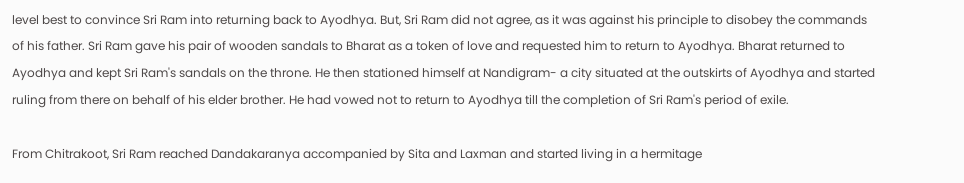level best to convince Sri Ram into returning back to Ayodhya. But, Sri Ram did not agree, as it was against his principle to disobey the commands of his father. Sri Ram gave his pair of wooden sandals to Bharat as a token of love and requested him to return to Ayodhya. Bharat returned to Ayodhya and kept Sri Ram's sandals on the throne. He then stationed himself at Nandigram- a city situated at the outskirts of Ayodhya and started ruling from there on behalf of his elder brother. He had vowed not to return to Ayodhya till the completion of Sri Ram's period of exile.

From Chitrakoot, Sri Ram reached Dandakaranya accompanied by Sita and Laxman and started living in a hermitage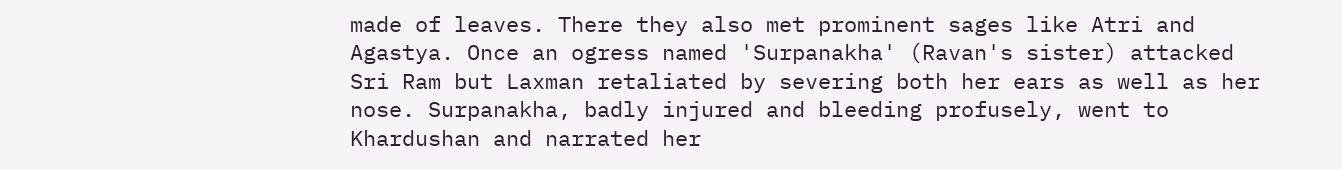made of leaves. There they also met prominent sages like Atri and Agastya. Once an ogress named 'Surpanakha' (Ravan's sister) attacked Sri Ram but Laxman retaliated by severing both her ears as well as her nose. Surpanakha, badly injured and bleeding profusely, went to Khardushan and narrated her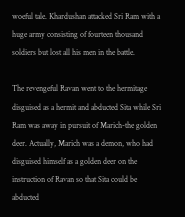woeful tale. Khardushan attacked Sri Ram with a huge army consisting of fourteen thousand soldiers but lost all his men in the battle.

The revengeful Ravan went to the hermitage disguised as a hermit and abducted Sita while Sri Ram was away in pursuit of Marich-the golden deer. Actually, Marich was a demon, who had disguised himself as a golden deer on the instruction of Ravan so that Sita could be abducted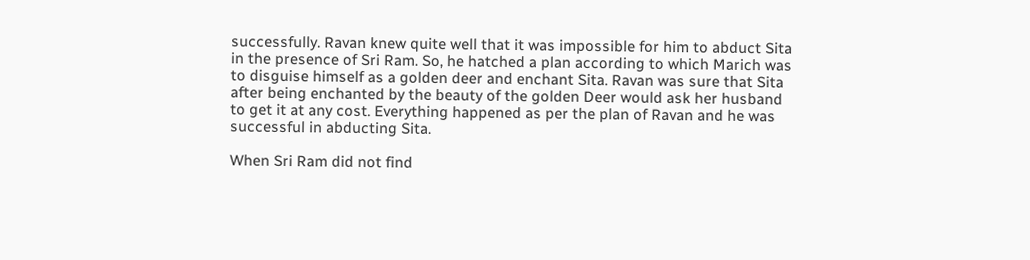successfully. Ravan knew quite well that it was impossible for him to abduct Sita in the presence of Sri Ram. So, he hatched a plan according to which Marich was to disguise himself as a golden deer and enchant Sita. Ravan was sure that Sita after being enchanted by the beauty of the golden Deer would ask her husband to get it at any cost. Everything happened as per the plan of Ravan and he was successful in abducting Sita.

When Sri Ram did not find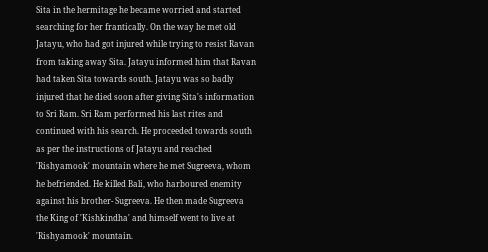Sita in the hermitage he became worried and started searching for her frantically. On the way he met old Jatayu, who had got injured while trying to resist Ravan from taking away Sita. Jatayu informed him that Ravan had taken Sita towards south. Jatayu was so badly injured that he died soon after giving Sita's information to Sri Ram. Sri Ram performed his last rites and continued with his search. He proceeded towards south as per the instructions of Jatayu and reached 'Rishyamook' mountain where he met Sugreeva, whom he befriended. He killed Bali, who harboured enemity against his brother- Sugreeva. He then made Sugreeva the King of 'Kishkindha' and himself went to live at 'Rishyamook' mountain.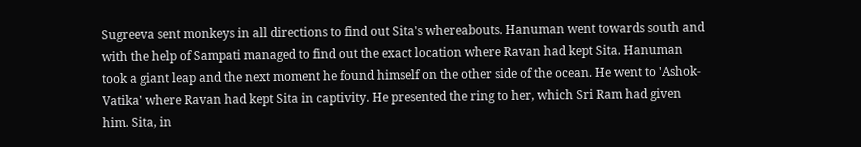Sugreeva sent monkeys in all directions to find out Sita's whereabouts. Hanuman went towards south and with the help of Sampati managed to find out the exact location where Ravan had kept Sita. Hanuman took a giant leap and the next moment he found himself on the other side of the ocean. He went to 'Ashok- Vatika' where Ravan had kept Sita in captivity. He presented the ring to her, which Sri Ram had given him. Sita, in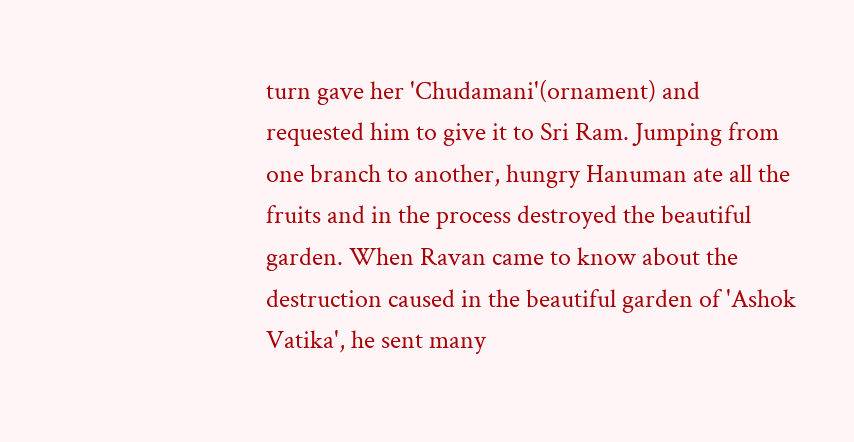turn gave her 'Chudamani'(ornament) and requested him to give it to Sri Ram. Jumping from one branch to another, hungry Hanuman ate all the fruits and in the process destroyed the beautiful garden. When Ravan came to know about the destruction caused in the beautiful garden of 'Ashok Vatika', he sent many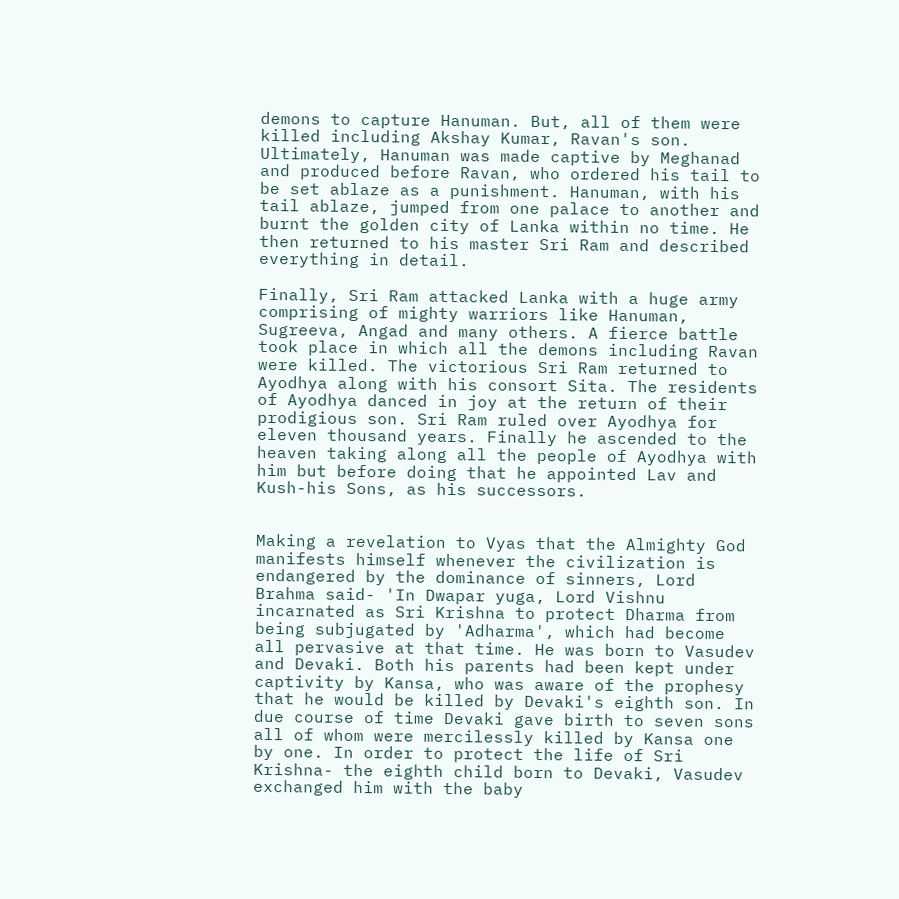demons to capture Hanuman. But, all of them were killed including Akshay Kumar, Ravan's son. Ultimately, Hanuman was made captive by Meghanad and produced before Ravan, who ordered his tail to be set ablaze as a punishment. Hanuman, with his tail ablaze, jumped from one palace to another and burnt the golden city of Lanka within no time. He then returned to his master Sri Ram and described everything in detail.

Finally, Sri Ram attacked Lanka with a huge army comprising of mighty warriors like Hanuman, Sugreeva, Angad and many others. A fierce battle took place in which all the demons including Ravan were killed. The victorious Sri Ram returned to Ayodhya along with his consort Sita. The residents of Ayodhya danced in joy at the return of their prodigious son. Sri Ram ruled over Ayodhya for eleven thousand years. Finally he ascended to the heaven taking along all the people of Ayodhya with him but before doing that he appointed Lav and Kush-his Sons, as his successors.


Making a revelation to Vyas that the Almighty God manifests himself whenever the civilization is endangered by the dominance of sinners, Lord Brahma said- 'In Dwapar yuga, Lord Vishnu incarnated as Sri Krishna to protect Dharma from being subjugated by 'Adharma', which had become all pervasive at that time. He was born to Vasudev and Devaki. Both his parents had been kept under captivity by Kansa, who was aware of the prophesy that he would be killed by Devaki's eighth son. In due course of time Devaki gave birth to seven sons all of whom were mercilessly killed by Kansa one by one. In order to protect the life of Sri Krishna- the eighth child born to Devaki, Vasudev exchanged him with the baby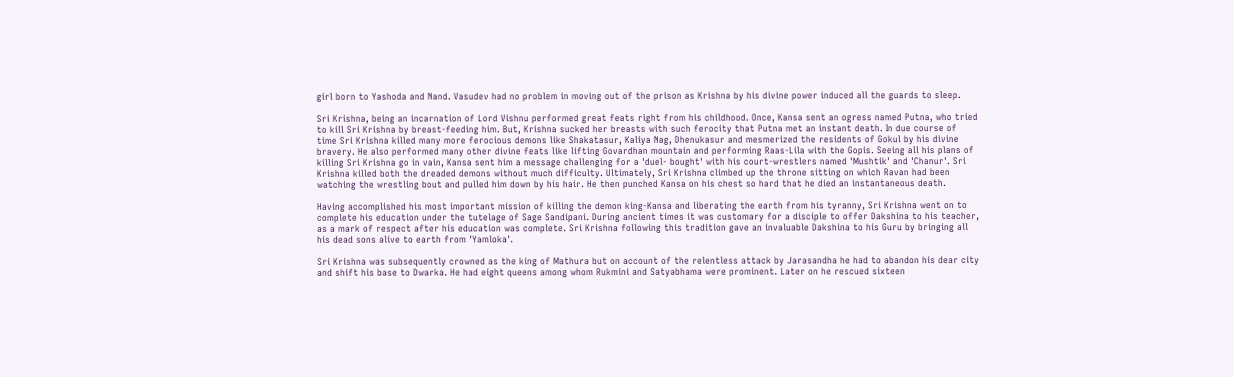girl born to Yashoda and Nand. Vasudev had no problem in moving out of the prison as Krishna by his divine power induced all the guards to sleep.

Sri Krishna, being an incarnation of Lord Vishnu performed great feats right from his childhood. Once, Kansa sent an ogress named Putna, who tried to kill Sri Krishna by breast-feeding him. But, Krishna sucked her breasts with such ferocity that Putna met an instant death. In due course of time Sri Krishna killed many more ferocious demons like Shakatasur, Kaliya Nag, Dhenukasur and mesmerized the residents of Gokul by his divine bravery. He also performed many other divine feats like lifting Govardhan mountain and performing Raas-Lila with the Gopis. Seeing all his plans of killing Sri Krishna go in vain, Kansa sent him a message challenging for a 'duel- bought' with his court-wrestlers named 'Mushtik' and 'Chanur'. Sri Krishna killed both the dreaded demons without much difficulty. Ultimately, Sri Krishna climbed up the throne sitting on which Ravan had been watching the wrestling bout and pulled him down by his hair. He then punched Kansa on his chest so hard that he died an instantaneous death.

Having accomplished his most important mission of killing the demon king-Kansa and liberating the earth from his tyranny, Sri Krishna went on to complete his education under the tutelage of Sage Sandipani. During ancient times it was customary for a disciple to offer Dakshina to his teacher, as a mark of respect after his education was complete. Sri Krishna following this tradition gave an invaluable Dakshina to his Guru by bringing all his dead sons alive to earth from 'Yamloka'.

Sri Krishna was subsequently crowned as the king of Mathura but on account of the relentless attack by Jarasandha he had to abandon his dear city and shift his base to Dwarka. He had eight queens among whom Rukmini and Satyabhama were prominent. Later on he rescued sixteen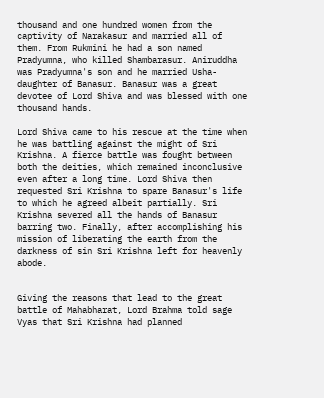thousand and one hundred women from the captivity of Narakasur and married all of them. From Rukmini he had a son named Pradyumna, who killed Shambarasur. Aniruddha was Pradyumna's son and he married Usha- daughter of Banasur. Banasur was a great devotee of Lord Shiva and was blessed with one thousand hands.

Lord Shiva came to his rescue at the time when he was battling against the might of Sri Krishna. A fierce battle was fought between both the deities, which remained inconclusive even after a long time. Lord Shiva then requested Sri Krishna to spare Banasur's life to which he agreed albeit partially. Sri Krishna severed all the hands of Banasur barring two. Finally, after accomplishing his mission of liberating the earth from the darkness of sin Sri Krishna left for heavenly abode.


Giving the reasons that lead to the great battle of Mahabharat, Lord Brahma told sage Vyas that Sri Krishna had planned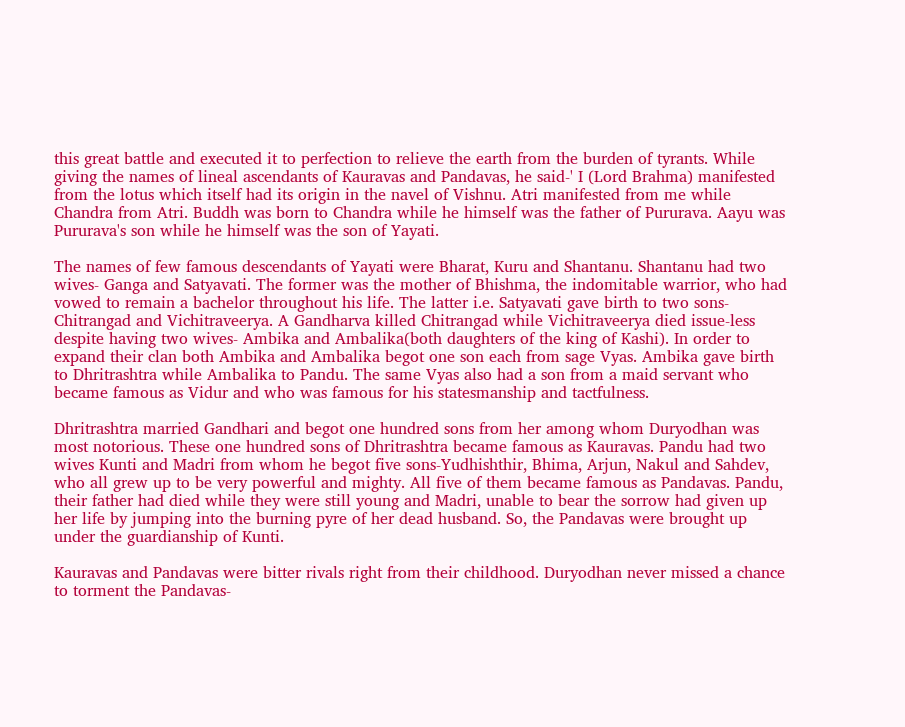this great battle and executed it to perfection to relieve the earth from the burden of tyrants. While giving the names of lineal ascendants of Kauravas and Pandavas, he said-' I (Lord Brahma) manifested from the lotus which itself had its origin in the navel of Vishnu. Atri manifested from me while Chandra from Atri. Buddh was born to Chandra while he himself was the father of Pururava. Aayu was Pururava's son while he himself was the son of Yayati.

The names of few famous descendants of Yayati were Bharat, Kuru and Shantanu. Shantanu had two wives- Ganga and Satyavati. The former was the mother of Bhishma, the indomitable warrior, who had vowed to remain a bachelor throughout his life. The latter i.e. Satyavati gave birth to two sons- Chitrangad and Vichitraveerya. A Gandharva killed Chitrangad while Vichitraveerya died issue-less despite having two wives- Ambika and Ambalika(both daughters of the king of Kashi). In order to expand their clan both Ambika and Ambalika begot one son each from sage Vyas. Ambika gave birth to Dhritrashtra while Ambalika to Pandu. The same Vyas also had a son from a maid servant who became famous as Vidur and who was famous for his statesmanship and tactfulness.

Dhritrashtra married Gandhari and begot one hundred sons from her among whom Duryodhan was most notorious. These one hundred sons of Dhritrashtra became famous as Kauravas. Pandu had two wives Kunti and Madri from whom he begot five sons-Yudhishthir, Bhima, Arjun, Nakul and Sahdev, who all grew up to be very powerful and mighty. All five of them became famous as Pandavas. Pandu, their father had died while they were still young and Madri, unable to bear the sorrow had given up her life by jumping into the burning pyre of her dead husband. So, the Pandavas were brought up under the guardianship of Kunti.

Kauravas and Pandavas were bitter rivals right from their childhood. Duryodhan never missed a chance to torment the Pandavas-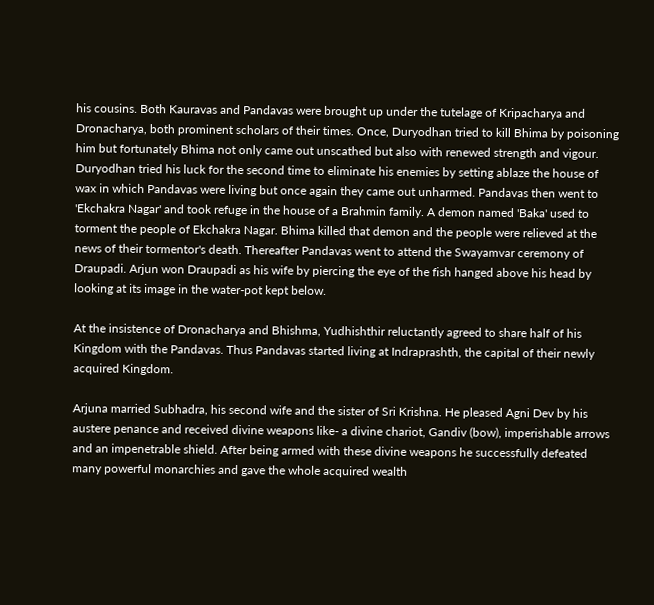his cousins. Both Kauravas and Pandavas were brought up under the tutelage of Kripacharya and Dronacharya, both prominent scholars of their times. Once, Duryodhan tried to kill Bhima by poisoning him but fortunately Bhima not only came out unscathed but also with renewed strength and vigour. Duryodhan tried his luck for the second time to eliminate his enemies by setting ablaze the house of wax in which Pandavas were living but once again they came out unharmed. Pandavas then went to 'Ekchakra Nagar' and took refuge in the house of a Brahmin family. A demon named 'Baka' used to torment the people of Ekchakra Nagar. Bhima killed that demon and the people were relieved at the news of their tormentor's death. Thereafter Pandavas went to attend the Swayamvar ceremony of Draupadi. Arjun won Draupadi as his wife by piercing the eye of the fish hanged above his head by looking at its image in the water-pot kept below.

At the insistence of Dronacharya and Bhishma, Yudhishthir reluctantly agreed to share half of his Kingdom with the Pandavas. Thus Pandavas started living at Indraprashth, the capital of their newly acquired Kingdom.

Arjuna married Subhadra, his second wife and the sister of Sri Krishna. He pleased Agni Dev by his austere penance and received divine weapons like- a divine chariot, Gandiv (bow), imperishable arrows and an impenetrable shield. After being armed with these divine weapons he successfully defeated many powerful monarchies and gave the whole acquired wealth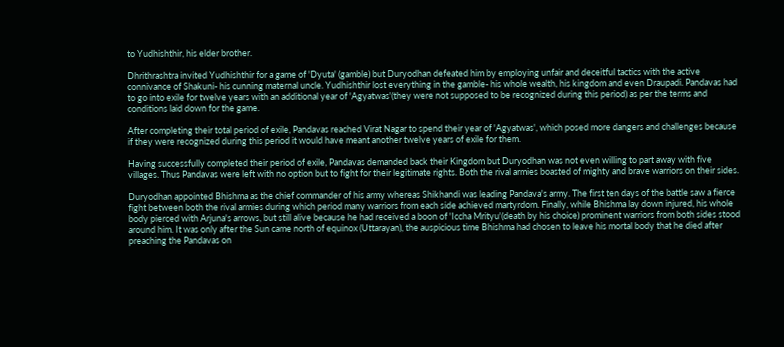to Yudhishthir, his elder brother.

Dhrithrashtra invited Yudhishthir for a game of 'Dyuta' (gamble) but Duryodhan defeated him by employing unfair and deceitful tactics with the active connivance of Shakuni- his cunning maternal uncle. Yudhishthir lost everything in the gamble- his whole wealth, his kingdom and even Draupadi. Pandavas had to go into exile for twelve years with an additional year of 'Agyatwas'(they were not supposed to be recognized during this period) as per the terms and conditions laid down for the game.

After completing their total period of exile, Pandavas reached Virat Nagar to spend their year of 'Agyatwas', which posed more dangers and challenges because if they were recognized during this period it would have meant another twelve years of exile for them.

Having successfully completed their period of exile, Pandavas demanded back their Kingdom but Duryodhan was not even willing to part away with five villages. Thus Pandavas were left with no option but to fight for their legitimate rights. Both the rival armies boasted of mighty and brave warriors on their sides.

Duryodhan appointed Bhishma as the chief commander of his army whereas Shikhandi was leading Pandava's army. The first ten days of the battle saw a fierce fight between both the rival armies during which period many warriors from each side achieved martyrdom. Finally, while Bhishma lay down injured, his whole body pierced with Arjuna's arrows, but still alive because he had received a boon of 'Iccha Mrityu'(death by his choice) prominent warriors from both sides stood around him. It was only after the Sun came north of equinox (Uttarayan), the auspicious time Bhishma had chosen to leave his mortal body that he died after preaching the Pandavas on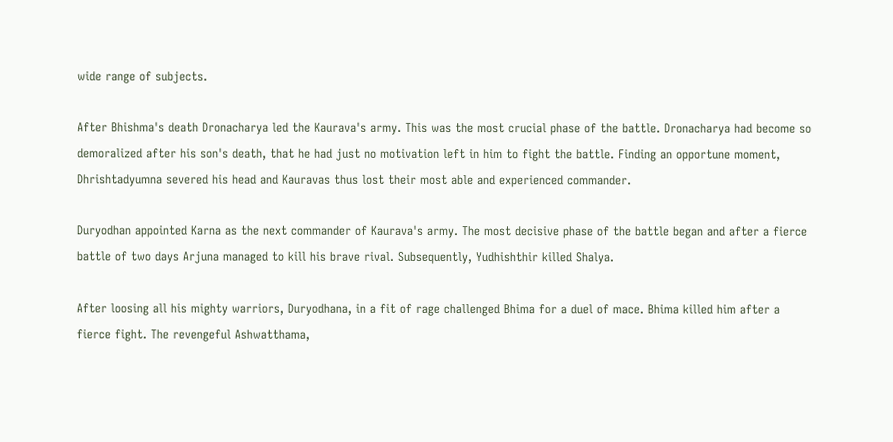wide range of subjects.

After Bhishma's death Dronacharya led the Kaurava's army. This was the most crucial phase of the battle. Dronacharya had become so demoralized after his son's death, that he had just no motivation left in him to fight the battle. Finding an opportune moment, Dhrishtadyumna severed his head and Kauravas thus lost their most able and experienced commander.

Duryodhan appointed Karna as the next commander of Kaurava's army. The most decisive phase of the battle began and after a fierce battle of two days Arjuna managed to kill his brave rival. Subsequently, Yudhishthir killed Shalya.

After loosing all his mighty warriors, Duryodhana, in a fit of rage challenged Bhima for a duel of mace. Bhima killed him after a fierce fight. The revengeful Ashwatthama,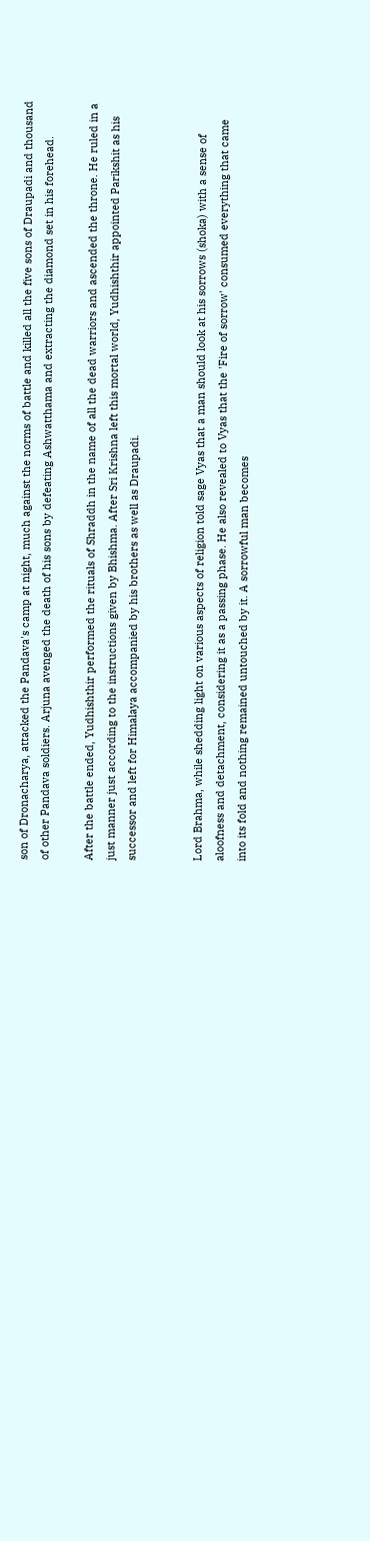son of Dronacharya, attacked the Pandava's camp at night, much against the norms of battle and killed all the five sons of Draupadi and thousand of other Pandava soldiers. Arjuna avenged the death of his sons by defeating Ashwatthama and extracting the diamond set in his forehead.

After the battle ended, Yudhishthir performed the rituals of Shraddh in the name of all the dead warriors and ascended the throne. He ruled in a just manner just according to the instructions given by Bhishma. After Sri Krishna left this mortal world, Yudhishthir appointed Parikshit as his successor and left for Himalaya accompanied by his brothers as well as Draupadi.


Lord Brahma, while shedding light on various aspects of religion told sage Vyas that a man should look at his sorrows (shoka) with a sense of aloofness and detachment, considering it as a passing phase. He also revealed to Vyas that the 'Fire of sorrow' consumed everything that came into its fold and nothing remained untouched by it. A sorrowful man becomes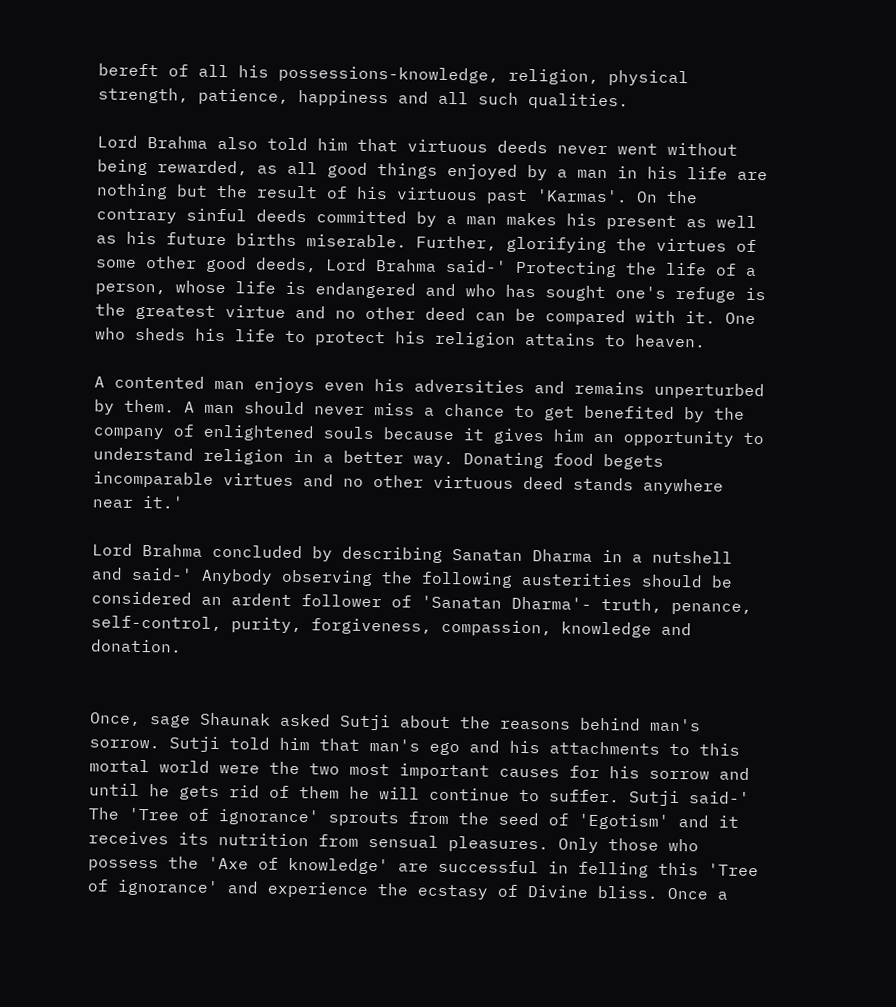bereft of all his possessions-knowledge, religion, physical strength, patience, happiness and all such qualities.

Lord Brahma also told him that virtuous deeds never went without being rewarded, as all good things enjoyed by a man in his life are nothing but the result of his virtuous past 'Karmas'. On the contrary sinful deeds committed by a man makes his present as well as his future births miserable. Further, glorifying the virtues of some other good deeds, Lord Brahma said-' Protecting the life of a person, whose life is endangered and who has sought one's refuge is the greatest virtue and no other deed can be compared with it. One who sheds his life to protect his religion attains to heaven.

A contented man enjoys even his adversities and remains unperturbed by them. A man should never miss a chance to get benefited by the company of enlightened souls because it gives him an opportunity to understand religion in a better way. Donating food begets incomparable virtues and no other virtuous deed stands anywhere near it.'

Lord Brahma concluded by describing Sanatan Dharma in a nutshell and said-' Anybody observing the following austerities should be considered an ardent follower of 'Sanatan Dharma'- truth, penance, self-control, purity, forgiveness, compassion, knowledge and donation.


Once, sage Shaunak asked Sutji about the reasons behind man's sorrow. Sutji told him that man's ego and his attachments to this mortal world were the two most important causes for his sorrow and until he gets rid of them he will continue to suffer. Sutji said-' The 'Tree of ignorance' sprouts from the seed of 'Egotism' and it receives its nutrition from sensual pleasures. Only those who possess the 'Axe of knowledge' are successful in felling this 'Tree of ignorance' and experience the ecstasy of Divine bliss. Once a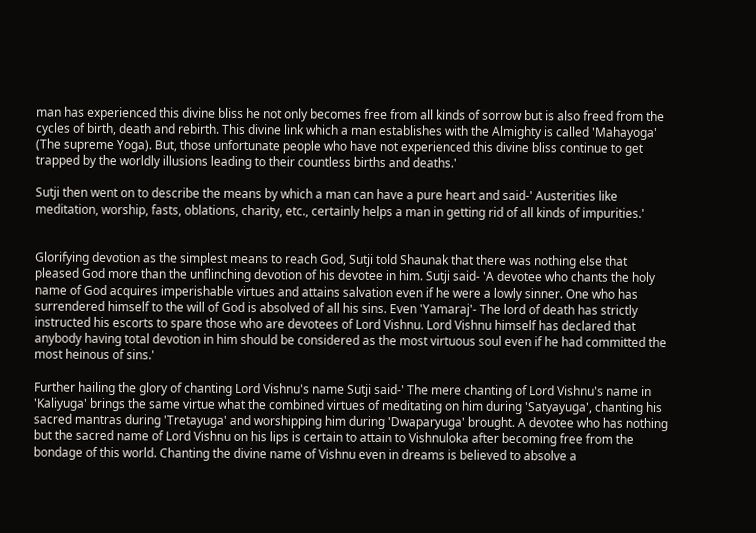man has experienced this divine bliss he not only becomes free from all kinds of sorrow but is also freed from the cycles of birth, death and rebirth. This divine link which a man establishes with the Almighty is called 'Mahayoga' (The supreme Yoga). But, those unfortunate people who have not experienced this divine bliss continue to get trapped by the worldly illusions leading to their countless births and deaths.'

Sutji then went on to describe the means by which a man can have a pure heart and said-' Austerities like meditation, worship, fasts, oblations, charity, etc., certainly helps a man in getting rid of all kinds of impurities.'


Glorifying devotion as the simplest means to reach God, Sutji told Shaunak that there was nothing else that pleased God more than the unflinching devotion of his devotee in him. Sutji said- 'A devotee who chants the holy name of God acquires imperishable virtues and attains salvation even if he were a lowly sinner. One who has surrendered himself to the will of God is absolved of all his sins. Even 'Yamaraj'- The lord of death has strictly instructed his escorts to spare those who are devotees of Lord Vishnu. Lord Vishnu himself has declared that anybody having total devotion in him should be considered as the most virtuous soul even if he had committed the most heinous of sins.'

Further hailing the glory of chanting Lord Vishnu's name Sutji said-' The mere chanting of Lord Vishnu's name in 'Kaliyuga' brings the same virtue what the combined virtues of meditating on him during 'Satyayuga', chanting his sacred mantras during 'Tretayuga' and worshipping him during 'Dwaparyuga' brought. A devotee who has nothing but the sacred name of Lord Vishnu on his lips is certain to attain to Vishnuloka after becoming free from the bondage of this world. Chanting the divine name of Vishnu even in dreams is believed to absolve a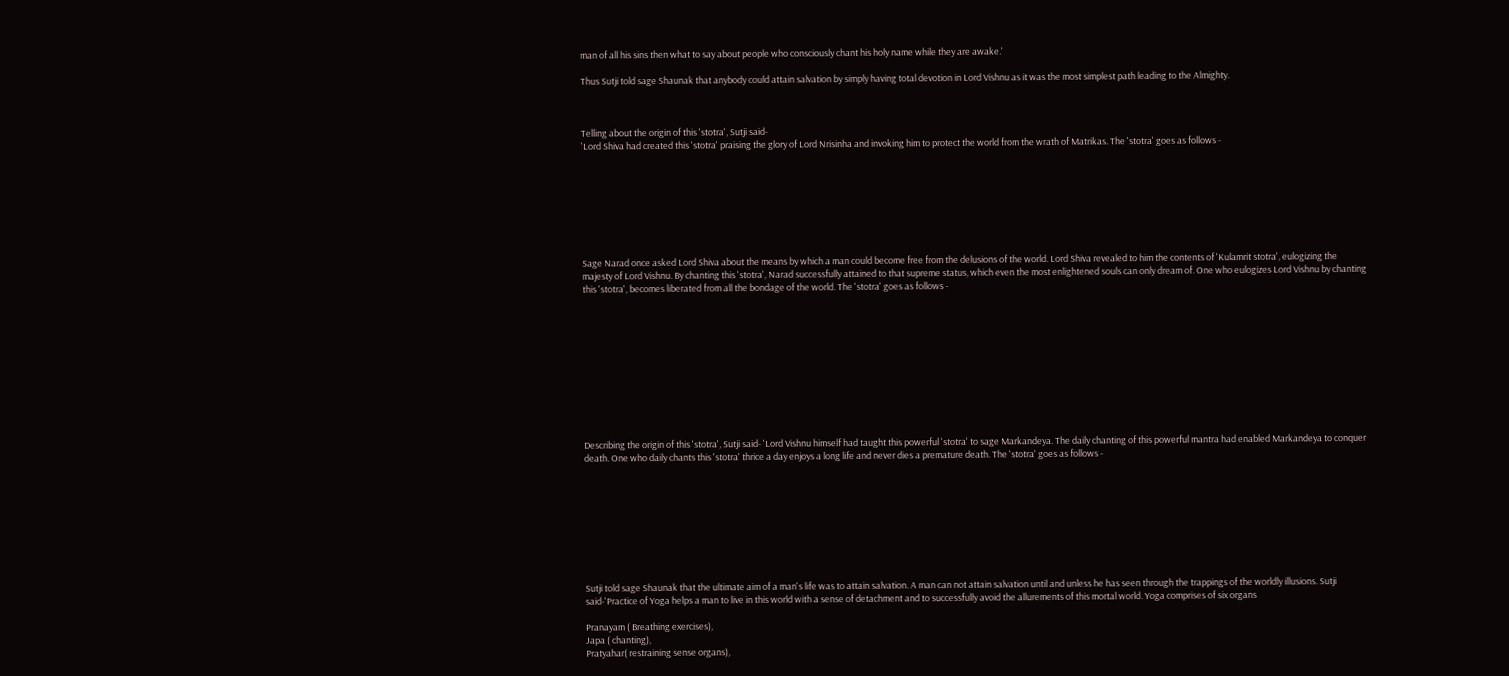man of all his sins then what to say about people who consciously chant his holy name while they are awake.'

Thus Sutji told sage Shaunak that anybody could attain salvation by simply having total devotion in Lord Vishnu as it was the most simplest path leading to the Almighty.



Telling about the origin of this 'stotra', Sutji said-
'Lord Shiva had created this 'stotra' praising the glory of Lord Nrisinha and invoking him to protect the world from the wrath of Matrikas. The 'stotra' goes as follows -








Sage Narad once asked Lord Shiva about the means by which a man could become free from the delusions of the world. Lord Shiva revealed to him the contents of 'Kulamrit stotra', eulogizing the majesty of Lord Vishnu. By chanting this 'stotra', Narad successfully attained to that supreme status, which even the most enlightened souls can only dream of. One who eulogizes Lord Vishnu by chanting this 'stotra', becomes liberated from all the bondage of the world. The 'stotra' goes as follows -











Describing the origin of this 'stotra', Sutji said- 'Lord Vishnu himself had taught this powerful 'stotra' to sage Markandeya. The daily chanting of this powerful mantra had enabled Markandeya to conquer death. One who daily chants this 'stotra' thrice a day enjoys a long life and never dies a premature death. The 'stotra' goes as follows -









Sutji told sage Shaunak that the ultimate aim of a man's life was to attain salvation. A man can not attain salvation until and unless he has seen through the trappings of the worldly illusions. Sutji said-'Practice of Yoga helps a man to live in this world with a sense of detachment and to successfully avoid the allurements of this mortal world. Yoga comprises of six organs

Pranayam ( Breathing exercises),
Japa ( chanting),
Pratyahar( restraining sense organs),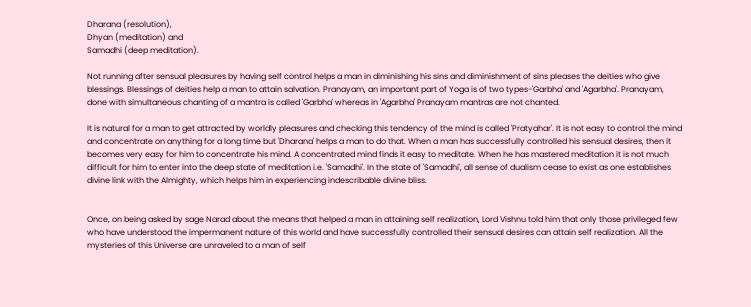Dharana (resolution),
Dhyan (meditation) and
Samadhi (deep meditation).

Not running after sensual pleasures by having self control helps a man in diminishing his sins and diminishment of sins pleases the deities who give blessings. Blessings of deities help a man to attain salvation. Pranayam, an important part of Yoga is of two types-'Garbha' and 'Agarbha'. Pranayam, done with simultaneous chanting of a mantra is called 'Garbha' whereas in 'Agarbha' Pranayam mantras are not chanted.

It is natural for a man to get attracted by worldly pleasures and checking this tendency of the mind is called 'Pratyahar'. It is not easy to control the mind and concentrate on anything for a long time but 'Dharana' helps a man to do that. When a man has successfully controlled his sensual desires, then it becomes very easy for him to concentrate his mind. A concentrated mind finds it easy to meditate. When he has mastered meditation it is not much difficult for him to enter into the deep state of meditation i.e. 'Samadhi'. In the state of 'Samadhi', all sense of dualism cease to exist as one establishes divine link with the Almighty, which helps him in experiencing indescribable divine bliss.


Once, on being asked by sage Narad about the means that helped a man in attaining self realization, Lord Vishnu told him that only those privileged few who have understood the impermanent nature of this world and have successfully controlled their sensual desires can attain self realization. All the mysteries of this Universe are unraveled to a man of self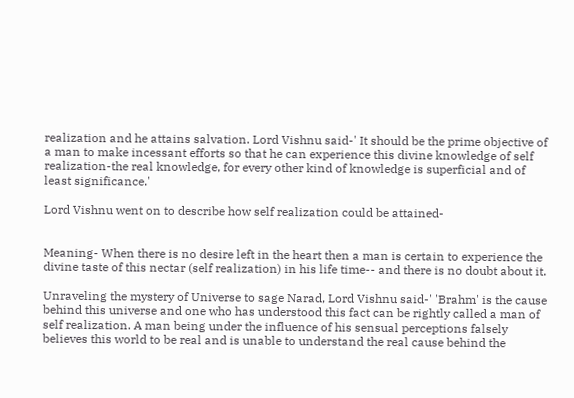realization and he attains salvation. Lord Vishnu said-' It should be the prime objective of a man to make incessant efforts so that he can experience this divine knowledge of self realization-the real knowledge, for every other kind of knowledge is superficial and of least significance.'

Lord Vishnu went on to describe how self realization could be attained-


Meaning- When there is no desire left in the heart then a man is certain to experience the divine taste of this nectar (self realization) in his life time-- and there is no doubt about it.

Unraveling the mystery of Universe to sage Narad, Lord Vishnu said-' 'Brahm' is the cause behind this universe and one who has understood this fact can be rightly called a man of self realization. A man being under the influence of his sensual perceptions falsely believes this world to be real and is unable to understand the real cause behind the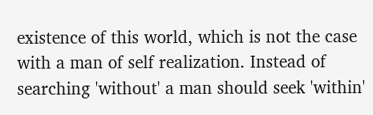existence of this world, which is not the case with a man of self realization. Instead of searching 'without' a man should seek 'within'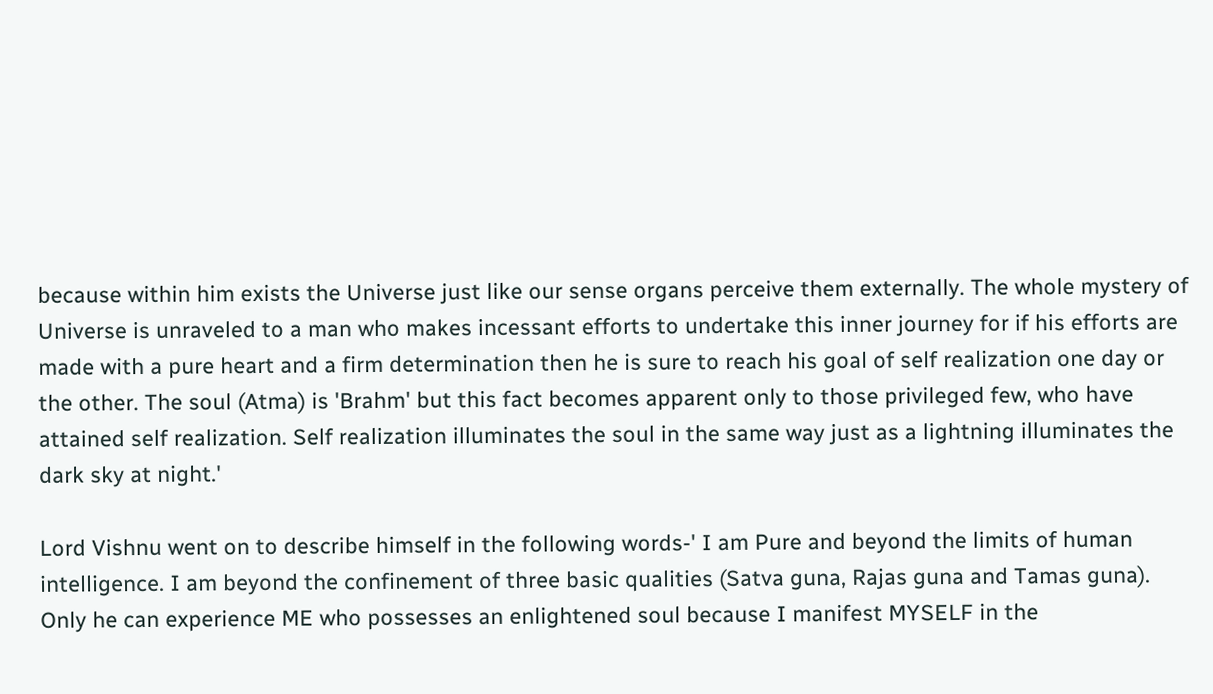because within him exists the Universe just like our sense organs perceive them externally. The whole mystery of Universe is unraveled to a man who makes incessant efforts to undertake this inner journey for if his efforts are made with a pure heart and a firm determination then he is sure to reach his goal of self realization one day or the other. The soul (Atma) is 'Brahm' but this fact becomes apparent only to those privileged few, who have attained self realization. Self realization illuminates the soul in the same way just as a lightning illuminates the dark sky at night.'

Lord Vishnu went on to describe himself in the following words-' I am Pure and beyond the limits of human intelligence. I am beyond the confinement of three basic qualities (Satva guna, Rajas guna and Tamas guna). Only he can experience ME who possesses an enlightened soul because I manifest MYSELF in the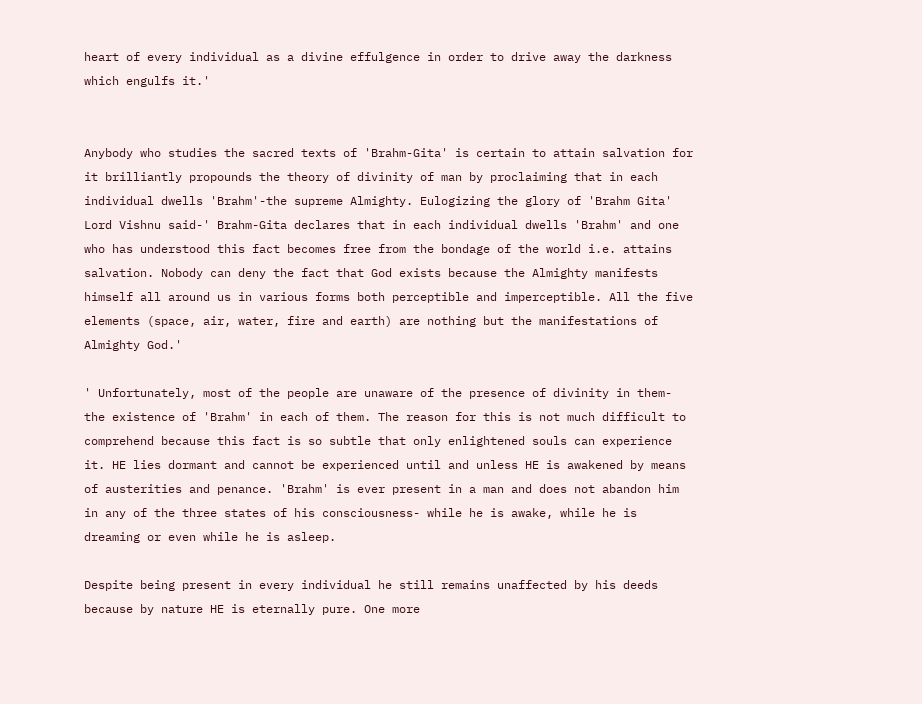heart of every individual as a divine effulgence in order to drive away the darkness which engulfs it.'


Anybody who studies the sacred texts of 'Brahm-Gita' is certain to attain salvation for it brilliantly propounds the theory of divinity of man by proclaiming that in each individual dwells 'Brahm'-the supreme Almighty. Eulogizing the glory of 'Brahm Gita' Lord Vishnu said-' Brahm-Gita declares that in each individual dwells 'Brahm' and one who has understood this fact becomes free from the bondage of the world i.e. attains salvation. Nobody can deny the fact that God exists because the Almighty manifests himself all around us in various forms both perceptible and imperceptible. All the five elements (space, air, water, fire and earth) are nothing but the manifestations of Almighty God.'

' Unfortunately, most of the people are unaware of the presence of divinity in them- the existence of 'Brahm' in each of them. The reason for this is not much difficult to comprehend because this fact is so subtle that only enlightened souls can experience it. HE lies dormant and cannot be experienced until and unless HE is awakened by means of austerities and penance. 'Brahm' is ever present in a man and does not abandon him in any of the three states of his consciousness- while he is awake, while he is dreaming or even while he is asleep.

Despite being present in every individual he still remains unaffected by his deeds because by nature HE is eternally pure. One more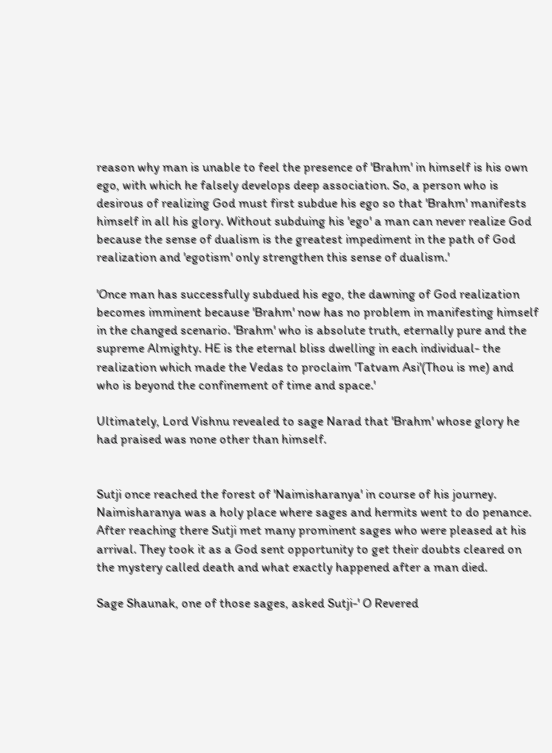reason why man is unable to feel the presence of 'Brahm' in himself is his own ego, with which he falsely develops deep association. So, a person who is desirous of realizing God must first subdue his ego so that 'Brahm' manifests himself in all his glory. Without subduing his 'ego' a man can never realize God because the sense of dualism is the greatest impediment in the path of God realization and 'egotism' only strengthen this sense of dualism.'

'Once man has successfully subdued his ego, the dawning of God realization becomes imminent because 'Brahm' now has no problem in manifesting himself in the changed scenario. 'Brahm' who is absolute truth, eternally pure and the supreme Almighty. HE is the eternal bliss dwelling in each individual- the realization which made the Vedas to proclaim 'Tatvam Asi'(Thou is me) and who is beyond the confinement of time and space.'

Ultimately, Lord Vishnu revealed to sage Narad that 'Brahm' whose glory he had praised was none other than himself.


Sutji once reached the forest of 'Naimisharanya' in course of his journey. Naimisharanya was a holy place where sages and hermits went to do penance. After reaching there Sutji met many prominent sages who were pleased at his arrival. They took it as a God sent opportunity to get their doubts cleared on the mystery called death and what exactly happened after a man died.

Sage Shaunak, one of those sages, asked Sutji-' O Revered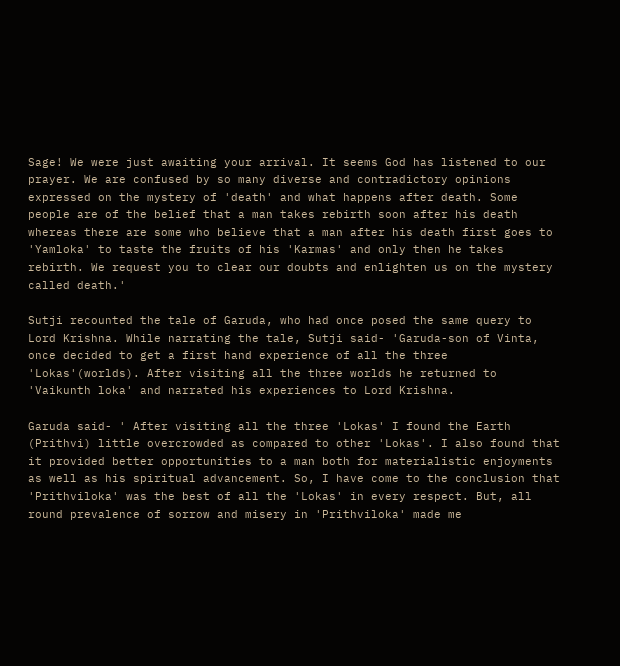Sage! We were just awaiting your arrival. It seems God has listened to our prayer. We are confused by so many diverse and contradictory opinions expressed on the mystery of 'death' and what happens after death. Some people are of the belief that a man takes rebirth soon after his death whereas there are some who believe that a man after his death first goes to 'Yamloka' to taste the fruits of his 'Karmas' and only then he takes rebirth. We request you to clear our doubts and enlighten us on the mystery called death.'

Sutji recounted the tale of Garuda, who had once posed the same query to Lord Krishna. While narrating the tale, Sutji said- 'Garuda-son of Vinta, once decided to get a first hand experience of all the three 'Lokas'(worlds). After visiting all the three worlds he returned to 'Vaikunth loka' and narrated his experiences to Lord Krishna.

Garuda said- ' After visiting all the three 'Lokas' I found the Earth (Prithvi) little overcrowded as compared to other 'Lokas'. I also found that it provided better opportunities to a man both for materialistic enjoyments as well as his spiritual advancement. So, I have come to the conclusion that 'Prithviloka' was the best of all the 'Lokas' in every respect. But, all round prevalence of sorrow and misery in 'Prithviloka' made me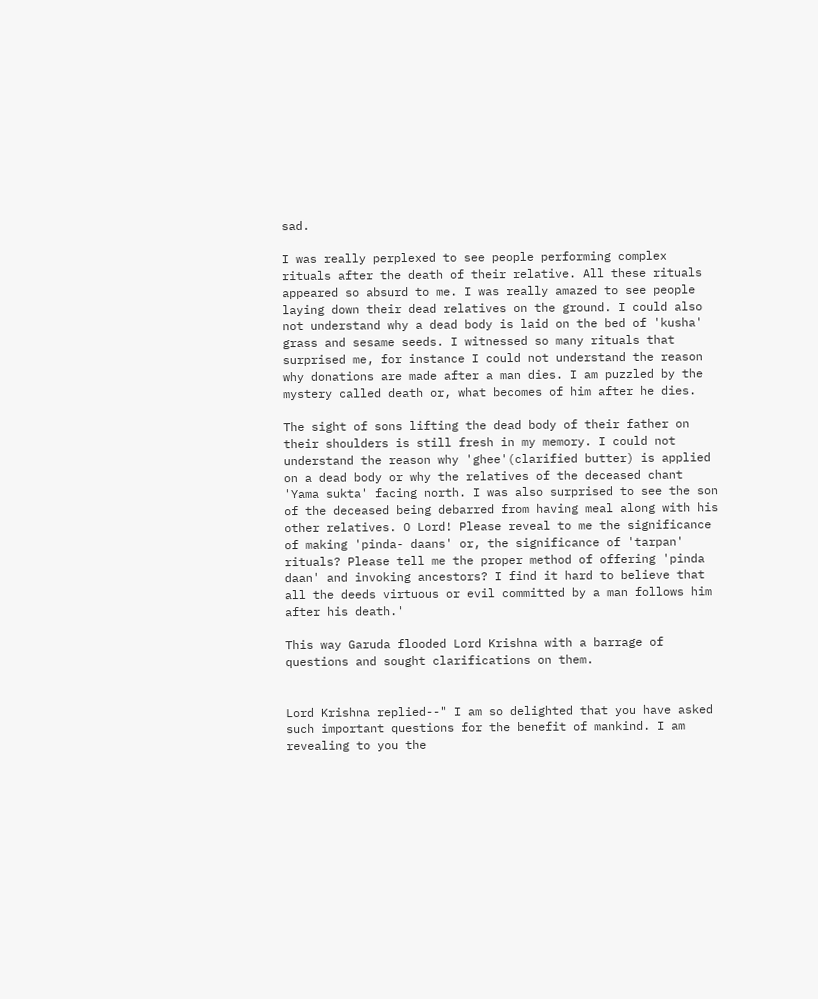sad.

I was really perplexed to see people performing complex rituals after the death of their relative. All these rituals appeared so absurd to me. I was really amazed to see people laying down their dead relatives on the ground. I could also not understand why a dead body is laid on the bed of 'kusha' grass and sesame seeds. I witnessed so many rituals that surprised me, for instance I could not understand the reason why donations are made after a man dies. I am puzzled by the mystery called death or, what becomes of him after he dies.

The sight of sons lifting the dead body of their father on their shoulders is still fresh in my memory. I could not understand the reason why 'ghee'(clarified butter) is applied on a dead body or why the relatives of the deceased chant 'Yama sukta' facing north. I was also surprised to see the son of the deceased being debarred from having meal along with his other relatives. O Lord! Please reveal to me the significance of making 'pinda- daans' or, the significance of 'tarpan' rituals? Please tell me the proper method of offering 'pinda daan' and invoking ancestors? I find it hard to believe that all the deeds virtuous or evil committed by a man follows him after his death.'

This way Garuda flooded Lord Krishna with a barrage of questions and sought clarifications on them.


Lord Krishna replied--" I am so delighted that you have asked such important questions for the benefit of mankind. I am revealing to you the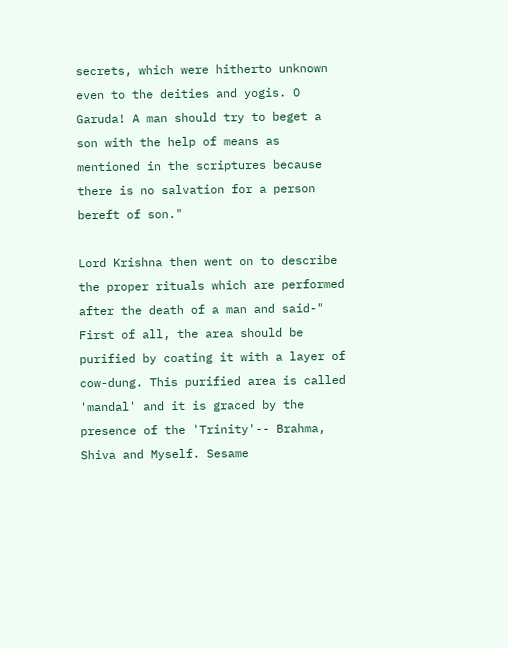secrets, which were hitherto unknown even to the deities and yogis. O Garuda! A man should try to beget a son with the help of means as mentioned in the scriptures because there is no salvation for a person bereft of son."

Lord Krishna then went on to describe the proper rituals which are performed after the death of a man and said-" First of all, the area should be purified by coating it with a layer of cow-dung. This purified area is called 'mandal' and it is graced by the presence of the 'Trinity'-- Brahma, Shiva and Myself. Sesame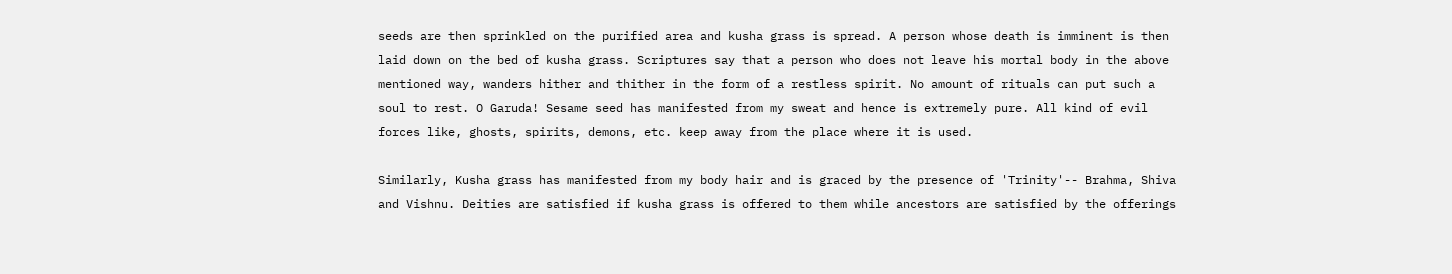seeds are then sprinkled on the purified area and kusha grass is spread. A person whose death is imminent is then laid down on the bed of kusha grass. Scriptures say that a person who does not leave his mortal body in the above mentioned way, wanders hither and thither in the form of a restless spirit. No amount of rituals can put such a soul to rest. O Garuda! Sesame seed has manifested from my sweat and hence is extremely pure. All kind of evil forces like, ghosts, spirits, demons, etc. keep away from the place where it is used.

Similarly, Kusha grass has manifested from my body hair and is graced by the presence of 'Trinity'-- Brahma, Shiva and Vishnu. Deities are satisfied if kusha grass is offered to them while ancestors are satisfied by the offerings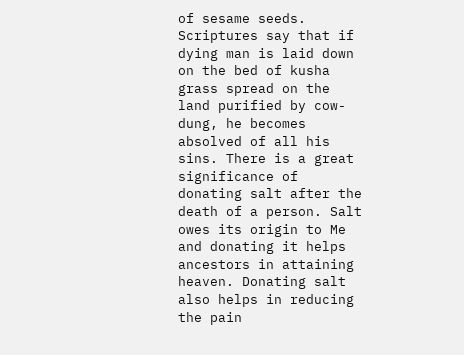of sesame seeds. Scriptures say that if dying man is laid down on the bed of kusha grass spread on the land purified by cow-dung, he becomes absolved of all his sins. There is a great significance of donating salt after the death of a person. Salt owes its origin to Me and donating it helps ancestors in attaining heaven. Donating salt also helps in reducing the pain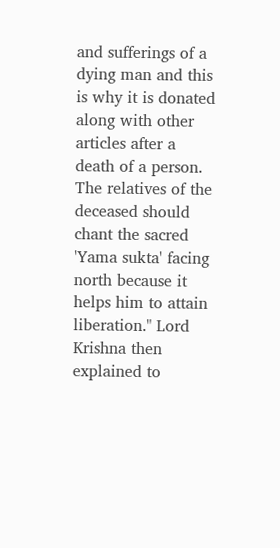and sufferings of a dying man and this is why it is donated along with other articles after a death of a person. The relatives of the deceased should chant the sacred 'Yama sukta' facing north because it helps him to attain liberation." Lord Krishna then explained to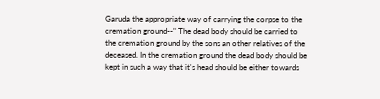Garuda the appropriate way of carrying the corpse to the cremation ground--" The dead body should be carried to the cremation ground by the sons an other relatives of the deceased. In the cremation ground the dead body should be kept in such a way that it's head should be either towards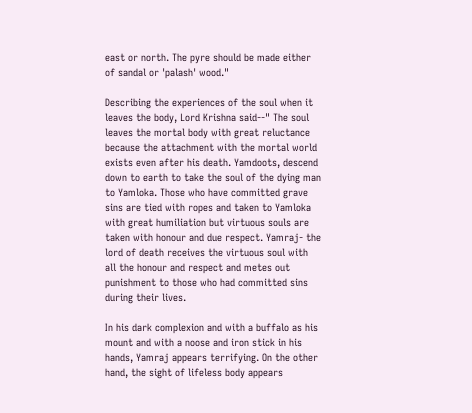east or north. The pyre should be made either of sandal or 'palash' wood."

Describing the experiences of the soul when it leaves the body, Lord Krishna said--" The soul leaves the mortal body with great reluctance because the attachment with the mortal world exists even after his death. Yamdoots, descend down to earth to take the soul of the dying man to Yamloka. Those who have committed grave sins are tied with ropes and taken to Yamloka with great humiliation but virtuous souls are taken with honour and due respect. Yamraj- the lord of death receives the virtuous soul with all the honour and respect and metes out punishment to those who had committed sins during their lives.

In his dark complexion and with a buffalo as his mount and with a noose and iron stick in his hands, Yamraj appears terrifying. On the other hand, the sight of lifeless body appears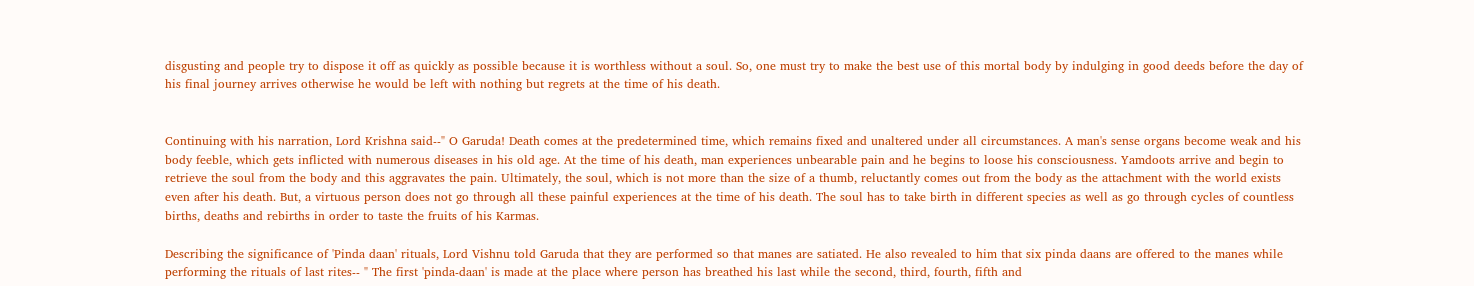disgusting and people try to dispose it off as quickly as possible because it is worthless without a soul. So, one must try to make the best use of this mortal body by indulging in good deeds before the day of his final journey arrives otherwise he would be left with nothing but regrets at the time of his death.


Continuing with his narration, Lord Krishna said--" O Garuda! Death comes at the predetermined time, which remains fixed and unaltered under all circumstances. A man's sense organs become weak and his body feeble, which gets inflicted with numerous diseases in his old age. At the time of his death, man experiences unbearable pain and he begins to loose his consciousness. Yamdoots arrive and begin to retrieve the soul from the body and this aggravates the pain. Ultimately, the soul, which is not more than the size of a thumb, reluctantly comes out from the body as the attachment with the world exists even after his death. But, a virtuous person does not go through all these painful experiences at the time of his death. The soul has to take birth in different species as well as go through cycles of countless births, deaths and rebirths in order to taste the fruits of his Karmas.

Describing the significance of 'Pinda daan' rituals, Lord Vishnu told Garuda that they are performed so that manes are satiated. He also revealed to him that six pinda daans are offered to the manes while performing the rituals of last rites-- " The first 'pinda-daan' is made at the place where person has breathed his last while the second, third, fourth, fifth and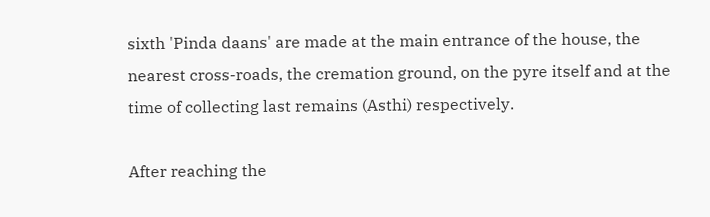sixth 'Pinda daans' are made at the main entrance of the house, the nearest cross-roads, the cremation ground, on the pyre itself and at the time of collecting last remains (Asthi) respectively.

After reaching the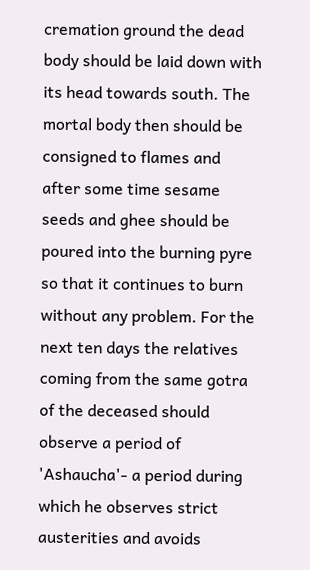cremation ground the dead body should be laid down with its head towards south. The mortal body then should be consigned to flames and after some time sesame seeds and ghee should be poured into the burning pyre so that it continues to burn without any problem. For the next ten days the relatives coming from the same gotra of the deceased should observe a period of 'Ashaucha'- a period during which he observes strict austerities and avoids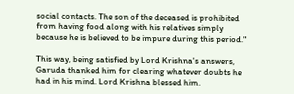social contacts. The son of the deceased is prohibited from having food along with his relatives simply because he is believed to be impure during this period."

This way, being satisfied by Lord Krishna's answers, Garuda thanked him for clearing whatever doubts he had in his mind. Lord Krishna blessed him.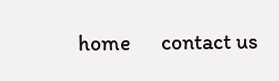home      contact us